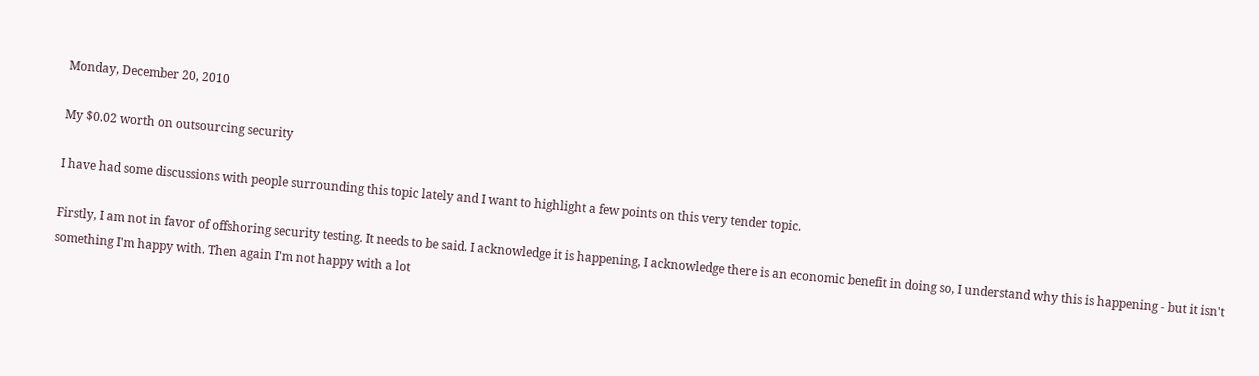Monday, December 20, 2010

My $0.02 worth on outsourcing security

I have had some discussions with people surrounding this topic lately and I want to highlight a few points on this very tender topic.

Firstly, I am not in favor of offshoring security testing. It needs to be said. I acknowledge it is happening, I acknowledge there is an economic benefit in doing so, I understand why this is happening - but it isn't something I'm happy with. Then again I'm not happy with a lot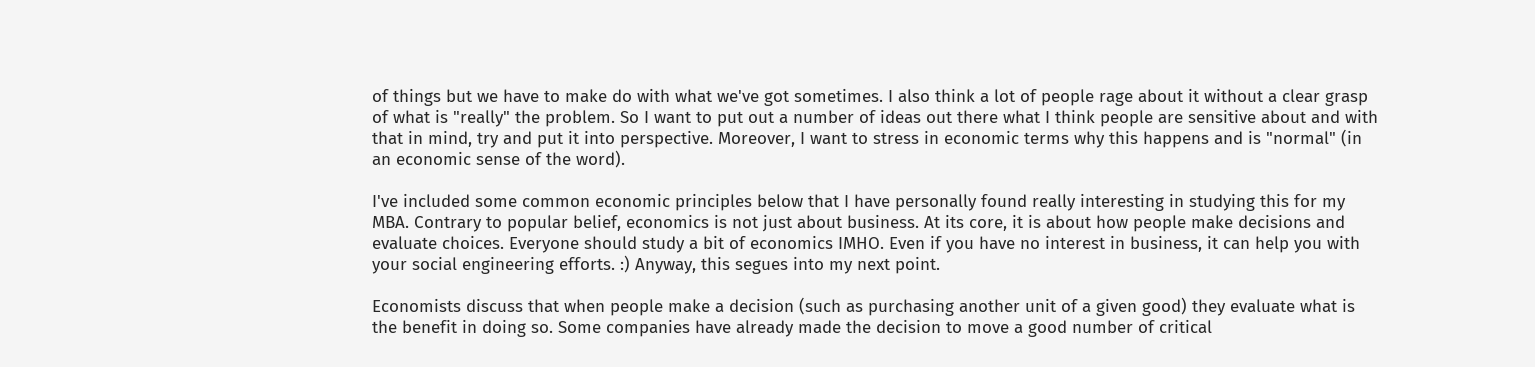of things but we have to make do with what we've got sometimes. I also think a lot of people rage about it without a clear grasp of what is "really" the problem. So I want to put out a number of ideas out there what I think people are sensitive about and with that in mind, try and put it into perspective. Moreover, I want to stress in economic terms why this happens and is "normal" (in an economic sense of the word).

I've included some common economic principles below that I have personally found really interesting in studying this for my MBA. Contrary to popular belief, economics is not just about business. At its core, it is about how people make decisions and evaluate choices. Everyone should study a bit of economics IMHO. Even if you have no interest in business, it can help you with your social engineering efforts. :) Anyway, this segues into my next point.

Economists discuss that when people make a decision (such as purchasing another unit of a given good) they evaluate what is the benefit in doing so. Some companies have already made the decision to move a good number of critical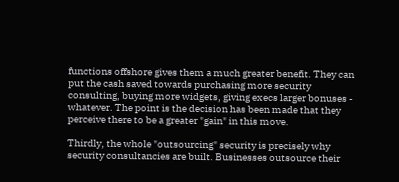functions offshore gives them a much greater benefit. They can put the cash saved towards purchasing more security consulting, buying more widgets, giving execs larger bonuses - whatever. The point is the decision has been made that they perceive there to be a greater "gain" in this move.

Thirdly, the whole "outsourcing" security is precisely why security consultancies are built. Businesses outsource their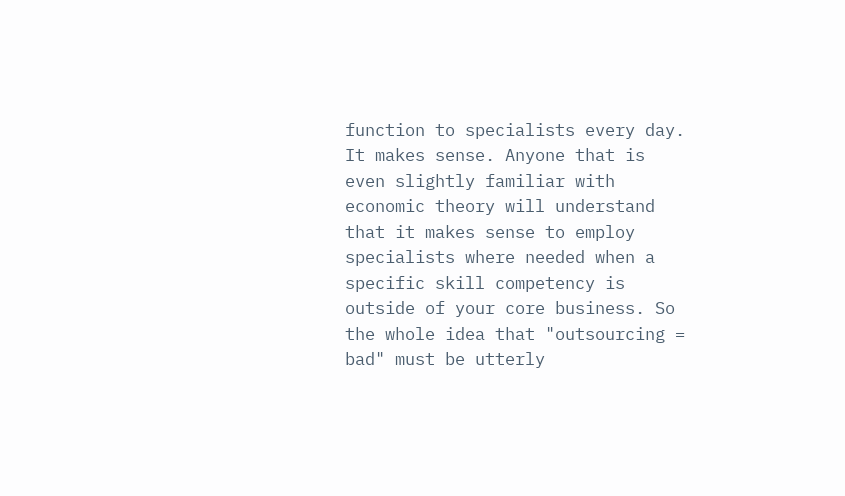function to specialists every day. It makes sense. Anyone that is even slightly familiar with economic theory will understand that it makes sense to employ specialists where needed when a specific skill competency is outside of your core business. So the whole idea that "outsourcing = bad" must be utterly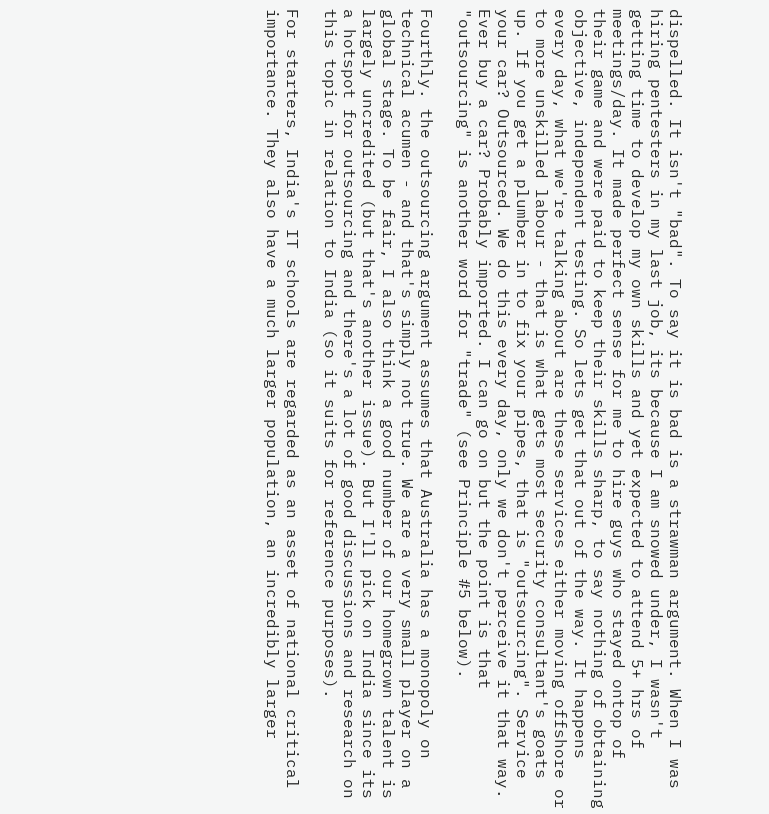dispelled. It isn't "bad". To say it is bad is a strawman argument. When I was hiring pentesters in my last job, its because I am snowed under, I wasn't getting time to develop my own skills and yet expected to attend 5+ hrs of meetings/day. It made perfect sense for me to hire guys who stayed ontop of their game and were paid to keep their skills sharp, to say nothing of obtaining objective, independent testing. So lets get that out of the way. It happens every day, what we're talking about are these services either moving offshore or to more unskilled labour - that is what gets most security consultant's goats up. If you get a plumber in to fix your pipes, that is "outsourcing". Service your car? Outsourced. We do this every day, only we don't perceive it that way. Ever buy a car? Probably imported. I can go on but the point is that "outsourcing" is another word for "trade" (see Principle #5 below).

Fourthly. the outsourcing argument assumes that Australia has a monopoly on technical acumen - and that's simply not true. We are a very small player on a global stage. To be fair, I also think a good number of our homegrown talent is largely uncredited (but that's another issue). But I'll pick on India since its a hotspot for outsourcing and there's a lot of good discussions and research on this topic in relation to India (so it suits for reference purposes).

For starters, India's IT schools are regarded as an asset of national critical importance. They also have a much larger population, an incredibly larger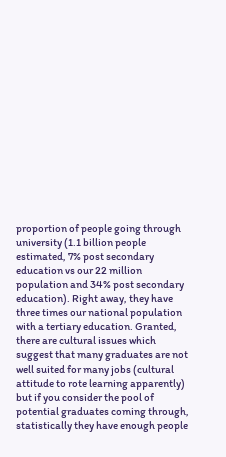proportion of people going through university (1.1 billion people estimated, 7% post secondary education vs our 22 million population and 34% post secondary education). Right away, they have three times our national population with a tertiary education. Granted, there are cultural issues which suggest that many graduates are not well suited for many jobs (cultural attitude to rote learning apparently) but if you consider the pool of potential graduates coming through, statistically they have enough people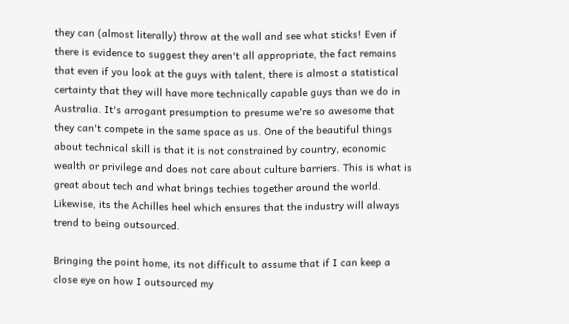they can (almost literally) throw at the wall and see what sticks! Even if there is evidence to suggest they aren't all appropriate, the fact remains that even if you look at the guys with talent, there is almost a statistical certainty that they will have more technically capable guys than we do in Australia. It's arrogant presumption to presume we're so awesome that they can't compete in the same space as us. One of the beautiful things about technical skill is that it is not constrained by country, economic wealth or privilege and does not care about culture barriers. This is what is great about tech and what brings techies together around the world. Likewise, its the Achilles heel which ensures that the industry will always trend to being outsourced.

Bringing the point home, its not difficult to assume that if I can keep a close eye on how I outsourced my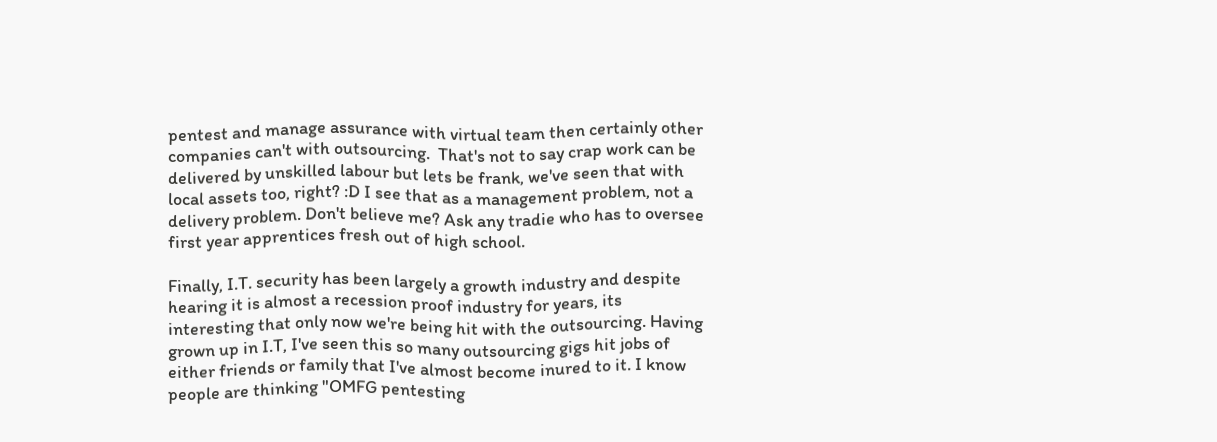pentest and manage assurance with virtual team then certainly other companies can't with outsourcing.  That's not to say crap work can be delivered by unskilled labour but lets be frank, we've seen that with local assets too, right? :D I see that as a management problem, not a delivery problem. Don't believe me? Ask any tradie who has to oversee first year apprentices fresh out of high school.

Finally, I.T. security has been largely a growth industry and despite hearing it is almost a recession proof industry for years, its interesting that only now we're being hit with the outsourcing. Having grown up in I.T, I've seen this so many outsourcing gigs hit jobs of either friends or family that I've almost become inured to it. I know people are thinking "OMFG pentesting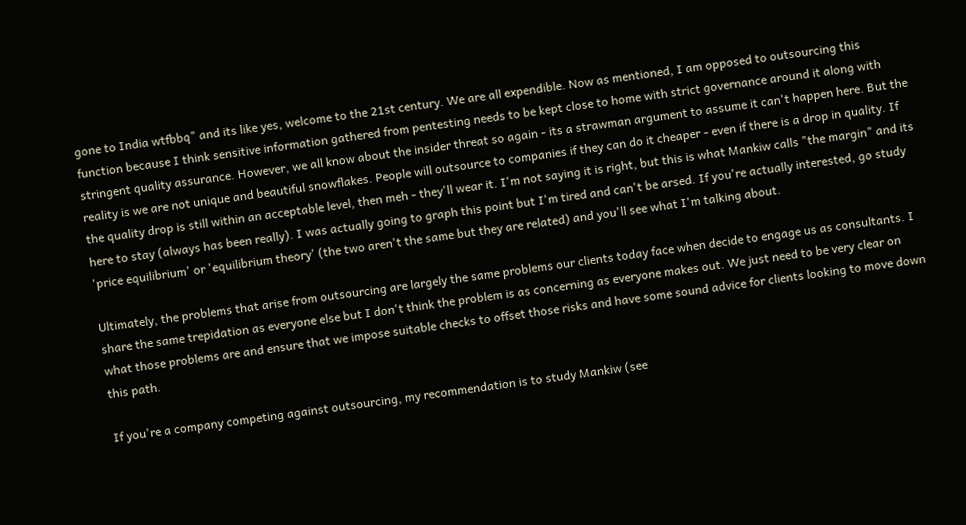gone to India wtfbbq" and its like yes, welcome to the 21st century. We are all expendible. Now as mentioned, I am opposed to outsourcing this function because I think sensitive information gathered from pentesting needs to be kept close to home with strict governance around it along with stringent quality assurance. However, we all know about the insider threat so again - its a strawman argument to assume it can't happen here. But the reality is we are not unique and beautiful snowflakes. People will outsource to companies if they can do it cheaper - even if there is a drop in quality. If the quality drop is still within an acceptable level, then meh - they'll wear it. I'm not saying it is right, but this is what Mankiw calls "the margin" and its here to stay (always has been really). I was actually going to graph this point but I'm tired and can't be arsed. If you're actually interested, go study 'price equilibrium' or 'equilibrium theory' (the two aren't the same but they are related) and you'll see what I'm talking about.

Ultimately, the problems that arise from outsourcing are largely the same problems our clients today face when decide to engage us as consultants. I share the same trepidation as everyone else but I don't think the problem is as concerning as everyone makes out. We just need to be very clear on what those problems are and ensure that we impose suitable checks to offset those risks and have some sound advice for clients looking to move down this path.

If you're a company competing against outsourcing, my recommendation is to study Mankiw (see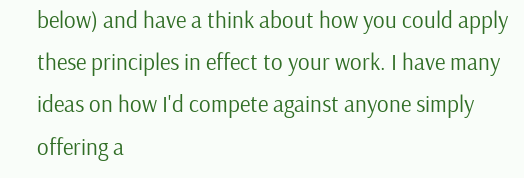below) and have a think about how you could apply these principles in effect to your work. I have many ideas on how I'd compete against anyone simply offering a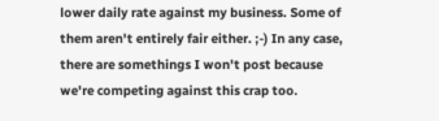lower daily rate against my business. Some of them aren't entirely fair either. ;-) In any case, there are somethings I won't post because we're competing against this crap too.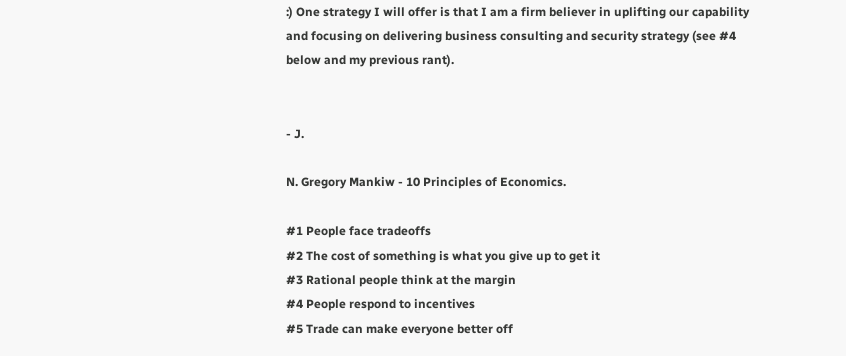:) One strategy I will offer is that I am a firm believer in uplifting our capability and focusing on delivering business consulting and security strategy (see #4 below and my previous rant).


- J.

N. Gregory Mankiw - 10 Principles of Economics.

#1 People face tradeoffs
#2 The cost of something is what you give up to get it
#3 Rational people think at the margin
#4 People respond to incentives
#5 Trade can make everyone better off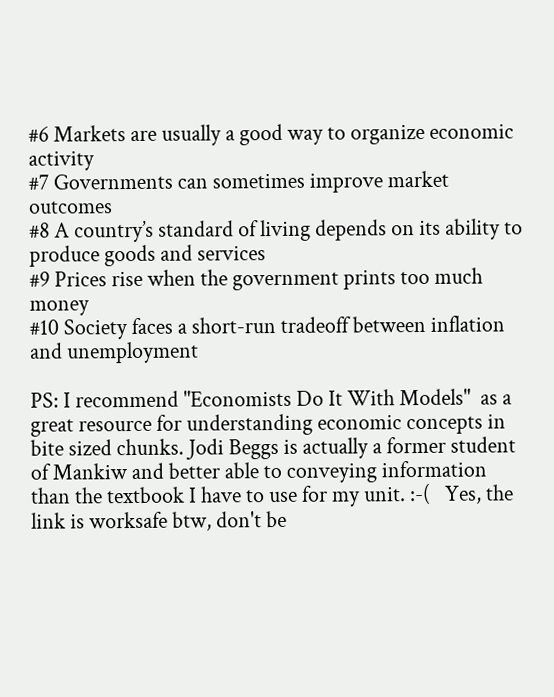#6 Markets are usually a good way to organize economic activity
#7 Governments can sometimes improve market outcomes
#8 A country’s standard of living depends on its ability to produce goods and services
#9 Prices rise when the government prints too much money
#10 Society faces a short-run tradeoff between inflation and unemployment

PS: I recommend "Economists Do It With Models"  as a great resource for understanding economic concepts in bite sized chunks. Jodi Beggs is actually a former student of Mankiw and better able to conveying information than the textbook I have to use for my unit. :-(   Yes, the link is worksafe btw, don't be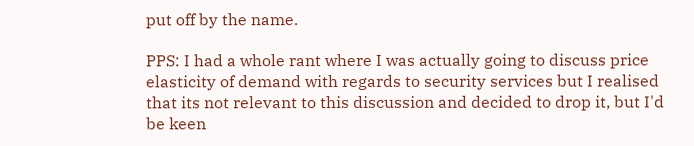put off by the name.

PPS: I had a whole rant where I was actually going to discuss price elasticity of demand with regards to security services but I realised that its not relevant to this discussion and decided to drop it, but I'd be keen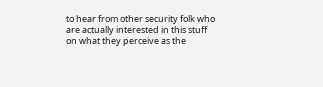to hear from other security folk who are actually interested in this stuff on what they perceive as the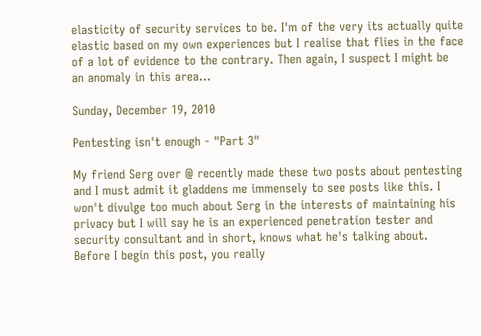elasticity of security services to be. I'm of the very its actually quite elastic based on my own experiences but I realise that flies in the face of a lot of evidence to the contrary. Then again, I suspect I might be an anomaly in this area...

Sunday, December 19, 2010

Pentesting isn't enough - "Part 3"

My friend Serg over @ recently made these two posts about pentesting and I must admit it gladdens me immensely to see posts like this. I won't divulge too much about Serg in the interests of maintaining his privacy but I will say he is an experienced penetration tester and security consultant and in short, knows what he's talking about. Before I begin this post, you really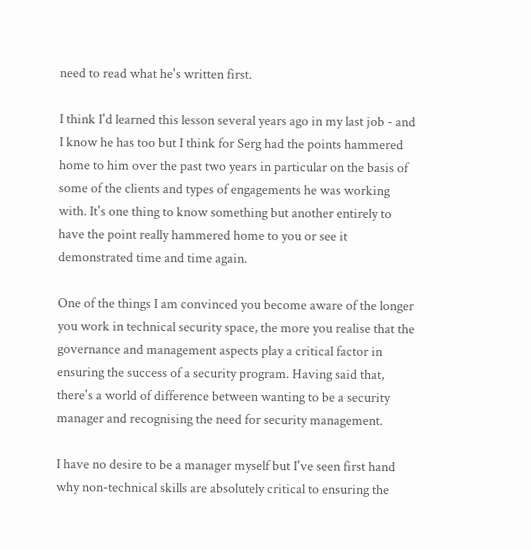need to read what he's written first.

I think I'd learned this lesson several years ago in my last job - and I know he has too but I think for Serg had the points hammered home to him over the past two years in particular on the basis of some of the clients and types of engagements he was working with. It's one thing to know something but another entirely to have the point really hammered home to you or see it demonstrated time and time again.

One of the things I am convinced you become aware of the longer you work in technical security space, the more you realise that the governance and management aspects play a critical factor in ensuring the success of a security program. Having said that, there's a world of difference between wanting to be a security manager and recognising the need for security management.

I have no desire to be a manager myself but I've seen first hand why non-technical skills are absolutely critical to ensuring the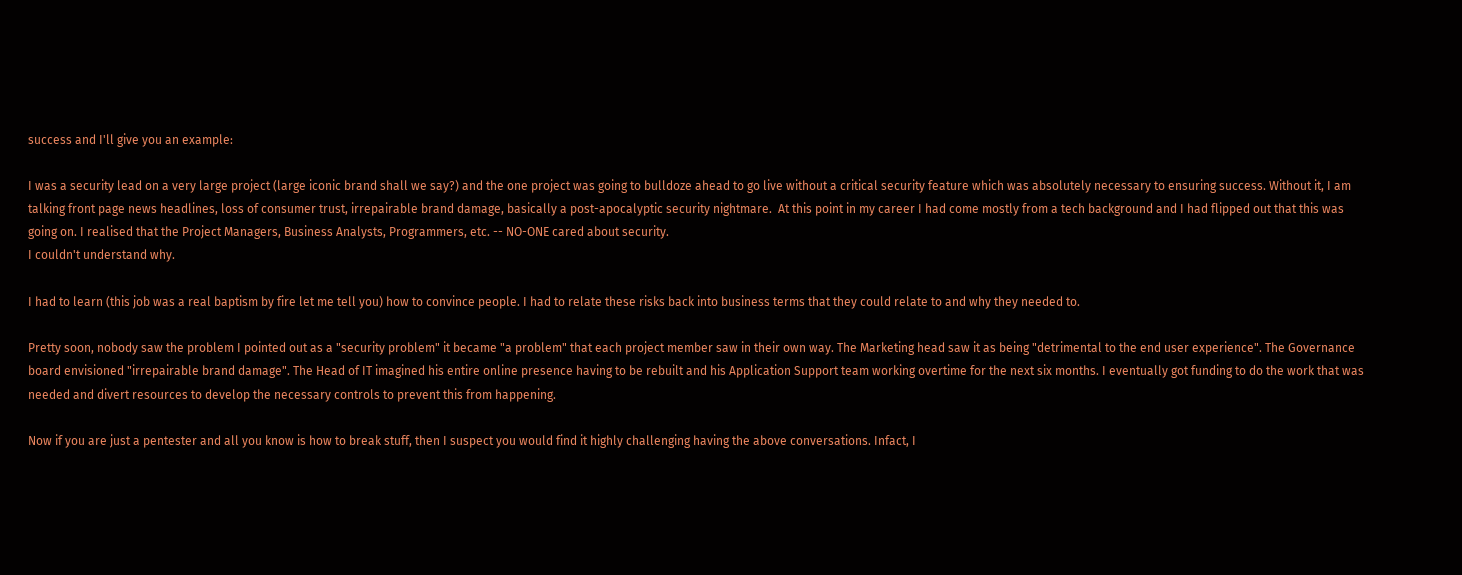success and I'll give you an example:

I was a security lead on a very large project (large iconic brand shall we say?) and the one project was going to bulldoze ahead to go live without a critical security feature which was absolutely necessary to ensuring success. Without it, I am talking front page news headlines, loss of consumer trust, irrepairable brand damage, basically a post-apocalyptic security nightmare.  At this point in my career I had come mostly from a tech background and I had flipped out that this was going on. I realised that the Project Managers, Business Analysts, Programmers, etc. -- NO-ONE cared about security.
I couldn't understand why.

I had to learn (this job was a real baptism by fire let me tell you) how to convince people. I had to relate these risks back into business terms that they could relate to and why they needed to.

Pretty soon, nobody saw the problem I pointed out as a "security problem" it became "a problem" that each project member saw in their own way. The Marketing head saw it as being "detrimental to the end user experience". The Governance board envisioned "irrepairable brand damage". The Head of IT imagined his entire online presence having to be rebuilt and his Application Support team working overtime for the next six months. I eventually got funding to do the work that was needed and divert resources to develop the necessary controls to prevent this from happening.

Now if you are just a pentester and all you know is how to break stuff, then I suspect you would find it highly challenging having the above conversations. Infact, I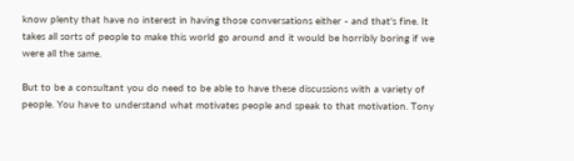know plenty that have no interest in having those conversations either - and that's fine. It takes all sorts of people to make this world go around and it would be horribly boring if we were all the same.

But to be a consultant you do need to be able to have these discussions with a variety of people. You have to understand what motivates people and speak to that motivation. Tony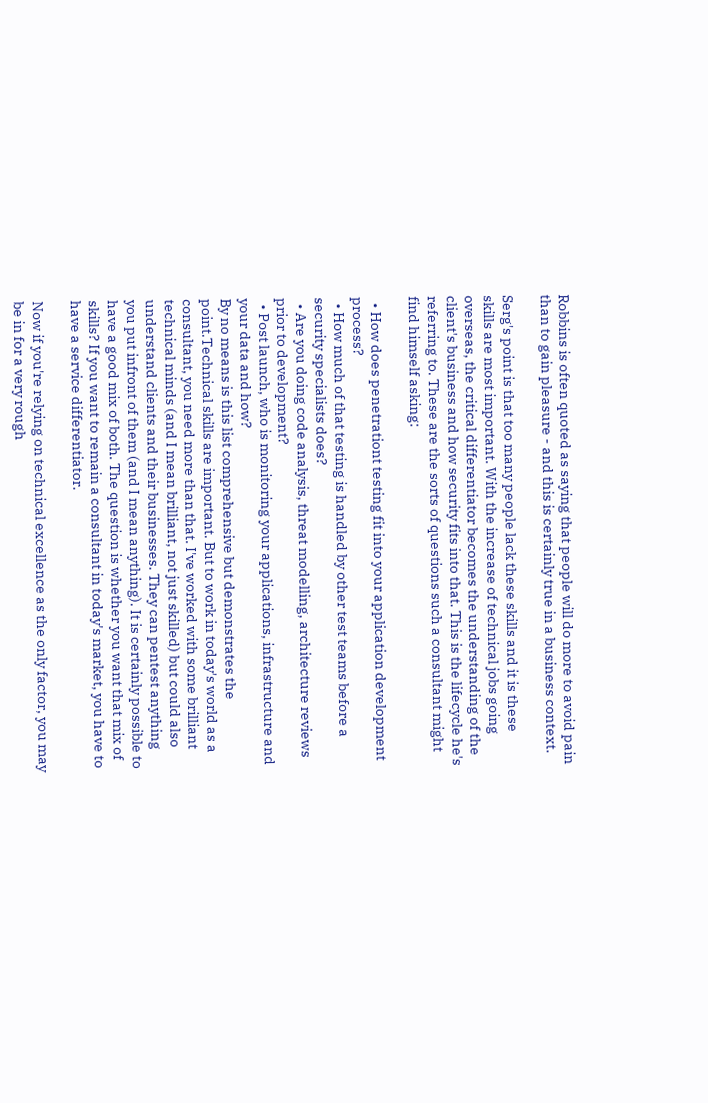Robbins is often quoted as saying that people will do more to avoid pain than to gain pleasure - and this is certainly true in a business context.

Serg's point is that too many people lack these skills and it is these skills are most important. With the increase of technical jobs going overseas, the critical differentiator becomes the understanding of the client's business and how security fits into that. This is the lifecycle he's referring to. These are the sorts of questions such a consultant might find himself asking:

  • How does penetrationt testing fit into your application development process?
  • How much of that testing is handled by other test teams before a security specialists does?
  • Are you doing code analysis, threat modelling, architecture reviews prior to development?
  • Post launch, who is monitoring your applications, infrastructure and your data and how?
By no means is this list comprehensive but demonstrates the point.Technical skills are important. But to work in today's world as a consultant, you need more than that. I've worked with some brilliant technical minds (and I mean brilliant, not just skilled) but could also understand clients and their businesses. They can pentest anything you put infront of them (and I mean anything). It is certainly possible to have a good mix of both. The question is whether you want that mix of skills? If you want to remain a consultant in today's market, you have to have a service differentiator.

Now if you're relying on technical excellence as the only factor, you may be in for a very rough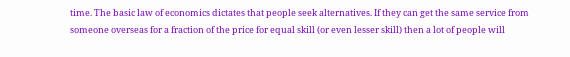time. The basic law of economics dictates that people seek alternatives. If they can get the same service from someone overseas for a fraction of the price for equal skill (or even lesser skill) then a lot of people will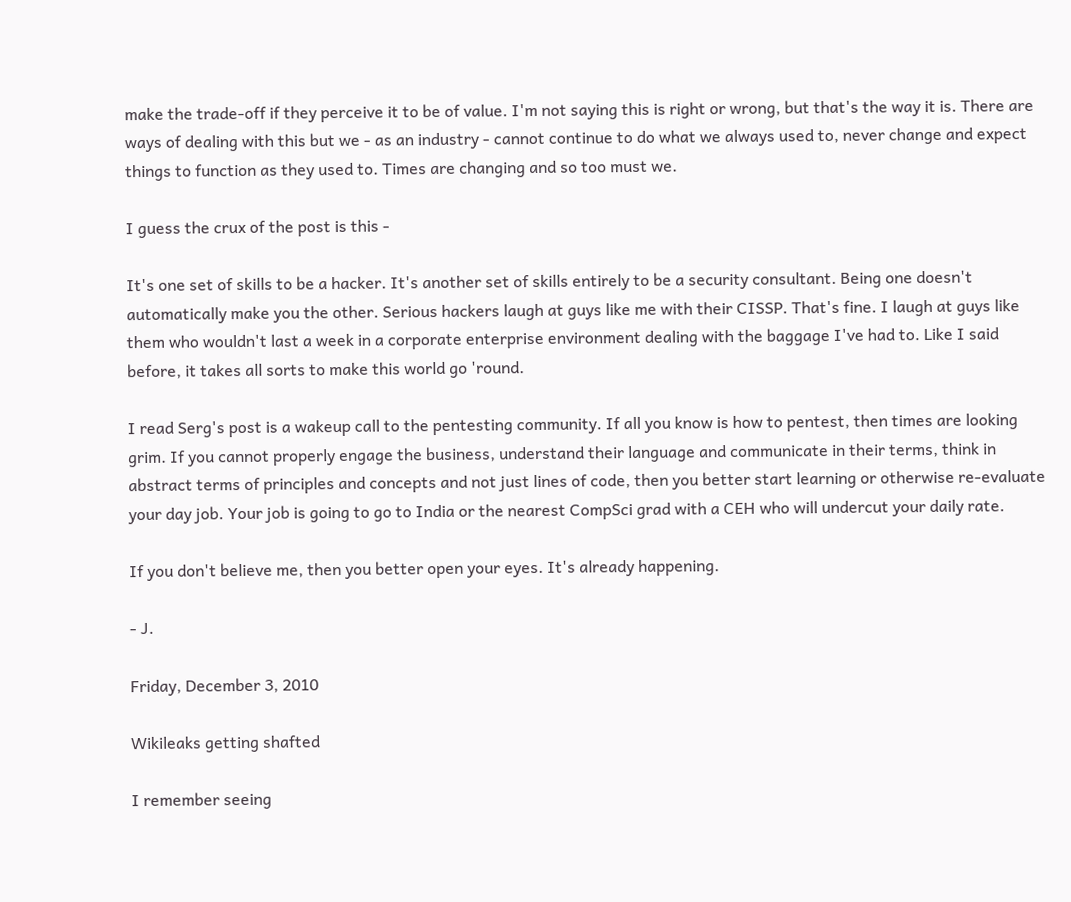make the trade-off if they perceive it to be of value. I'm not saying this is right or wrong, but that's the way it is. There are ways of dealing with this but we - as an industry - cannot continue to do what we always used to, never change and expect things to function as they used to. Times are changing and so too must we.

I guess the crux of the post is this -

It's one set of skills to be a hacker. It's another set of skills entirely to be a security consultant. Being one doesn't automatically make you the other. Serious hackers laugh at guys like me with their CISSP. That's fine. I laugh at guys like them who wouldn't last a week in a corporate enterprise environment dealing with the baggage I've had to. Like I said before, it takes all sorts to make this world go 'round.

I read Serg's post is a wakeup call to the pentesting community. If all you know is how to pentest, then times are looking grim. If you cannot properly engage the business, understand their language and communicate in their terms, think in abstract terms of principles and concepts and not just lines of code, then you better start learning or otherwise re-evaluate your day job. Your job is going to go to India or the nearest CompSci grad with a CEH who will undercut your daily rate.

If you don't believe me, then you better open your eyes. It's already happening.

- J.

Friday, December 3, 2010

Wikileaks getting shafted

I remember seeing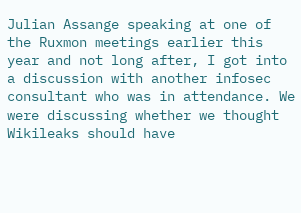Julian Assange speaking at one of the Ruxmon meetings earlier this year and not long after, I got into a discussion with another infosec consultant who was in attendance. We were discussing whether we thought Wikileaks should have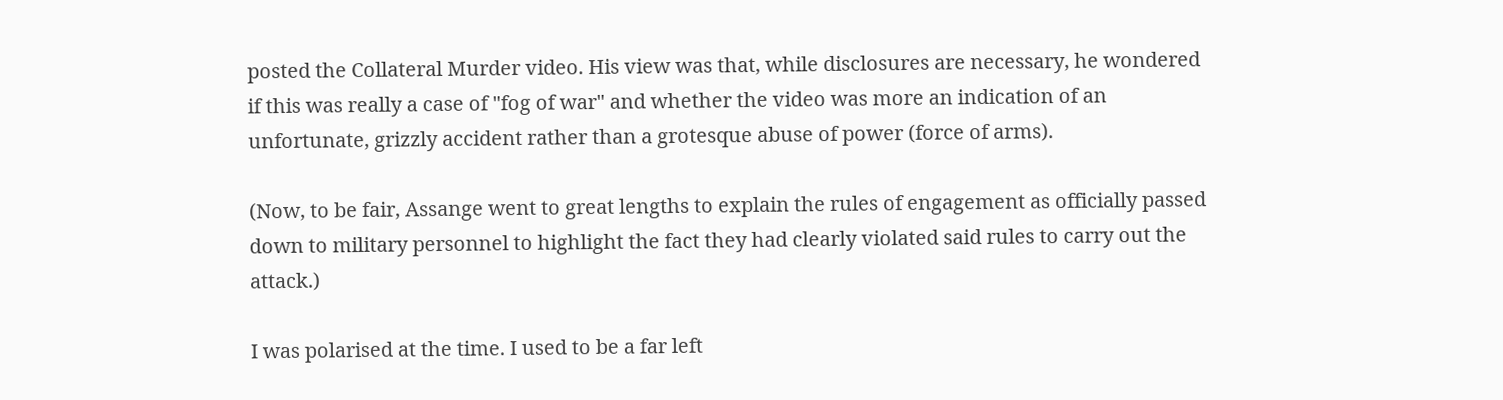posted the Collateral Murder video. His view was that, while disclosures are necessary, he wondered if this was really a case of "fog of war" and whether the video was more an indication of an unfortunate, grizzly accident rather than a grotesque abuse of power (force of arms).

(Now, to be fair, Assange went to great lengths to explain the rules of engagement as officially passed down to military personnel to highlight the fact they had clearly violated said rules to carry out the attack.)

I was polarised at the time. I used to be a far left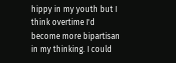hippy in my youth but I think overtime I'd become more bipartisan in my thinking. I could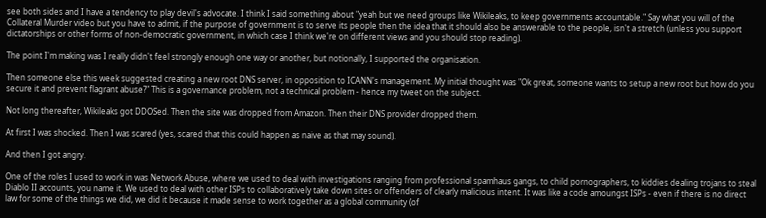see both sides and I have a tendency to play devil's advocate. I think I said something about "yeah but we need groups like Wikileaks, to keep governments accountable." Say what you will of the Collateral Murder video but you have to admit, if the purpose of government is to serve its people then the idea that it should also be answerable to the people, isn't a stretch (unless you support dictatorships or other forms of non-democratic government, in which case I think we're on different views and you should stop reading).

The point I'm making was I really didn't feel strongly enough one way or another, but notionally, I supported the organisation.

Then someone else this week suggested creating a new root DNS server, in opposition to ICANN's management. My initial thought was "Ok great, someone wants to setup a new root but how do you secure it and prevent flagrant abuse?" This is a governance problem, not a technical problem - hence my tweet on the subject.

Not long thereafter, Wikileaks got DDOSed. Then the site was dropped from Amazon. Then their DNS provider dropped them.

At first I was shocked. Then I was scared (yes, scared that this could happen as naive as that may sound).

And then I got angry.

One of the roles I used to work in was Network Abuse, where we used to deal with investigations ranging from professional spamhaus gangs, to child pornographers, to kiddies dealing trojans to steal Diablo II accounts, you name it. We used to deal with other ISPs to collaboratively take down sites or offenders of clearly malicious intent. It was like a code amoungst ISPs - even if there is no direct law for some of the things we did, we did it because it made sense to work together as a global community (of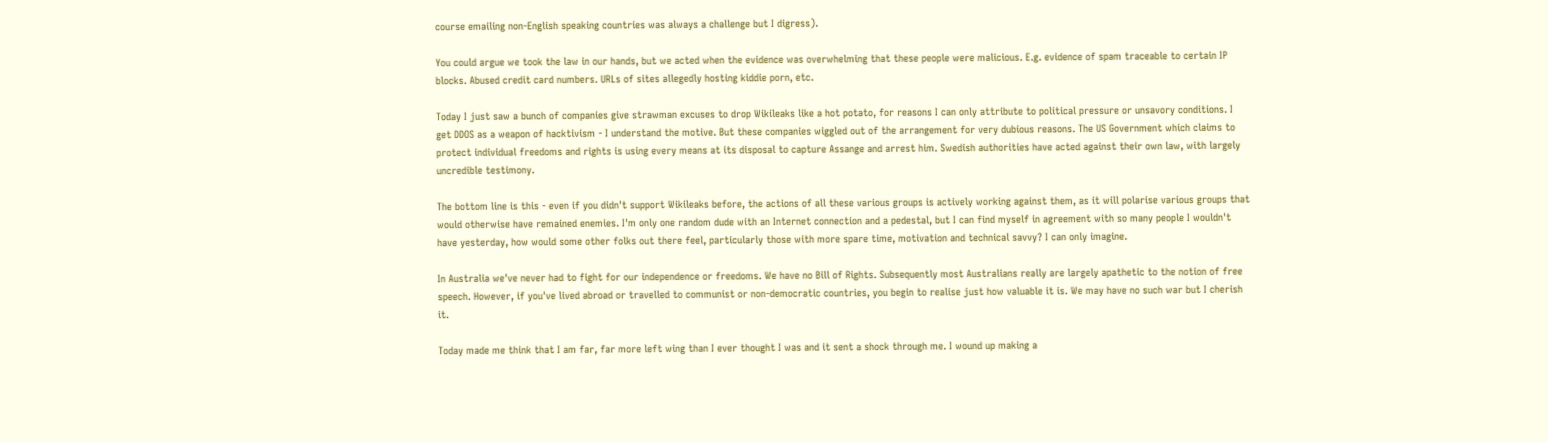course emailing non-English speaking countries was always a challenge but I digress).

You could argue we took the law in our hands, but we acted when the evidence was overwhelming that these people were malicious. E.g. evidence of spam traceable to certain IP blocks. Abused credit card numbers. URLs of sites allegedly hosting kiddie porn, etc.

Today I just saw a bunch of companies give strawman excuses to drop Wikileaks like a hot potato, for reasons I can only attribute to political pressure or unsavory conditions. I get DDOS as a weapon of hacktivism - I understand the motive. But these companies wiggled out of the arrangement for very dubious reasons. The US Government which claims to protect individual freedoms and rights is using every means at its disposal to capture Assange and arrest him. Swedish authorities have acted against their own law, with largely uncredible testimony.

The bottom line is this - even if you didn't support Wikileaks before, the actions of all these various groups is actively working against them, as it will polarise various groups that would otherwise have remained enemies. I'm only one random dude with an Internet connection and a pedestal, but I can find myself in agreement with so many people I wouldn't have yesterday, how would some other folks out there feel, particularly those with more spare time, motivation and technical savvy? I can only imagine.

In Australia we've never had to fight for our independence or freedoms. We have no Bill of Rights. Subsequently most Australians really are largely apathetic to the notion of free speech. However, if you've lived abroad or travelled to communist or non-democratic countries, you begin to realise just how valuable it is. We may have no such war but I cherish it.

Today made me think that I am far, far more left wing than I ever thought I was and it sent a shock through me. I wound up making a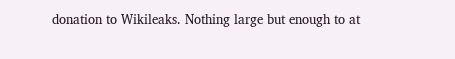donation to Wikileaks. Nothing large but enough to at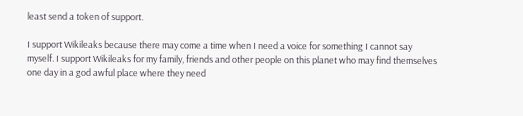least send a token of support.

I support Wikileaks because there may come a time when I need a voice for something I cannot say myself. I support Wikileaks for my family, friends and other people on this planet who may find themselves one day in a god awful place where they need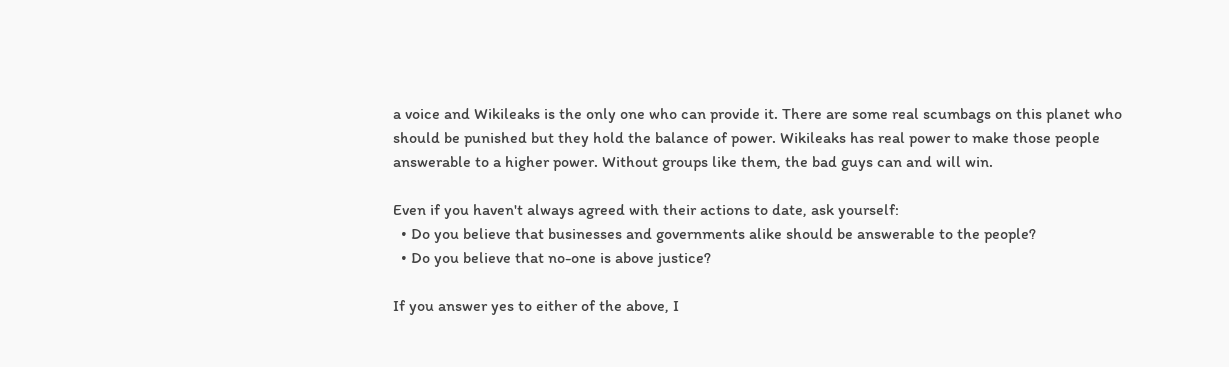a voice and Wikileaks is the only one who can provide it. There are some real scumbags on this planet who should be punished but they hold the balance of power. Wikileaks has real power to make those people answerable to a higher power. Without groups like them, the bad guys can and will win.

Even if you haven't always agreed with their actions to date, ask yourself:
  • Do you believe that businesses and governments alike should be answerable to the people?
  • Do you believe that no-one is above justice?

If you answer yes to either of the above, I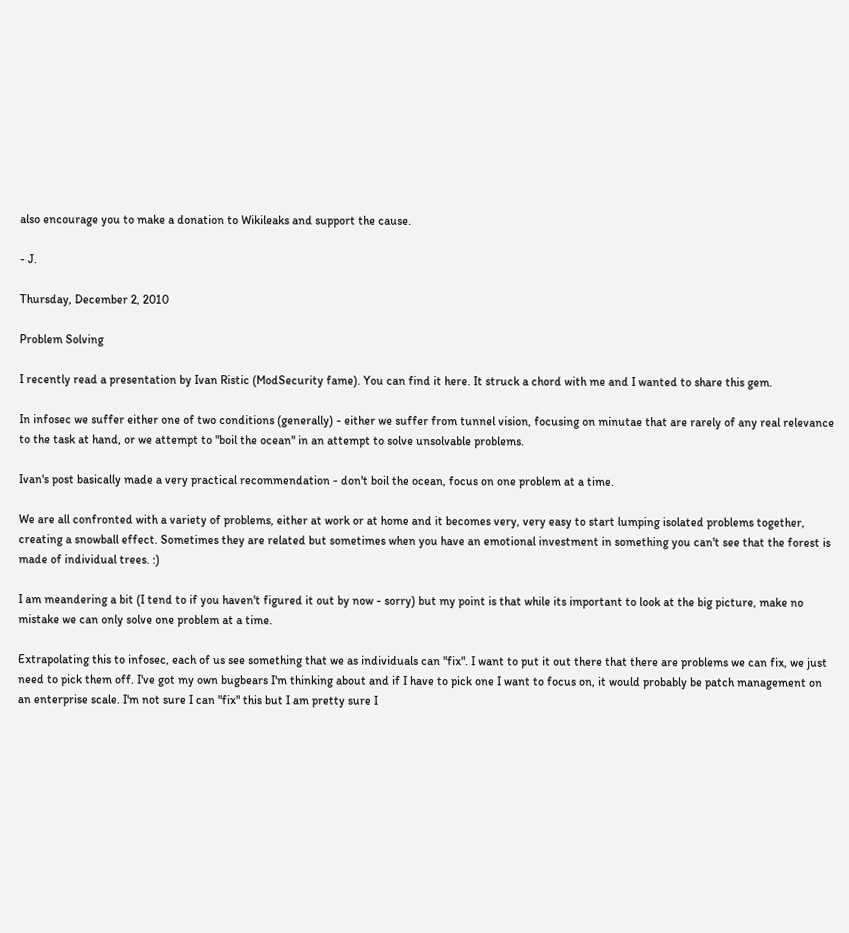also encourage you to make a donation to Wikileaks and support the cause.

- J.

Thursday, December 2, 2010

Problem Solving

I recently read a presentation by Ivan Ristic (ModSecurity fame). You can find it here. It struck a chord with me and I wanted to share this gem.

In infosec we suffer either one of two conditions (generally) - either we suffer from tunnel vision, focusing on minutae that are rarely of any real relevance to the task at hand, or we attempt to "boil the ocean" in an attempt to solve unsolvable problems.

Ivan's post basically made a very practical recommendation - don't boil the ocean, focus on one problem at a time.

We are all confronted with a variety of problems, either at work or at home and it becomes very, very easy to start lumping isolated problems together, creating a snowball effect. Sometimes they are related but sometimes when you have an emotional investment in something you can't see that the forest is made of individual trees. :)

I am meandering a bit (I tend to if you haven't figured it out by now - sorry) but my point is that while its important to look at the big picture, make no mistake we can only solve one problem at a time.

Extrapolating this to infosec, each of us see something that we as individuals can "fix". I want to put it out there that there are problems we can fix, we just need to pick them off. I've got my own bugbears I'm thinking about and if I have to pick one I want to focus on, it would probably be patch management on an enterprise scale. I'm not sure I can "fix" this but I am pretty sure I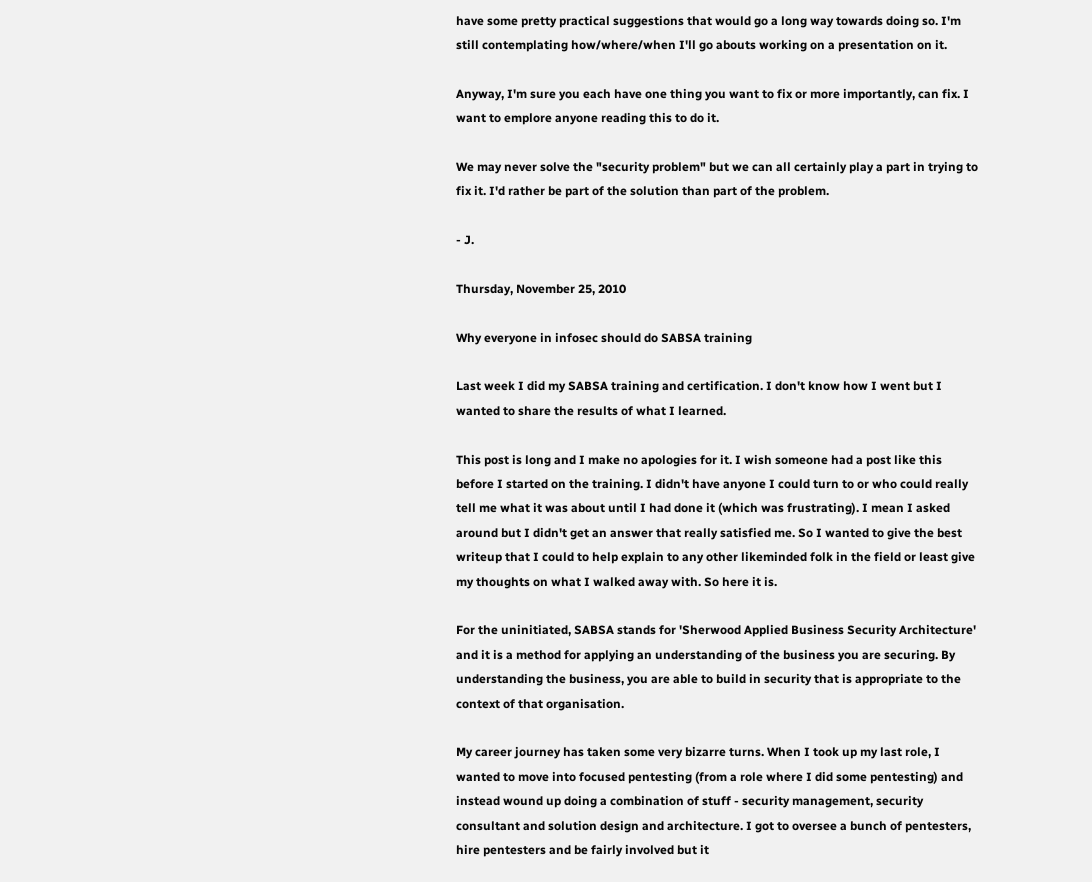have some pretty practical suggestions that would go a long way towards doing so. I'm still contemplating how/where/when I'll go abouts working on a presentation on it.

Anyway, I'm sure you each have one thing you want to fix or more importantly, can fix. I want to emplore anyone reading this to do it.

We may never solve the "security problem" but we can all certainly play a part in trying to fix it. I'd rather be part of the solution than part of the problem.

- J.

Thursday, November 25, 2010

Why everyone in infosec should do SABSA training

Last week I did my SABSA training and certification. I don't know how I went but I wanted to share the results of what I learned.

This post is long and I make no apologies for it. I wish someone had a post like this before I started on the training. I didn't have anyone I could turn to or who could really tell me what it was about until I had done it (which was frustrating). I mean I asked around but I didn't get an answer that really satisfied me. So I wanted to give the best writeup that I could to help explain to any other likeminded folk in the field or least give my thoughts on what I walked away with. So here it is.

For the uninitiated, SABSA stands for 'Sherwood Applied Business Security Architecture' and it is a method for applying an understanding of the business you are securing. By understanding the business, you are able to build in security that is appropriate to the context of that organisation.

My career journey has taken some very bizarre turns. When I took up my last role, I wanted to move into focused pentesting (from a role where I did some pentesting) and instead wound up doing a combination of stuff - security management, security consultant and solution design and architecture. I got to oversee a bunch of pentesters, hire pentesters and be fairly involved but it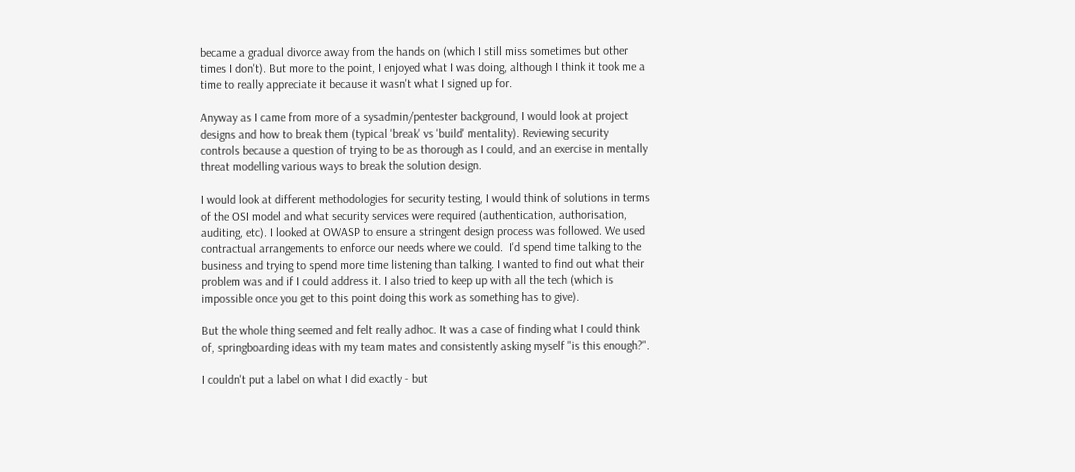became a gradual divorce away from the hands on (which I still miss sometimes but other times I don't). But more to the point, I enjoyed what I was doing, although I think it took me a time to really appreciate it because it wasn't what I signed up for.

Anyway as I came from more of a sysadmin/pentester background, I would look at project designs and how to break them (typical 'break' vs 'build' mentality). Reviewing security controls because a question of trying to be as thorough as I could, and an exercise in mentally threat modelling various ways to break the solution design.

I would look at different methodologies for security testing, I would think of solutions in terms of the OSI model and what security services were required (authentication, authorisation, auditing, etc). I looked at OWASP to ensure a stringent design process was followed. We used contractual arrangements to enforce our needs where we could.  I'd spend time talking to the business and trying to spend more time listening than talking. I wanted to find out what their problem was and if I could address it. I also tried to keep up with all the tech (which is impossible once you get to this point doing this work as something has to give).

But the whole thing seemed and felt really adhoc. It was a case of finding what I could think of, springboarding ideas with my team mates and consistently asking myself "is this enough?".

I couldn't put a label on what I did exactly - but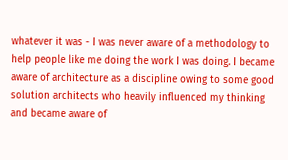whatever it was - I was never aware of a methodology to help people like me doing the work I was doing. I became aware of architecture as a discipline owing to some good solution architects who heavily influenced my thinking and became aware of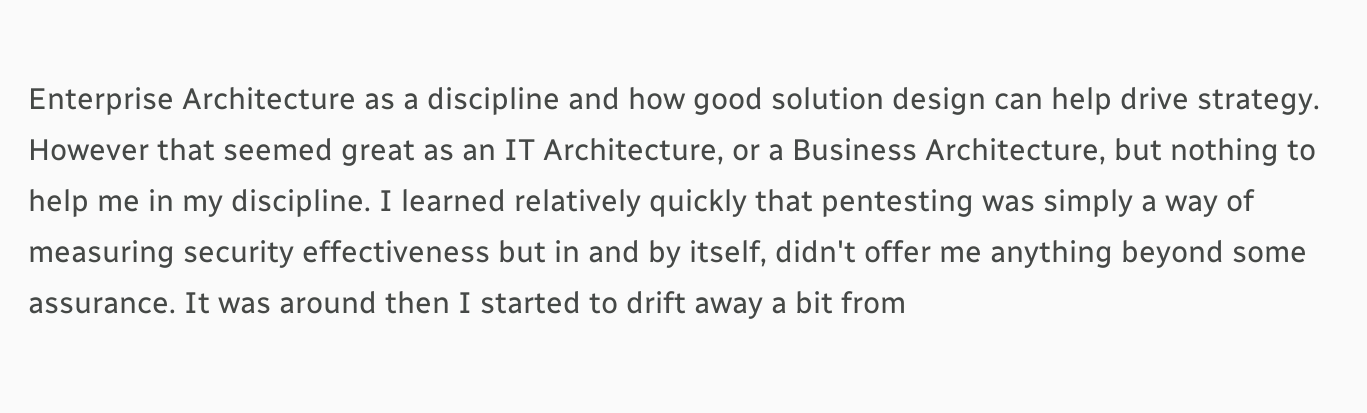Enterprise Architecture as a discipline and how good solution design can help drive strategy. However that seemed great as an IT Architecture, or a Business Architecture, but nothing to help me in my discipline. I learned relatively quickly that pentesting was simply a way of measuring security effectiveness but in and by itself, didn't offer me anything beyond some assurance. It was around then I started to drift away a bit from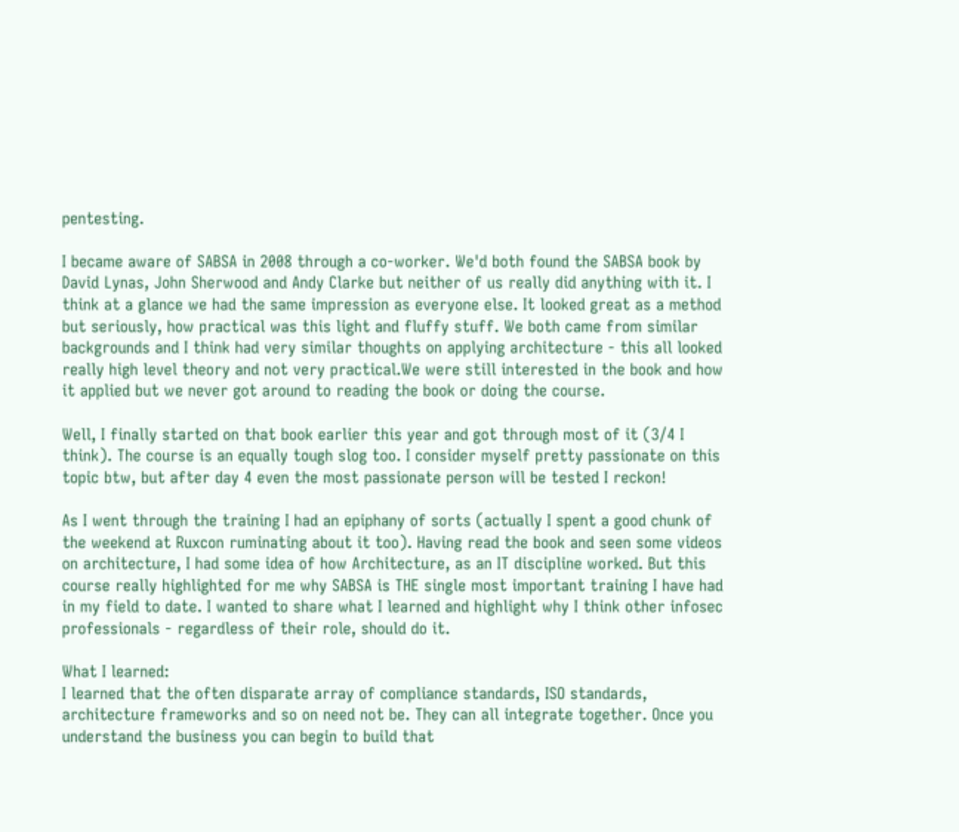pentesting.

I became aware of SABSA in 2008 through a co-worker. We'd both found the SABSA book by David Lynas, John Sherwood and Andy Clarke but neither of us really did anything with it. I think at a glance we had the same impression as everyone else. It looked great as a method but seriously, how practical was this light and fluffy stuff. We both came from similar backgrounds and I think had very similar thoughts on applying architecture - this all looked really high level theory and not very practical.We were still interested in the book and how it applied but we never got around to reading the book or doing the course.

Well, I finally started on that book earlier this year and got through most of it (3/4 I think). The course is an equally tough slog too. I consider myself pretty passionate on this topic btw, but after day 4 even the most passionate person will be tested I reckon!

As I went through the training I had an epiphany of sorts (actually I spent a good chunk of the weekend at Ruxcon ruminating about it too). Having read the book and seen some videos on architecture, I had some idea of how Architecture, as an IT discipline worked. But this course really highlighted for me why SABSA is THE single most important training I have had in my field to date. I wanted to share what I learned and highlight why I think other infosec professionals - regardless of their role, should do it.

What I learned:
I learned that the often disparate array of compliance standards, ISO standards, architecture frameworks and so on need not be. They can all integrate together. Once you understand the business you can begin to build that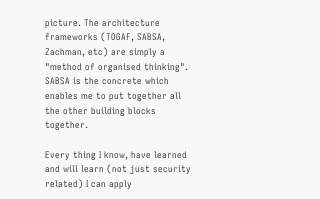picture. The architecture frameworks (TOGAF, SABSA, Zachman, etc) are simply a "method of organised thinking". SABSA is the concrete which enables me to put together all the other building blocks together.

Every thing I know, have learned and will learn (not just security related) I can apply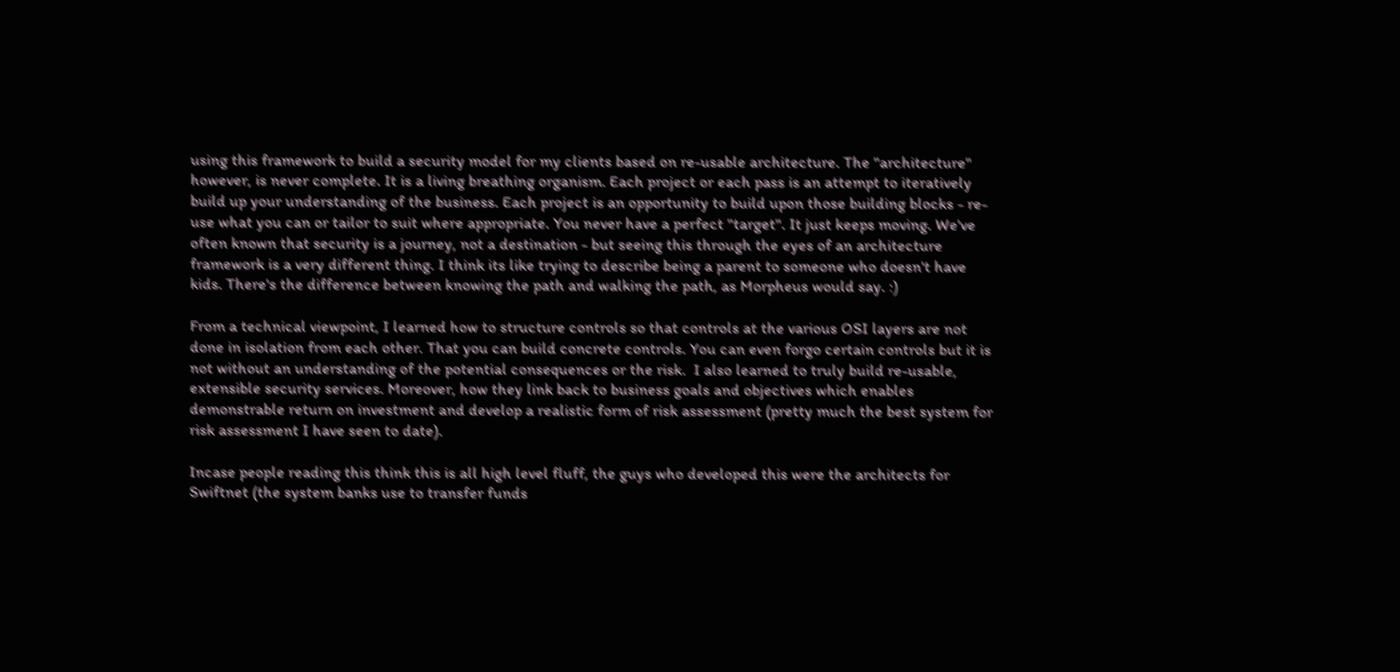using this framework to build a security model for my clients based on re-usable architecture. The "architecture" however, is never complete. It is a living breathing organism. Each project or each pass is an attempt to iteratively build up your understanding of the business. Each project is an opportunity to build upon those building blocks - re-use what you can or tailor to suit where appropriate. You never have a perfect "target". It just keeps moving. We've often known that security is a journey, not a destination - but seeing this through the eyes of an architecture framework is a very different thing. I think its like trying to describe being a parent to someone who doesn't have kids. There's the difference between knowing the path and walking the path, as Morpheus would say. :)

From a technical viewpoint, I learned how to structure controls so that controls at the various OSI layers are not done in isolation from each other. That you can build concrete controls. You can even forgo certain controls but it is not without an understanding of the potential consequences or the risk.  I also learned to truly build re-usable, extensible security services. Moreover, how they link back to business goals and objectives which enables demonstrable return on investment and develop a realistic form of risk assessment (pretty much the best system for risk assessment I have seen to date).

Incase people reading this think this is all high level fluff, the guys who developed this were the architects for Swiftnet (the system banks use to transfer funds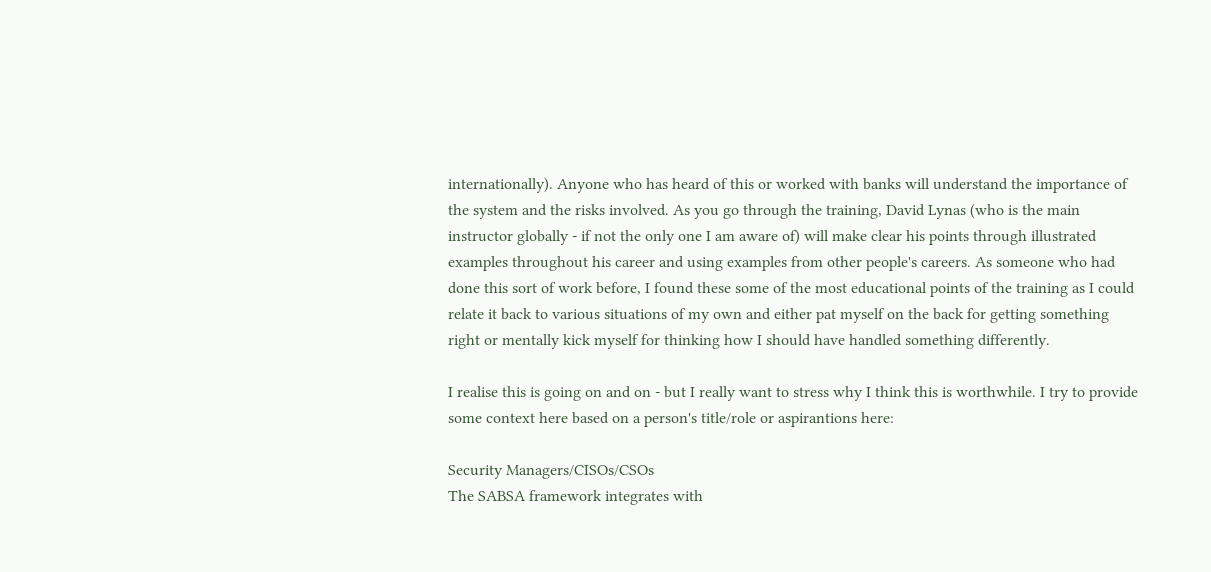internationally). Anyone who has heard of this or worked with banks will understand the importance of the system and the risks involved. As you go through the training, David Lynas (who is the main instructor globally - if not the only one I am aware of) will make clear his points through illustrated examples throughout his career and using examples from other people's careers. As someone who had done this sort of work before, I found these some of the most educational points of the training as I could relate it back to various situations of my own and either pat myself on the back for getting something right or mentally kick myself for thinking how I should have handled something differently.

I realise this is going on and on - but I really want to stress why I think this is worthwhile. I try to provide some context here based on a person's title/role or aspirantions here:

Security Managers/CISOs/CSOs
The SABSA framework integrates with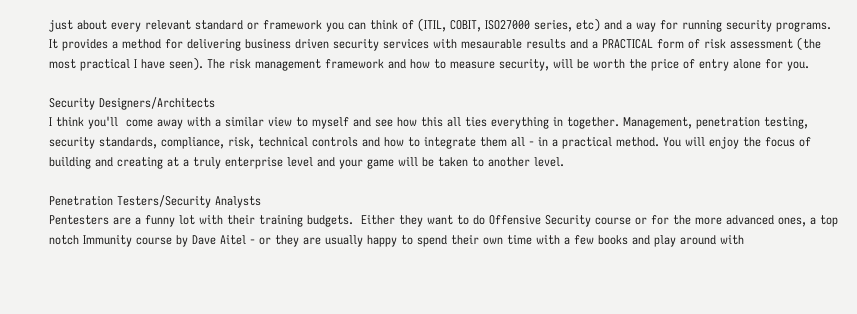just about every relevant standard or framework you can think of (ITIL, COBIT, ISO27000 series, etc) and a way for running security programs. It provides a method for delivering business driven security services with mesaurable results and a PRACTICAL form of risk assessment (the most practical I have seen). The risk management framework and how to measure security, will be worth the price of entry alone for you.

Security Designers/Architects
I think you'll  come away with a similar view to myself and see how this all ties everything in together. Management, penetration testing, security standards, compliance, risk, technical controls and how to integrate them all - in a practical method. You will enjoy the focus of building and creating at a truly enterprise level and your game will be taken to another level.

Penetration Testers/Security Analysts
Pentesters are a funny lot with their training budgets.  Either they want to do Offensive Security course or for the more advanced ones, a top notch Immunity course by Dave Aitel - or they are usually happy to spend their own time with a few books and play around with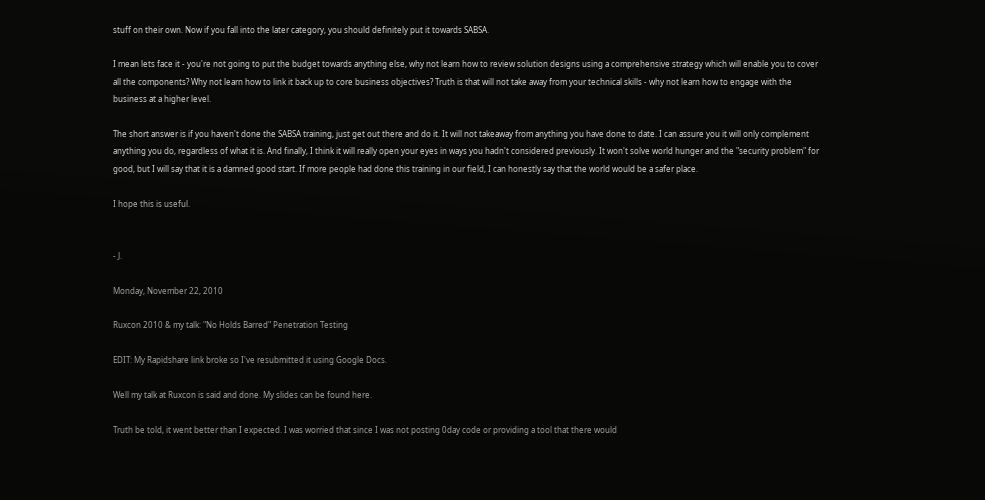stuff on their own. Now if you fall into the later category, you should definitely put it towards SABSA.

I mean lets face it - you're not going to put the budget towards anything else, why not learn how to review solution designs using a comprehensive strategy which will enable you to cover all the components? Why not learn how to link it back up to core business objectives? Truth is that will not take away from your technical skills - why not learn how to engage with the business at a higher level.

The short answer is if you haven't done the SABSA training, just get out there and do it. It will not takeaway from anything you have done to date. I can assure you it will only complement anything you do, regardless of what it is. And finally, I think it will really open your eyes in ways you hadn't considered previously. It won't solve world hunger and the "security problem" for good, but I will say that it is a damned good start. If more people had done this training in our field, I can honestly say that the world would be a safer place.

I hope this is useful.


- J.

Monday, November 22, 2010

Ruxcon 2010 & my talk: "No Holds Barred" Penetration Testing

EDIT: My Rapidshare link broke so I've resubmitted it using Google Docs.

Well my talk at Ruxcon is said and done. My slides can be found here.

Truth be told, it went better than I expected. I was worried that since I was not posting 0day code or providing a tool that there would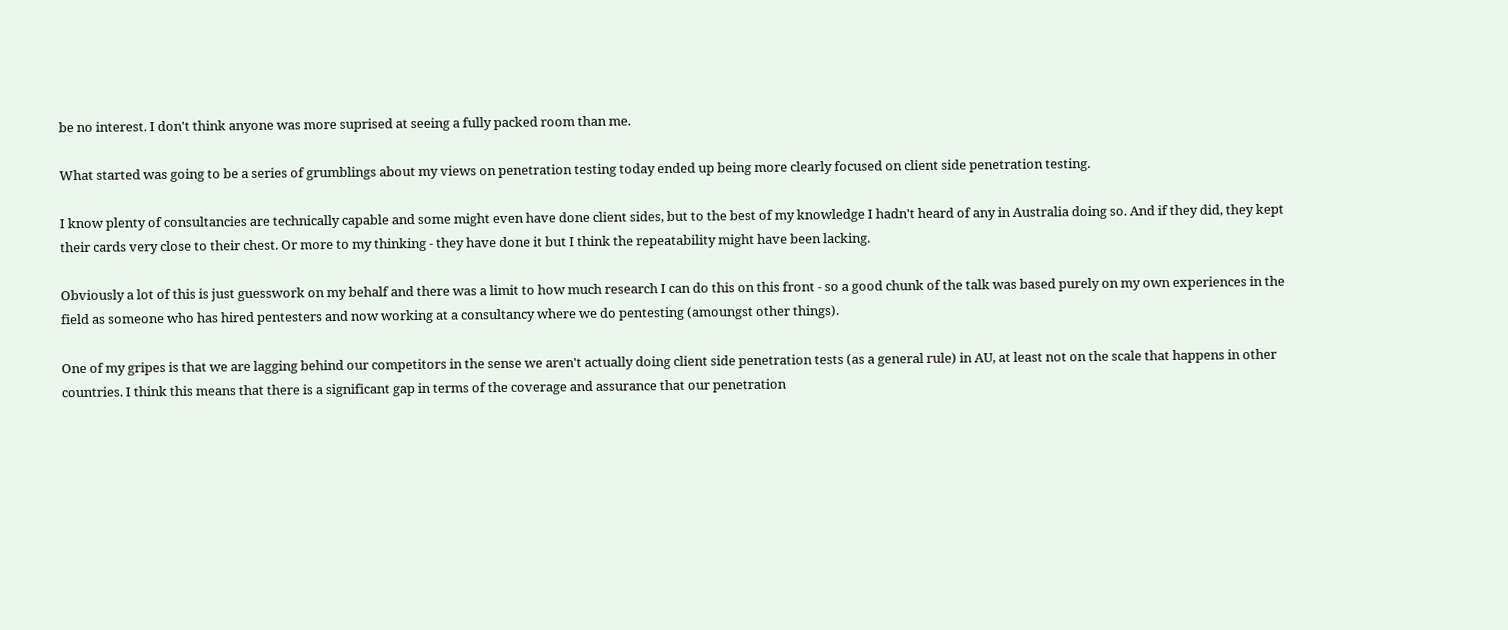be no interest. I don't think anyone was more suprised at seeing a fully packed room than me.

What started was going to be a series of grumblings about my views on penetration testing today ended up being more clearly focused on client side penetration testing.

I know plenty of consultancies are technically capable and some might even have done client sides, but to the best of my knowledge I hadn't heard of any in Australia doing so. And if they did, they kept their cards very close to their chest. Or more to my thinking - they have done it but I think the repeatability might have been lacking.

Obviously a lot of this is just guesswork on my behalf and there was a limit to how much research I can do this on this front - so a good chunk of the talk was based purely on my own experiences in the field as someone who has hired pentesters and now working at a consultancy where we do pentesting (amoungst other things).

One of my gripes is that we are lagging behind our competitors in the sense we aren't actually doing client side penetration tests (as a general rule) in AU, at least not on the scale that happens in other countries. I think this means that there is a significant gap in terms of the coverage and assurance that our penetration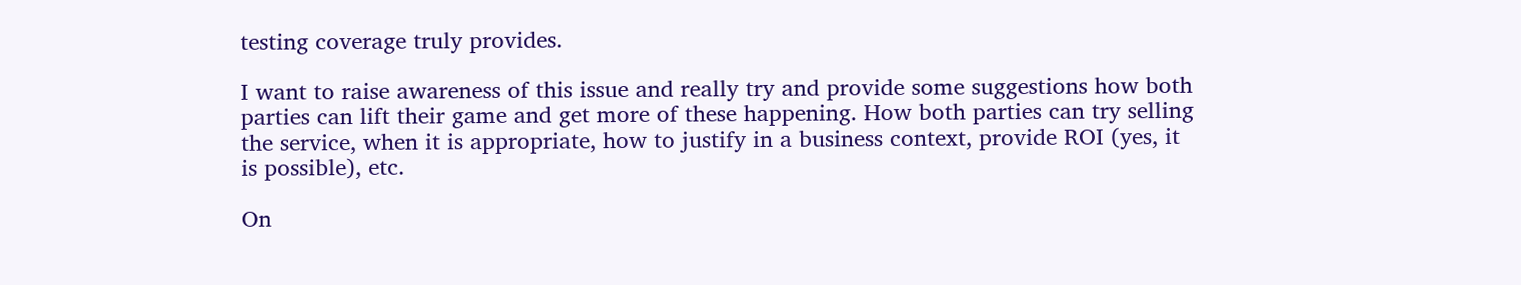testing coverage truly provides.

I want to raise awareness of this issue and really try and provide some suggestions how both parties can lift their game and get more of these happening. How both parties can try selling the service, when it is appropriate, how to justify in a business context, provide ROI (yes, it is possible), etc.

On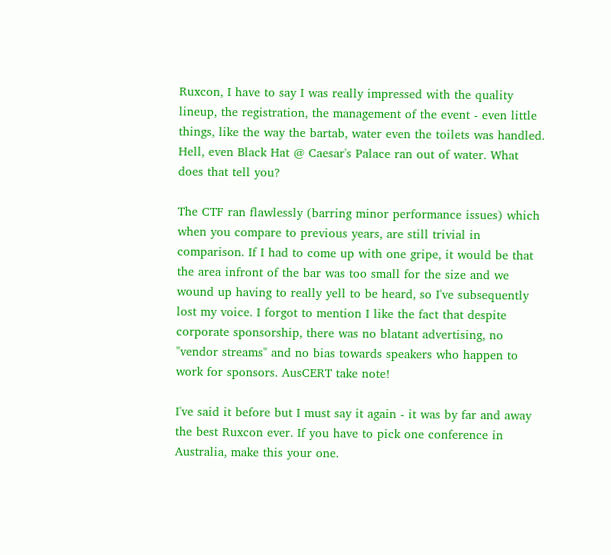Ruxcon, I have to say I was really impressed with the quality lineup, the registration, the management of the event - even little things, like the way the bartab, water even the toilets was handled. Hell, even Black Hat @ Caesar's Palace ran out of water. What does that tell you?

The CTF ran flawlessly (barring minor performance issues) which when you compare to previous years, are still trivial in comparison. If I had to come up with one gripe, it would be that the area infront of the bar was too small for the size and we wound up having to really yell to be heard, so I've subsequently lost my voice. I forgot to mention I like the fact that despite corporate sponsorship, there was no blatant advertising, no "vendor streams" and no bias towards speakers who happen to work for sponsors. AusCERT take note!

I've said it before but I must say it again - it was by far and away the best Ruxcon ever. If you have to pick one conference in Australia, make this your one.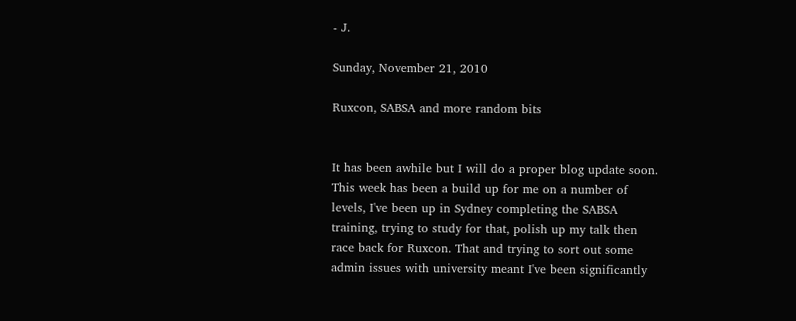- J.

Sunday, November 21, 2010

Ruxcon, SABSA and more random bits


It has been awhile but I will do a proper blog update soon. This week has been a build up for me on a number of levels, I've been up in Sydney completing the SABSA training, trying to study for that, polish up my talk then race back for Ruxcon. That and trying to sort out some admin issues with university meant I've been significantly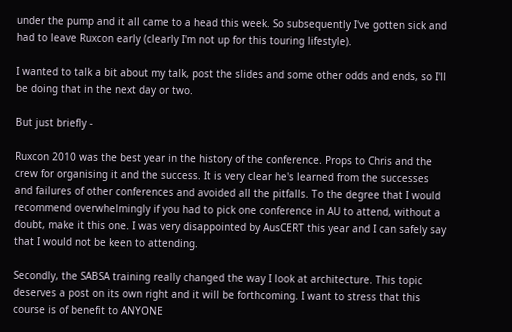under the pump and it all came to a head this week. So subsequently I've gotten sick and had to leave Ruxcon early (clearly I'm not up for this touring lifestyle).

I wanted to talk a bit about my talk, post the slides and some other odds and ends, so I'll be doing that in the next day or two.

But just briefly -

Ruxcon 2010 was the best year in the history of the conference. Props to Chris and the crew for organising it and the success. It is very clear he's learned from the successes and failures of other conferences and avoided all the pitfalls. To the degree that I would recommend overwhelmingly if you had to pick one conference in AU to attend, without a doubt, make it this one. I was very disappointed by AusCERT this year and I can safely say that I would not be keen to attending.

Secondly, the SABSA training really changed the way I look at architecture. This topic deserves a post on its own right and it will be forthcoming. I want to stress that this course is of benefit to ANYONE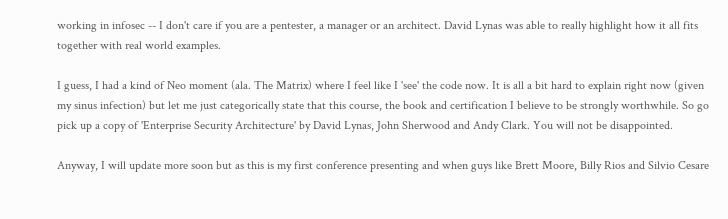working in infosec -- I don't care if you are a pentester, a manager or an architect. David Lynas was able to really highlight how it all fits together with real world examples.

I guess, I had a kind of Neo moment (ala. The Matrix) where I feel like I 'see' the code now. It is all a bit hard to explain right now (given my sinus infection) but let me just categorically state that this course, the book and certification I believe to be strongly worthwhile. So go pick up a copy of 'Enterprise Security Architecture' by David Lynas, John Sherwood and Andy Clark. You will not be disappointed.

Anyway, I will update more soon but as this is my first conference presenting and when guys like Brett Moore, Billy Rios and Silvio Cesare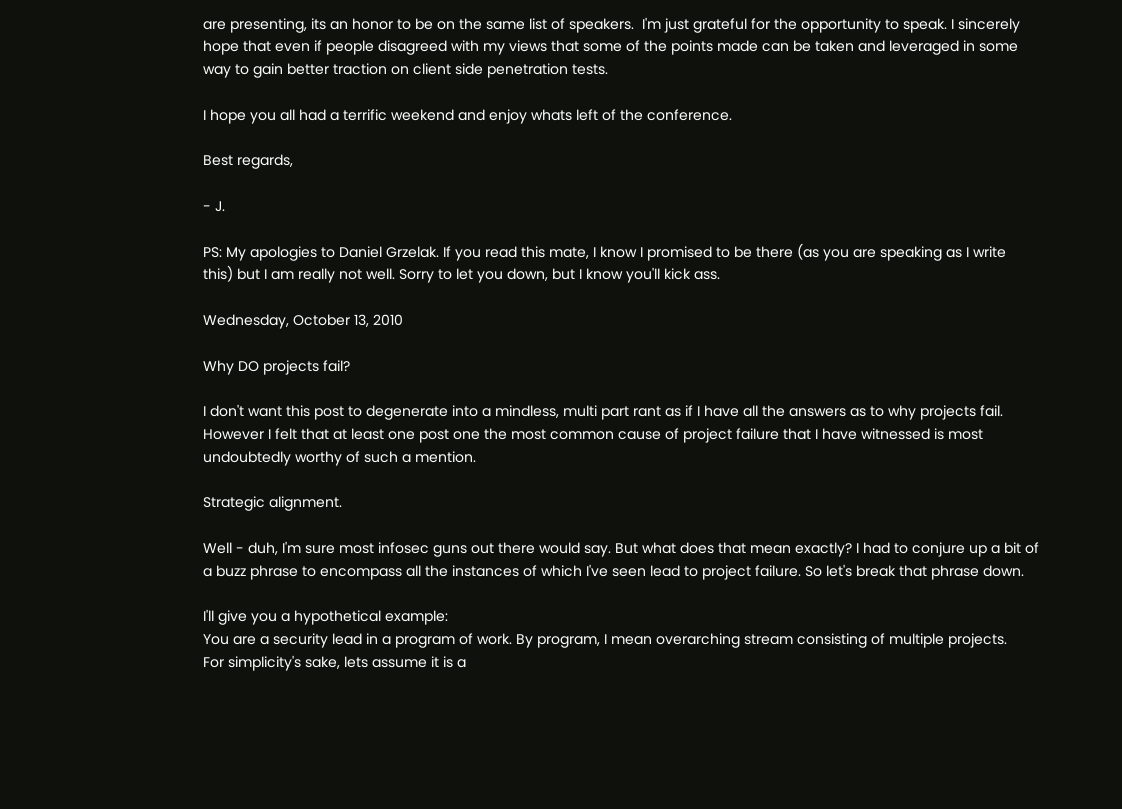are presenting, its an honor to be on the same list of speakers.  I'm just grateful for the opportunity to speak. I sincerely hope that even if people disagreed with my views that some of the points made can be taken and leveraged in some way to gain better traction on client side penetration tests.

I hope you all had a terrific weekend and enjoy whats left of the conference.

Best regards,

- J.

PS: My apologies to Daniel Grzelak. If you read this mate, I know I promised to be there (as you are speaking as I write this) but I am really not well. Sorry to let you down, but I know you'll kick ass.

Wednesday, October 13, 2010

Why DO projects fail?

I don't want this post to degenerate into a mindless, multi part rant as if I have all the answers as to why projects fail. However I felt that at least one post one the most common cause of project failure that I have witnessed is most undoubtedly worthy of such a mention.

Strategic alignment.

Well - duh, I'm sure most infosec guns out there would say. But what does that mean exactly? I had to conjure up a bit of a buzz phrase to encompass all the instances of which I've seen lead to project failure. So let's break that phrase down.

I'll give you a hypothetical example:
You are a security lead in a program of work. By program, I mean overarching stream consisting of multiple projects.
For simplicity's sake, lets assume it is a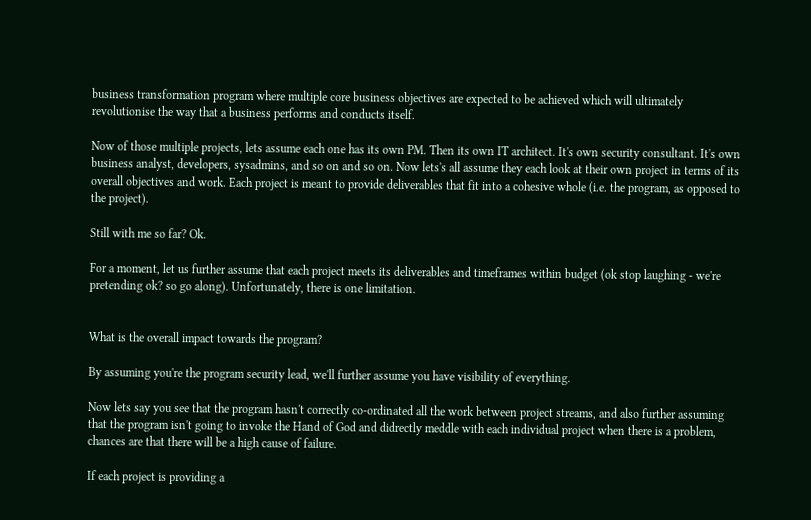business transformation program where multiple core business objectives are expected to be achieved which will ultimately revolutionise the way that a business performs and conducts itself.

Now of those multiple projects, lets assume each one has its own PM. Then its own IT architect. It's own security consultant. It's own business analyst, developers, sysadmins, and so on and so on. Now lets's all assume they each look at their own project in terms of its overall objectives and work. Each project is meant to provide deliverables that fit into a cohesive whole (i.e. the program, as opposed to the project).

Still with me so far? Ok.

For a moment, let us further assume that each project meets its deliverables and timeframes within budget (ok stop laughing - we're pretending ok? so go along). Unfortunately, there is one limitation.


What is the overall impact towards the program?

By assuming you're the program security lead, we'll further assume you have visibility of everything.

Now lets say you see that the program hasn't correctly co-ordinated all the work between project streams, and also further assuming that the program isn't going to invoke the Hand of God and didrectly meddle with each individual project when there is a problem, chances are that there will be a high cause of failure.

If each project is providing a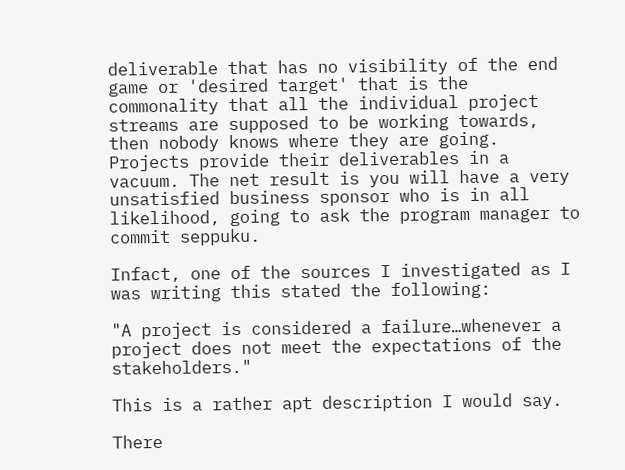deliverable that has no visibility of the end game or 'desired target' that is the commonality that all the individual project streams are supposed to be working towards, then nobody knows where they are going. Projects provide their deliverables in a vacuum. The net result is you will have a very unsatisfied business sponsor who is in all likelihood, going to ask the program manager to commit seppuku.

Infact, one of the sources I investigated as I was writing this stated the following:

"A project is considered a failure…whenever a project does not meet the expectations of the stakeholders."

This is a rather apt description I would say.

There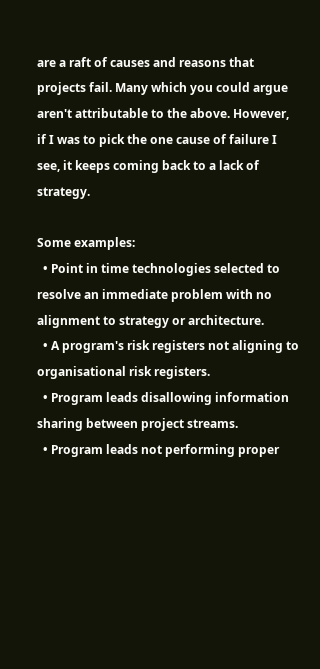are a raft of causes and reasons that projects fail. Many which you could argue aren't attributable to the above. However, if I was to pick the one cause of failure I see, it keeps coming back to a lack of strategy.

Some examples:
  • Point in time technologies selected to resolve an immediate problem with no alignment to strategy or architecture.
  • A program's risk registers not aligning to organisational risk registers.
  • Program leads disallowing information sharing between project streams.
  • Program leads not performing proper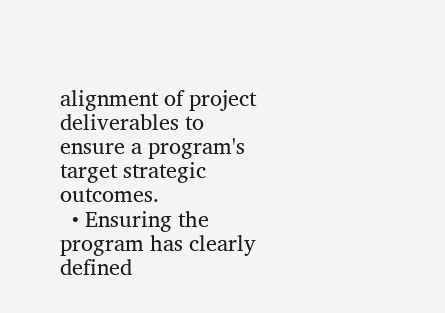alignment of project deliverables to ensure a program's target strategic outcomes.
  • Ensuring the program has clearly defined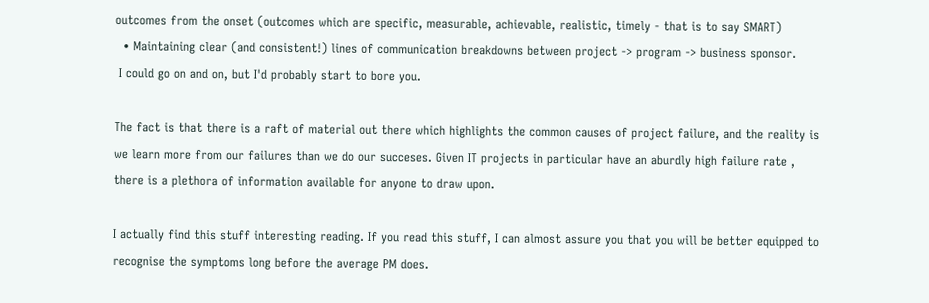outcomes from the onset (outcomes which are specific, measurable, achievable, realistic, timely - that is to say SMART)
  • Maintaining clear (and consistent!) lines of communication breakdowns between project -> program -> business sponsor.
 I could go on and on, but I'd probably start to bore you.

The fact is that there is a raft of material out there which highlights the common causes of project failure, and the reality is we learn more from our failures than we do our succeses. Given IT projects in particular have an aburdly high failure rate , there is a plethora of information available for anyone to draw upon.

I actually find this stuff interesting reading. If you read this stuff, I can almost assure you that you will be better equipped to recognise the symptoms long before the average PM does.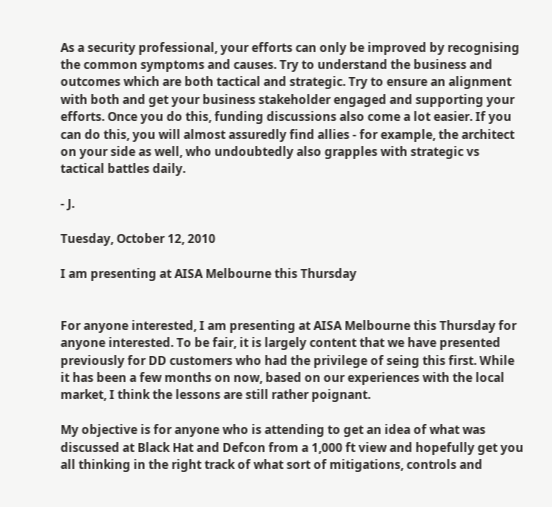As a security professional, your efforts can only be improved by recognising the common symptoms and causes. Try to understand the business and outcomes which are both tactical and strategic. Try to ensure an alignment with both and get your business stakeholder engaged and supporting your efforts. Once you do this, funding discussions also come a lot easier. If you can do this, you will almost assuredly find allies - for example, the architect on your side as well, who undoubtedly also grapples with strategic vs tactical battles daily.

- J.

Tuesday, October 12, 2010

I am presenting at AISA Melbourne this Thursday


For anyone interested, I am presenting at AISA Melbourne this Thursday for anyone interested. To be fair, it is largely content that we have presented previously for DD customers who had the privilege of seing this first. While it has been a few months on now, based on our experiences with the local market, I think the lessons are still rather poignant.

My objective is for anyone who is attending to get an idea of what was discussed at Black Hat and Defcon from a 1,000 ft view and hopefully get you all thinking in the right track of what sort of mitigations, controls and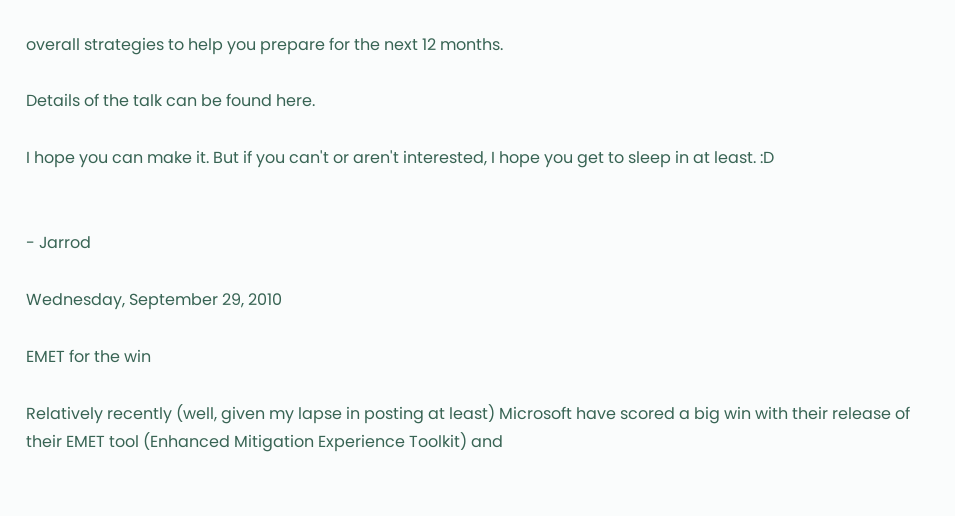overall strategies to help you prepare for the next 12 months.

Details of the talk can be found here.

I hope you can make it. But if you can't or aren't interested, I hope you get to sleep in at least. :D


- Jarrod

Wednesday, September 29, 2010

EMET for the win

Relatively recently (well, given my lapse in posting at least) Microsoft have scored a big win with their release of their EMET tool (Enhanced Mitigation Experience Toolkit) and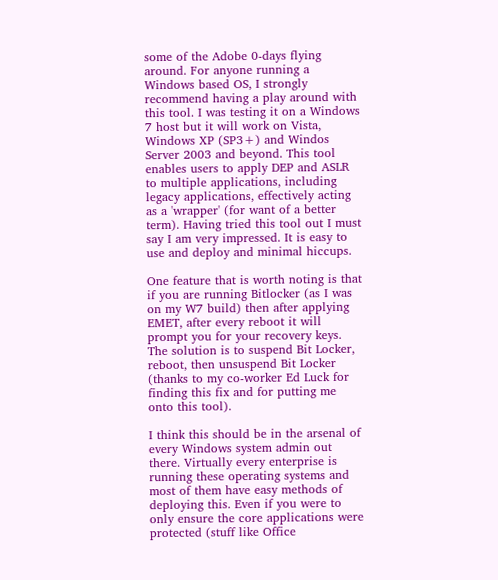some of the Adobe 0-days flying around. For anyone running a Windows based OS, I strongly recommend having a play around with this tool. I was testing it on a Windows 7 host but it will work on Vista, Windows XP (SP3+) and Windos Server 2003 and beyond. This tool enables users to apply DEP and ASLR to multiple applications, including legacy applications, effectively acting as a 'wrapper' (for want of a better term). Having tried this tool out I must say I am very impressed. It is easy to use and deploy and minimal hiccups.

One feature that is worth noting is that if you are running Bitlocker (as I was on my W7 build) then after applying EMET, after every reboot it will prompt you for your recovery keys. The solution is to suspend Bit Locker, reboot, then unsuspend Bit Locker (thanks to my co-worker Ed Luck for finding this fix and for putting me onto this tool).

I think this should be in the arsenal of every Windows system admin out there. Virtually every enterprise is running these operating systems and most of them have easy methods of deploying this. Even if you were to only ensure the core applications were protected (stuff like Office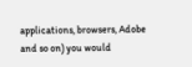applications, browsers, Adobe and so on) you would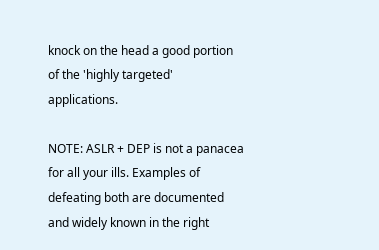knock on the head a good portion of the 'highly targeted' applications.

NOTE: ASLR + DEP is not a panacea for all your ills. Examples of defeating both are documented and widely known in the right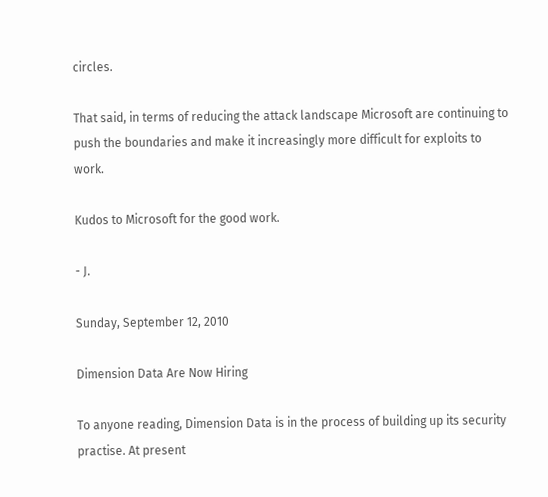circles.

That said, in terms of reducing the attack landscape Microsoft are continuing to push the boundaries and make it increasingly more difficult for exploits to work.

Kudos to Microsoft for the good work.

- J.

Sunday, September 12, 2010

Dimension Data Are Now Hiring

To anyone reading, Dimension Data is in the process of building up its security practise. At present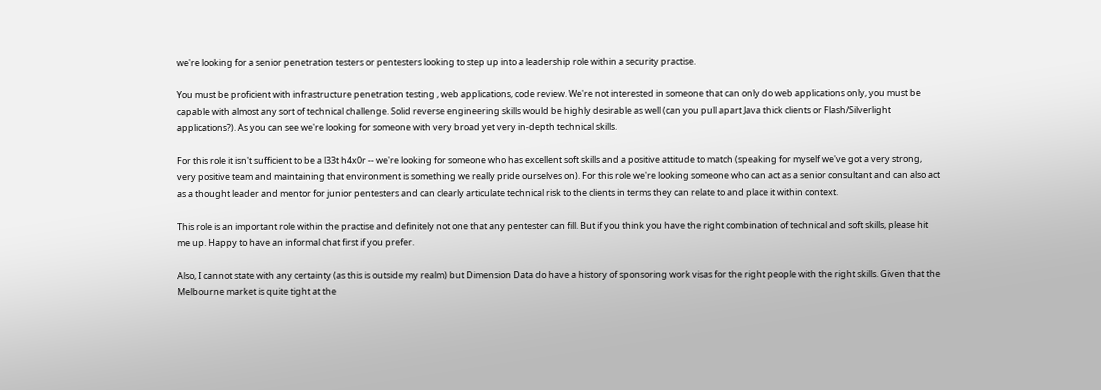we're looking for a senior penetration testers or pentesters looking to step up into a leadership role within a security practise.

You must be proficient with infrastructure penetration testing , web applications, code review. We're not interested in someone that can only do web applications only, you must be capable with almost any sort of technical challenge. Solid reverse engineering skills would be highly desirable as well (can you pull apart Java thick clients or Flash/Silverlight applications?). As you can see we're looking for someone with very broad yet very in-depth technical skills.

For this role it isn't sufficient to be a l33t h4x0r -- we're looking for someone who has excellent soft skills and a positive attitude to match (speaking for myself we've got a very strong, very positive team and maintaining that environment is something we really pride ourselves on). For this role we're looking someone who can act as a senior consultant and can also act as a thought leader and mentor for junior pentesters and can clearly articulate technical risk to the clients in terms they can relate to and place it within context.

This role is an important role within the practise and definitely not one that any pentester can fill. But if you think you have the right combination of technical and soft skills, please hit me up. Happy to have an informal chat first if you prefer.

Also, I cannot state with any certainty (as this is outside my realm) but Dimension Data do have a history of sponsoring work visas for the right people with the right skills. Given that the Melbourne market is quite tight at the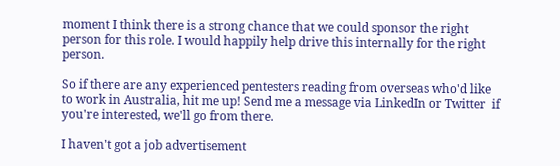moment I think there is a strong chance that we could sponsor the right person for this role. I would happily help drive this internally for the right person.

So if there are any experienced pentesters reading from overseas who'd like to work in Australia, hit me up! Send me a message via LinkedIn or Twitter  if you're interested, we'll go from there.

I haven't got a job advertisement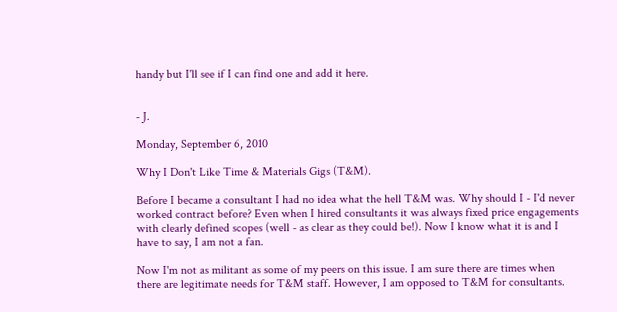handy but I'll see if I can find one and add it here.


- J.

Monday, September 6, 2010

Why I Don't Like Time & Materials Gigs (T&M).

Before I became a consultant I had no idea what the hell T&M was. Why should I - I'd never worked contract before? Even when I hired consultants it was always fixed price engagements with clearly defined scopes (well - as clear as they could be!). Now I know what it is and I have to say, I am not a fan.

Now I'm not as militant as some of my peers on this issue. I am sure there are times when there are legitimate needs for T&M staff. However, I am opposed to T&M for consultants.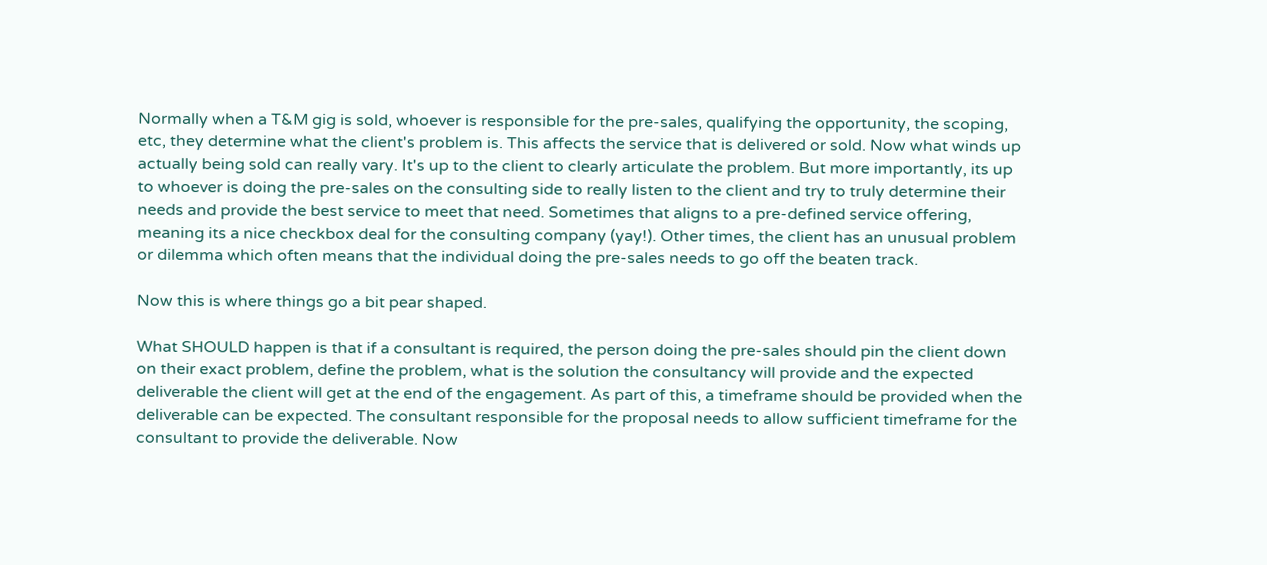Normally when a T&M gig is sold, whoever is responsible for the pre-sales, qualifying the opportunity, the scoping, etc, they determine what the client's problem is. This affects the service that is delivered or sold. Now what winds up actually being sold can really vary. It's up to the client to clearly articulate the problem. But more importantly, its up to whoever is doing the pre-sales on the consulting side to really listen to the client and try to truly determine their needs and provide the best service to meet that need. Sometimes that aligns to a pre-defined service offering, meaning its a nice checkbox deal for the consulting company (yay!). Other times, the client has an unusual problem or dilemma which often means that the individual doing the pre-sales needs to go off the beaten track.

Now this is where things go a bit pear shaped.

What SHOULD happen is that if a consultant is required, the person doing the pre-sales should pin the client down on their exact problem, define the problem, what is the solution the consultancy will provide and the expected deliverable the client will get at the end of the engagement. As part of this, a timeframe should be provided when the deliverable can be expected. The consultant responsible for the proposal needs to allow sufficient timeframe for the consultant to provide the deliverable. Now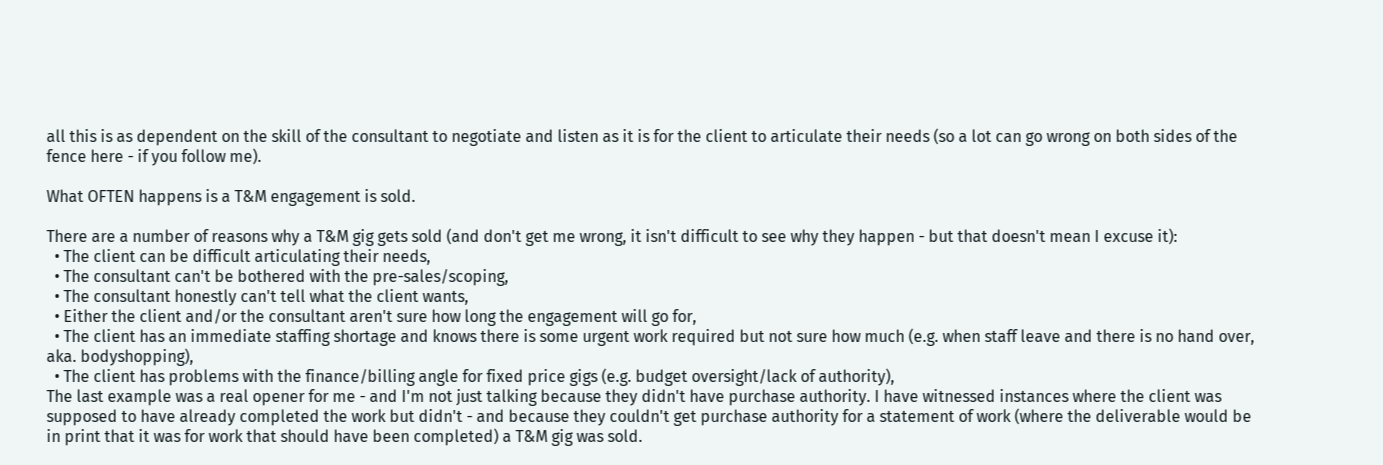all this is as dependent on the skill of the consultant to negotiate and listen as it is for the client to articulate their needs (so a lot can go wrong on both sides of the fence here - if you follow me).

What OFTEN happens is a T&M engagement is sold.

There are a number of reasons why a T&M gig gets sold (and don't get me wrong, it isn't difficult to see why they happen - but that doesn't mean I excuse it):
  • The client can be difficult articulating their needs,
  • The consultant can't be bothered with the pre-sales/scoping,
  • The consultant honestly can't tell what the client wants,
  • Either the client and/or the consultant aren't sure how long the engagement will go for,
  • The client has an immediate staffing shortage and knows there is some urgent work required but not sure how much (e.g. when staff leave and there is no hand over, aka. bodyshopping),
  • The client has problems with the finance/billing angle for fixed price gigs (e.g. budget oversight/lack of authority),
The last example was a real opener for me - and I'm not just talking because they didn't have purchase authority. I have witnessed instances where the client was supposed to have already completed the work but didn't - and because they couldn't get purchase authority for a statement of work (where the deliverable would be in print that it was for work that should have been completed) a T&M gig was sold.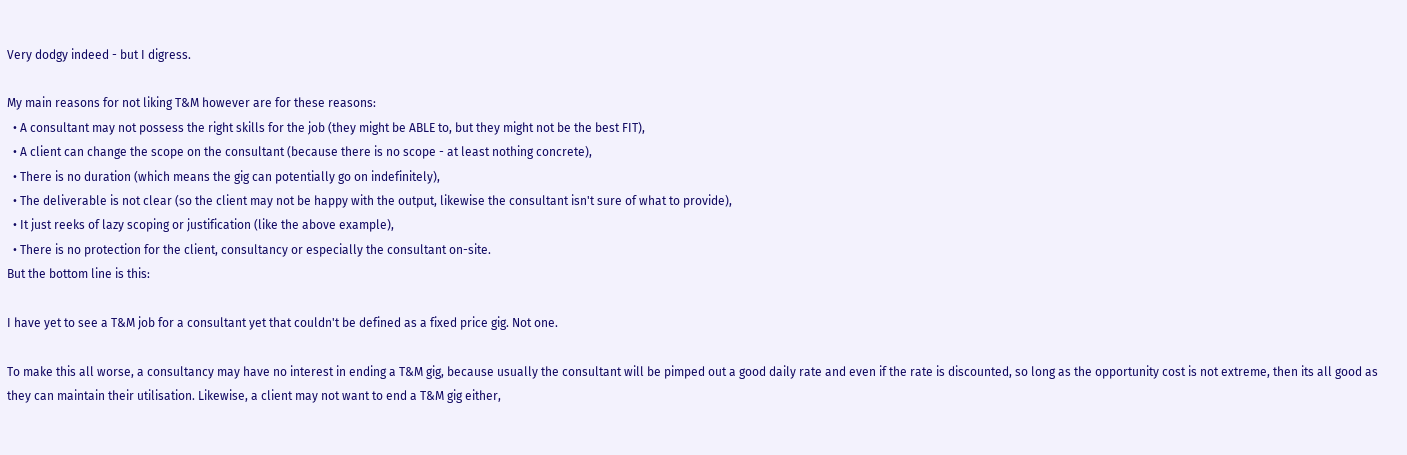Very dodgy indeed - but I digress.

My main reasons for not liking T&M however are for these reasons:
  • A consultant may not possess the right skills for the job (they might be ABLE to, but they might not be the best FIT),
  • A client can change the scope on the consultant (because there is no scope - at least nothing concrete),
  • There is no duration (which means the gig can potentially go on indefinitely),
  • The deliverable is not clear (so the client may not be happy with the output, likewise the consultant isn't sure of what to provide),
  • It just reeks of lazy scoping or justification (like the above example),
  • There is no protection for the client, consultancy or especially the consultant on-site.
But the bottom line is this:

I have yet to see a T&M job for a consultant yet that couldn't be defined as a fixed price gig. Not one.

To make this all worse, a consultancy may have no interest in ending a T&M gig, because usually the consultant will be pimped out a good daily rate and even if the rate is discounted, so long as the opportunity cost is not extreme, then its all good as they can maintain their utilisation. Likewise, a client may not want to end a T&M gig either,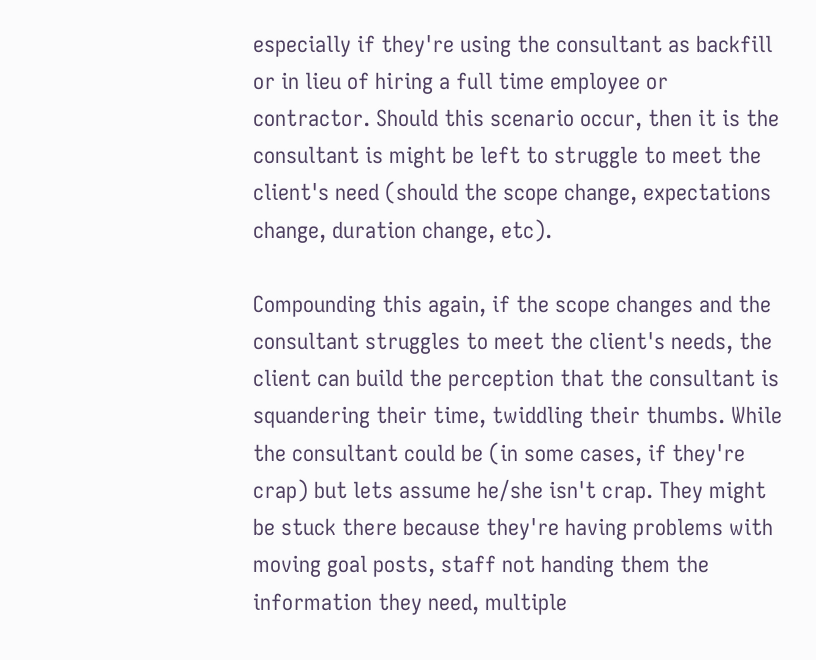especially if they're using the consultant as backfill or in lieu of hiring a full time employee or contractor. Should this scenario occur, then it is the consultant is might be left to struggle to meet the client's need (should the scope change, expectations change, duration change, etc).

Compounding this again, if the scope changes and the consultant struggles to meet the client's needs, the client can build the perception that the consultant is squandering their time, twiddling their thumbs. While the consultant could be (in some cases, if they're crap) but lets assume he/she isn't crap. They might be stuck there because they're having problems with moving goal posts, staff not handing them the information they need, multiple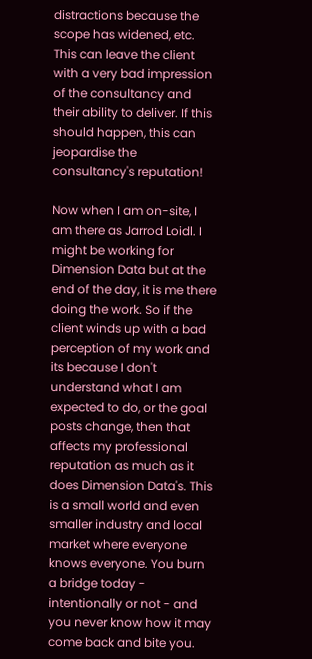distractions because the scope has widened, etc. This can leave the client with a very bad impression of the consultancy and their ability to deliver. If this should happen, this can jeopardise the consultancy's reputation!

Now when I am on-site, I am there as Jarrod Loidl. I might be working for Dimension Data but at the end of the day, it is me there doing the work. So if the client winds up with a bad perception of my work and its because I don't understand what I am expected to do, or the goal posts change, then that affects my professional reputation as much as it does Dimension Data's. This is a small world and even smaller industry and local market where everyone knows everyone. You burn a bridge today - intentionally or not - and you never know how it may come back and bite you.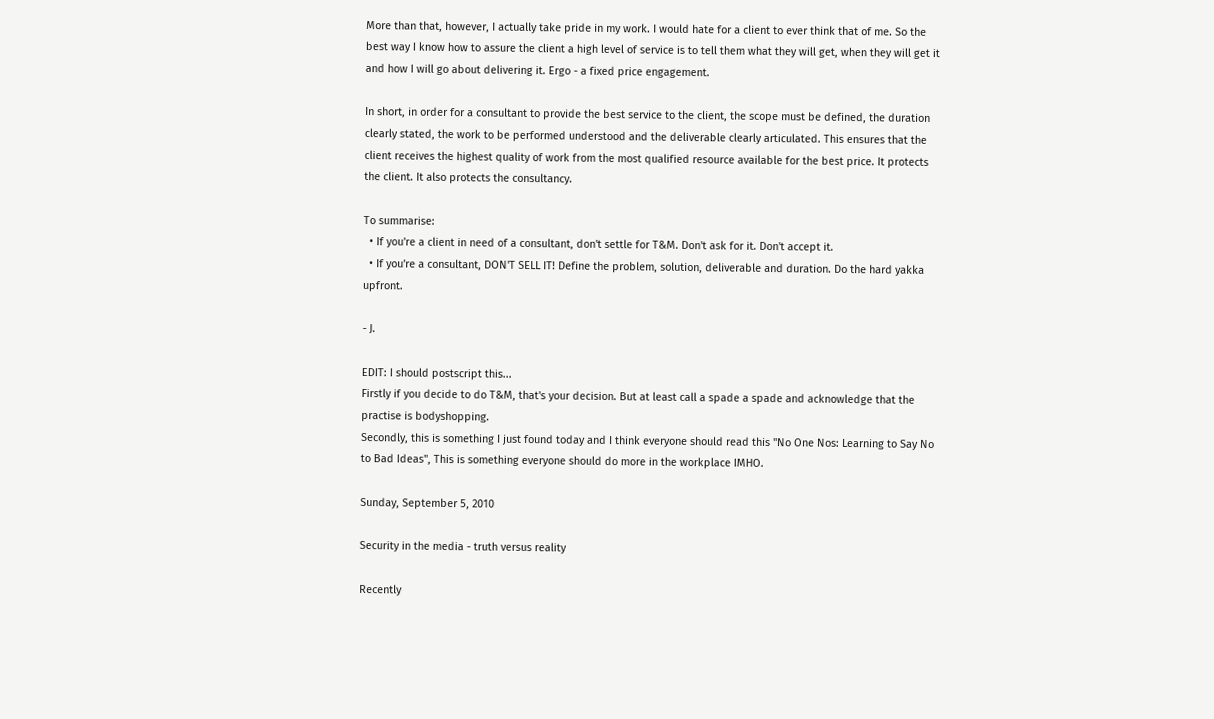More than that, however, I actually take pride in my work. I would hate for a client to ever think that of me. So the best way I know how to assure the client a high level of service is to tell them what they will get, when they will get it and how I will go about delivering it. Ergo - a fixed price engagement.

In short, in order for a consultant to provide the best service to the client, the scope must be defined, the duration clearly stated, the work to be performed understood and the deliverable clearly articulated. This ensures that the client receives the highest quality of work from the most qualified resource available for the best price. It protects the client. It also protects the consultancy.

To summarise:
  • If you're a client in need of a consultant, don't settle for T&M. Don't ask for it. Don't accept it.
  • If you're a consultant, DON'T SELL IT! Define the problem, solution, deliverable and duration. Do the hard yakka upfront.

- J.

EDIT: I should postscript this...
Firstly if you decide to do T&M, that's your decision. But at least call a spade a spade and acknowledge that the practise is bodyshopping.
Secondly, this is something I just found today and I think everyone should read this "No One Nos: Learning to Say No to Bad Ideas", This is something everyone should do more in the workplace IMHO.

Sunday, September 5, 2010

Security in the media - truth versus reality

Recently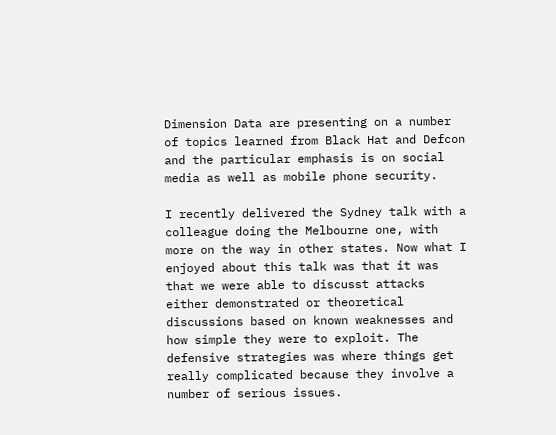Dimension Data are presenting on a number of topics learned from Black Hat and Defcon and the particular emphasis is on social media as well as mobile phone security.

I recently delivered the Sydney talk with a colleague doing the Melbourne one, with more on the way in other states. Now what I enjoyed about this talk was that it was that we were able to discusst attacks either demonstrated or theoretical discussions based on known weaknesses and how simple they were to exploit. The defensive strategies was where things get really complicated because they involve a number of serious issues.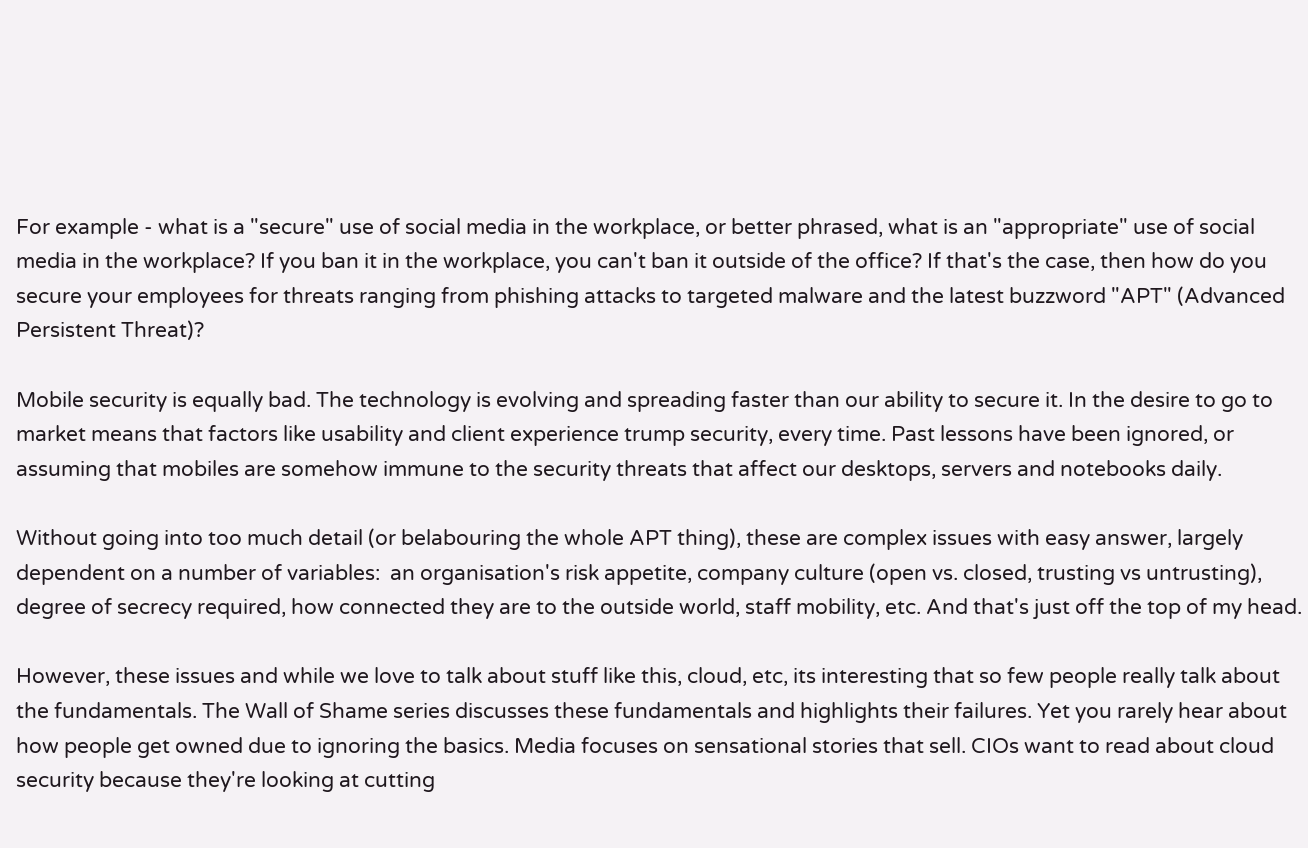For example - what is a "secure" use of social media in the workplace, or better phrased, what is an "appropriate" use of social media in the workplace? If you ban it in the workplace, you can't ban it outside of the office? If that's the case, then how do you secure your employees for threats ranging from phishing attacks to targeted malware and the latest buzzword "APT" (Advanced Persistent Threat)?

Mobile security is equally bad. The technology is evolving and spreading faster than our ability to secure it. In the desire to go to market means that factors like usability and client experience trump security, every time. Past lessons have been ignored, or assuming that mobiles are somehow immune to the security threats that affect our desktops, servers and notebooks daily.

Without going into too much detail (or belabouring the whole APT thing), these are complex issues with easy answer, largely dependent on a number of variables:  an organisation's risk appetite, company culture (open vs. closed, trusting vs untrusting), degree of secrecy required, how connected they are to the outside world, staff mobility, etc. And that's just off the top of my head.

However, these issues and while we love to talk about stuff like this, cloud, etc, its interesting that so few people really talk about the fundamentals. The Wall of Shame series discusses these fundamentals and highlights their failures. Yet you rarely hear about how people get owned due to ignoring the basics. Media focuses on sensational stories that sell. CIOs want to read about cloud security because they're looking at cutting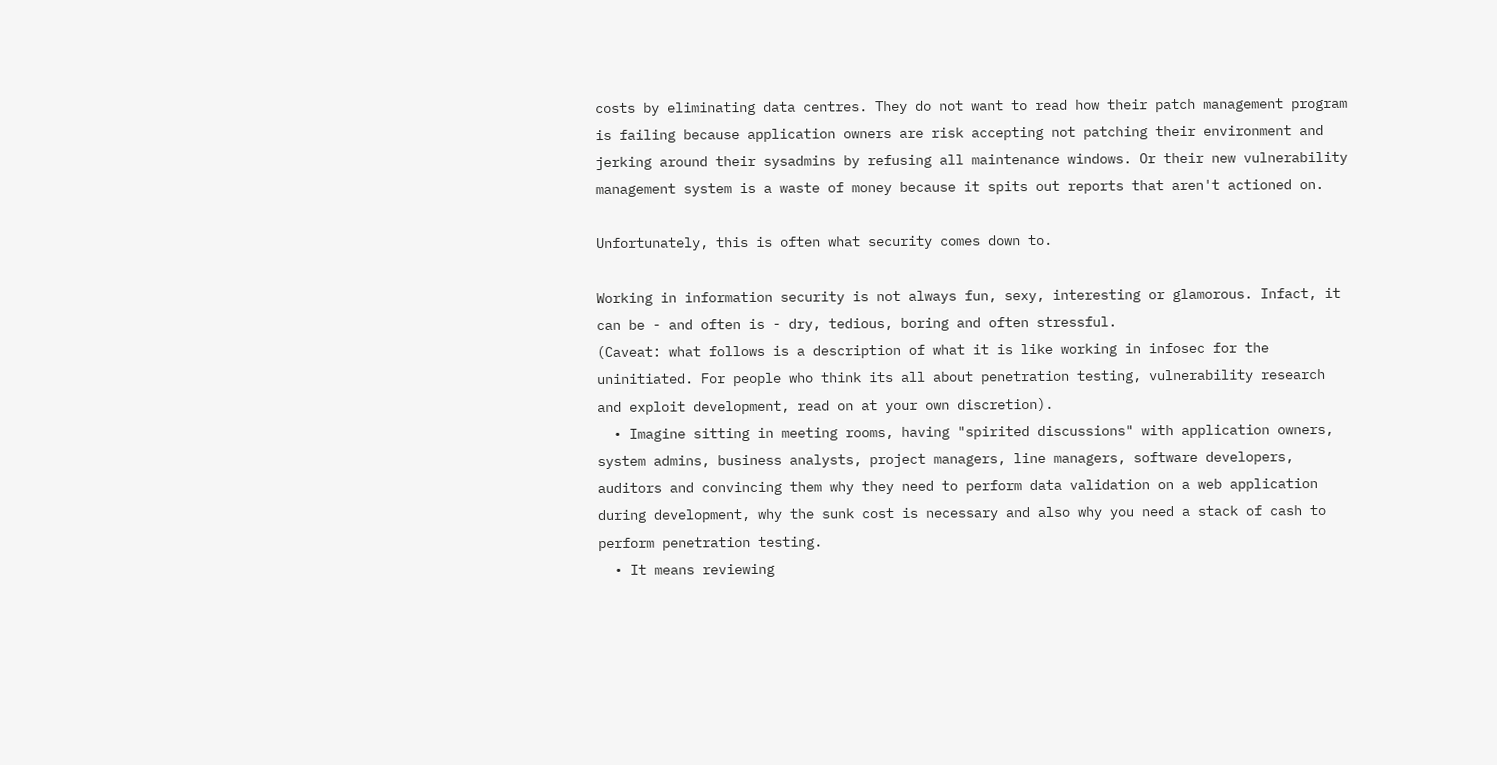costs by eliminating data centres. They do not want to read how their patch management program is failing because application owners are risk accepting not patching their environment and jerking around their sysadmins by refusing all maintenance windows. Or their new vulnerability management system is a waste of money because it spits out reports that aren't actioned on.

Unfortunately, this is often what security comes down to.

Working in information security is not always fun, sexy, interesting or glamorous. Infact, it can be - and often is - dry, tedious, boring and often stressful.
(Caveat: what follows is a description of what it is like working in infosec for the uninitiated. For people who think its all about penetration testing, vulnerability research and exploit development, read on at your own discretion).
  • Imagine sitting in meeting rooms, having "spirited discussions" with application owners, system admins, business analysts, project managers, line managers, software developers, auditors and convincing them why they need to perform data validation on a web application during development, why the sunk cost is necessary and also why you need a stack of cash to perform penetration testing.
  • It means reviewing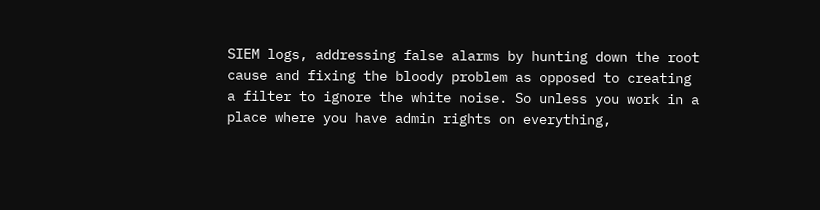SIEM logs, addressing false alarms by hunting down the root cause and fixing the bloody problem as opposed to creating a filter to ignore the white noise. So unless you work in a place where you have admin rights on everything,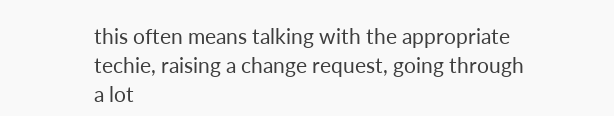this often means talking with the appropriate techie, raising a change request, going through a lot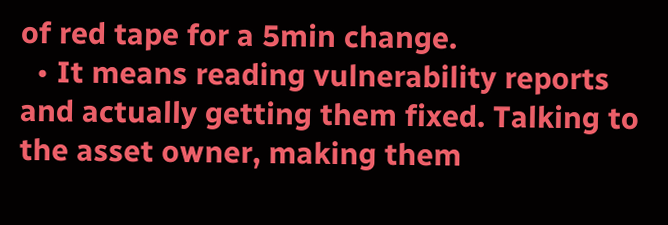of red tape for a 5min change.
  • It means reading vulnerability reports and actually getting them fixed. Talking to the asset owner, making them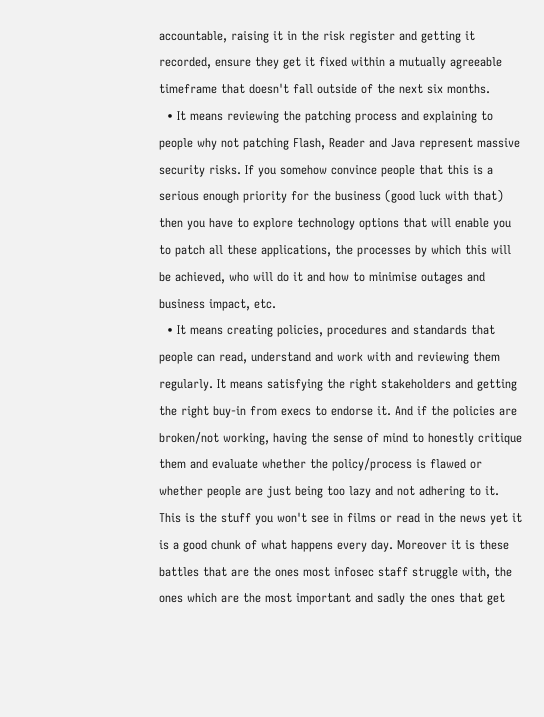accountable, raising it in the risk register and getting it recorded, ensure they get it fixed within a mutually agreeable timeframe that doesn't fall outside of the next six months.
  • It means reviewing the patching process and explaining to people why not patching Flash, Reader and Java represent massive security risks. If you somehow convince people that this is a serious enough priority for the business (good luck with that) then you have to explore technology options that will enable you to patch all these applications, the processes by which this will be achieved, who will do it and how to minimise outages and business impact, etc.
  • It means creating policies, procedures and standards that people can read, understand and work with and reviewing them regularly. It means satisfying the right stakeholders and getting the right buy-in from execs to endorse it. And if the policies are broken/not working, having the sense of mind to honestly critique them and evaluate whether the policy/process is flawed or whether people are just being too lazy and not adhering to it.
This is the stuff you won't see in films or read in the news yet it is a good chunk of what happens every day. Moreover it is these battles that are the ones most infosec staff struggle with, the ones which are the most important and sadly the ones that get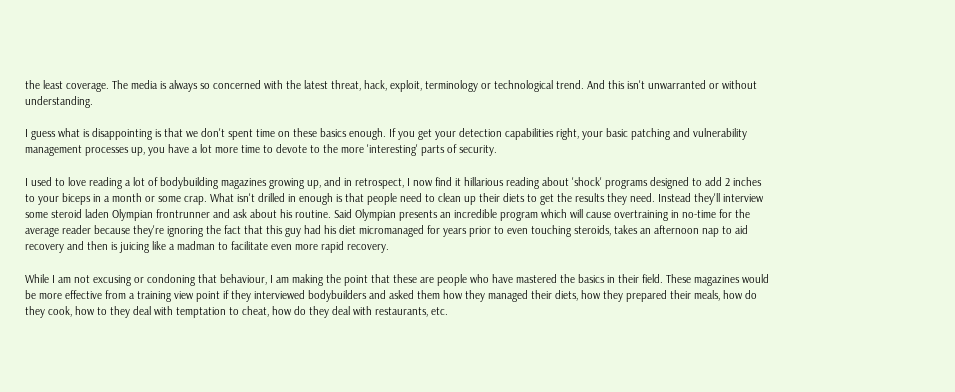the least coverage. The media is always so concerned with the latest threat, hack, exploit, terminology or technological trend. And this isn't unwarranted or without understanding.

I guess what is disappointing is that we don't spent time on these basics enough. If you get your detection capabilities right, your basic patching and vulnerability management processes up, you have a lot more time to devote to the more 'interesting' parts of security.

I used to love reading a lot of bodybuilding magazines growing up, and in retrospect, I now find it hillarious reading about 'shock' programs designed to add 2 inches to your biceps in a month or some crap. What isn't drilled in enough is that people need to clean up their diets to get the results they need. Instead they'll interview some steroid laden Olympian frontrunner and ask about his routine. Said Olympian presents an incredible program which will cause overtraining in no-time for the average reader because they're ignoring the fact that this guy had his diet micromanaged for years prior to even touching steroids, takes an afternoon nap to aid recovery and then is juicing like a madman to facilitate even more rapid recovery.

While I am not excusing or condoning that behaviour, I am making the point that these are people who have mastered the basics in their field. These magazines would be more effective from a training view point if they interviewed bodybuilders and asked them how they managed their diets, how they prepared their meals, how do they cook, how to they deal with temptation to cheat, how do they deal with restaurants, etc.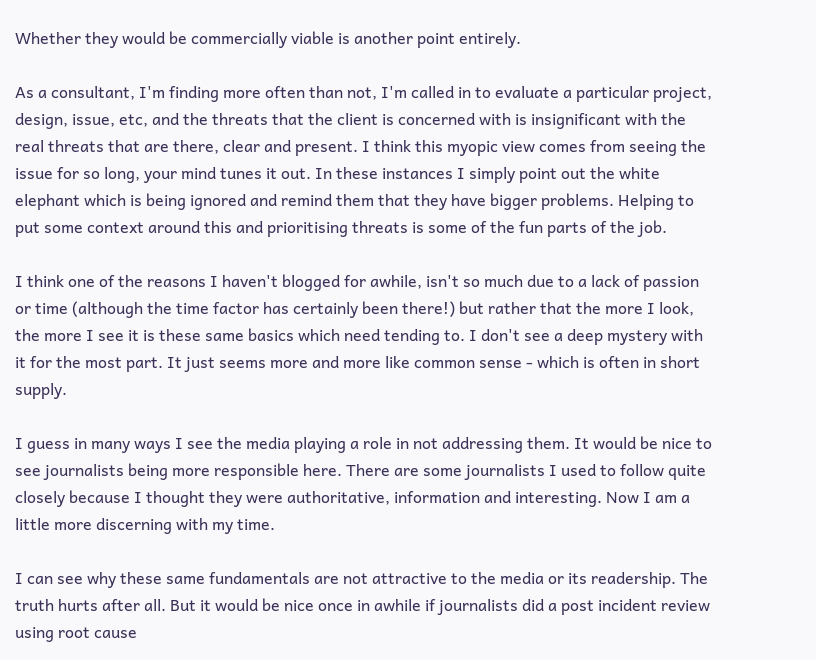Whether they would be commercially viable is another point entirely.

As a consultant, I'm finding more often than not, I'm called in to evaluate a particular project, design, issue, etc, and the threats that the client is concerned with is insignificant with the real threats that are there, clear and present. I think this myopic view comes from seeing the issue for so long, your mind tunes it out. In these instances I simply point out the white elephant which is being ignored and remind them that they have bigger problems. Helping to put some context around this and prioritising threats is some of the fun parts of the job.

I think one of the reasons I haven't blogged for awhile, isn't so much due to a lack of passion or time (although the time factor has certainly been there!) but rather that the more I look, the more I see it is these same basics which need tending to. I don't see a deep mystery with it for the most part. It just seems more and more like common sense - which is often in short supply.

I guess in many ways I see the media playing a role in not addressing them. It would be nice to see journalists being more responsible here. There are some journalists I used to follow quite closely because I thought they were authoritative, information and interesting. Now I am a little more discerning with my time.

I can see why these same fundamentals are not attractive to the media or its readership. The truth hurts after all. But it would be nice once in awhile if journalists did a post incident review using root cause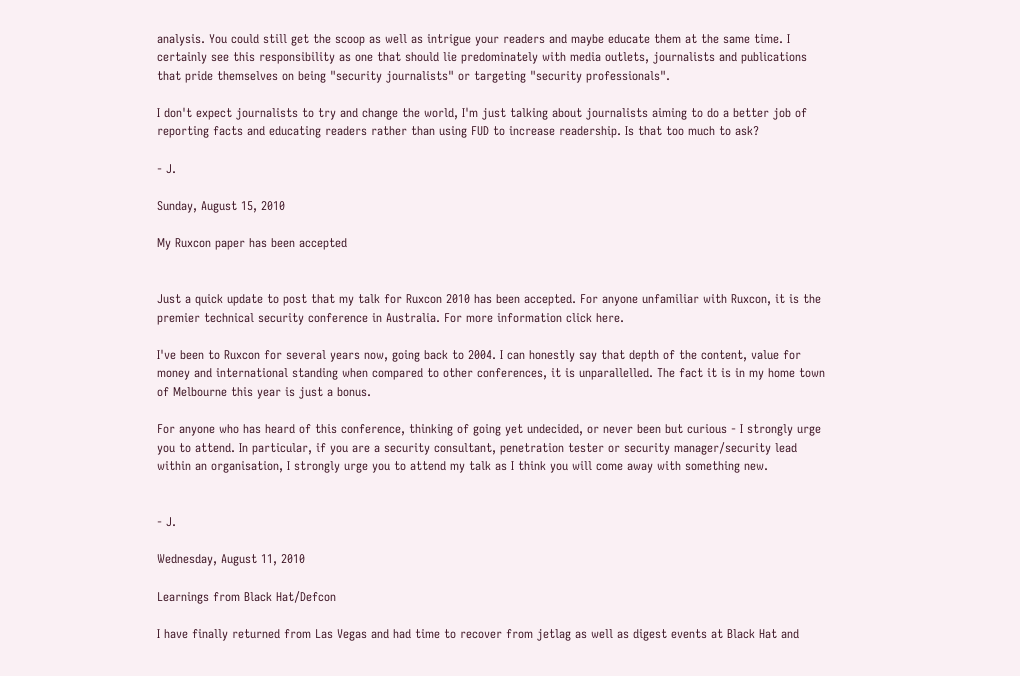analysis. You could still get the scoop as well as intrigue your readers and maybe educate them at the same time. I certainly see this responsibility as one that should lie predominately with media outlets, journalists and publications that pride themselves on being "security journalists" or targeting "security professionals".

I don't expect journalists to try and change the world, I'm just talking about journalists aiming to do a better job of reporting facts and educating readers rather than using FUD to increase readership. Is that too much to ask?

- J.

Sunday, August 15, 2010

My Ruxcon paper has been accepted


Just a quick update to post that my talk for Ruxcon 2010 has been accepted. For anyone unfamiliar with Ruxcon, it is the premier technical security conference in Australia. For more information click here.

I've been to Ruxcon for several years now, going back to 2004. I can honestly say that depth of the content, value for money and international standing when compared to other conferences, it is unparallelled. The fact it is in my home town of Melbourne this year is just a bonus.

For anyone who has heard of this conference, thinking of going yet undecided, or never been but curious - I strongly urge you to attend. In particular, if you are a security consultant, penetration tester or security manager/security lead within an organisation, I strongly urge you to attend my talk as I think you will come away with something new.


- J.

Wednesday, August 11, 2010

Learnings from Black Hat/Defcon

I have finally returned from Las Vegas and had time to recover from jetlag as well as digest events at Black Hat and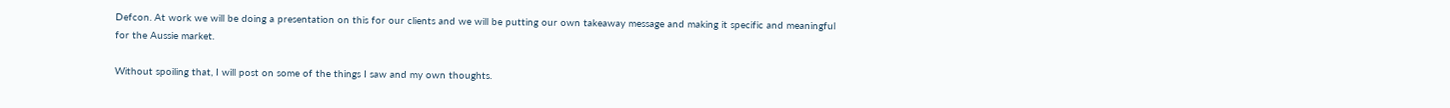Defcon. At work we will be doing a presentation on this for our clients and we will be putting our own takeaway message and making it specific and meaningful for the Aussie market.

Without spoiling that, I will post on some of the things I saw and my own thoughts.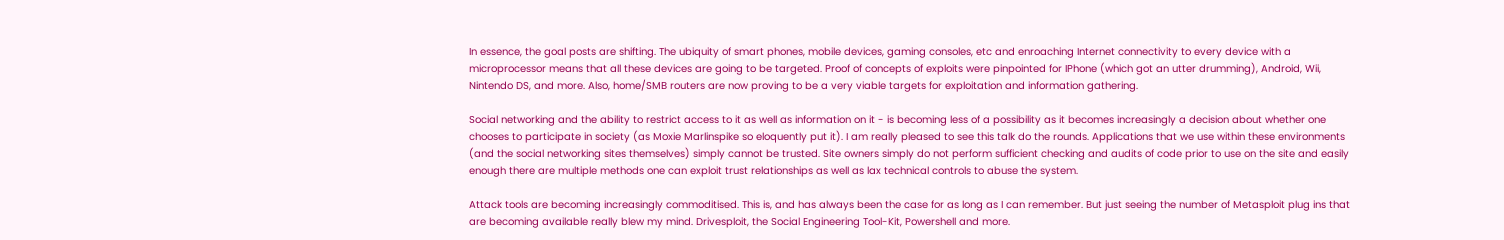In essence, the goal posts are shifting. The ubiquity of smart phones, mobile devices, gaming consoles, etc and enroaching Internet connectivity to every device with a microprocessor means that all these devices are going to be targeted. Proof of concepts of exploits were pinpointed for IPhone (which got an utter drumming), Android, Wii, Nintendo DS, and more. Also, home/SMB routers are now proving to be a very viable targets for exploitation and information gathering.

Social networking and the ability to restrict access to it as well as information on it - is becoming less of a possibility as it becomes increasingly a decision about whether one chooses to participate in society (as Moxie Marlinspike so eloquently put it). I am really pleased to see this talk do the rounds. Applications that we use within these environments (and the social networking sites themselves) simply cannot be trusted. Site owners simply do not perform sufficient checking and audits of code prior to use on the site and easily enough there are multiple methods one can exploit trust relationships as well as lax technical controls to abuse the system.

Attack tools are becoming increasingly commoditised. This is, and has always been the case for as long as I can remember. But just seeing the number of Metasploit plug ins that are becoming available really blew my mind. Drivesploit, the Social Engineering Tool-Kit, Powershell and more.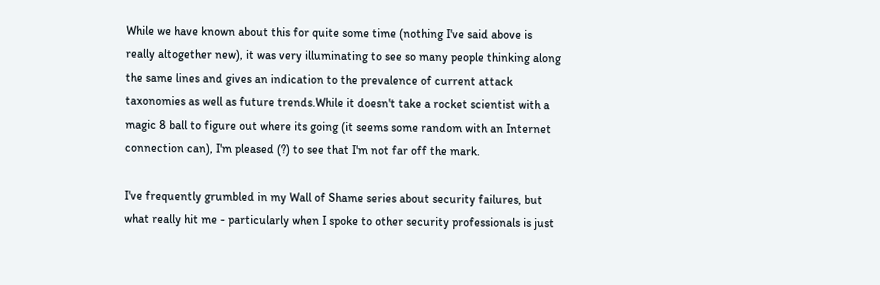While we have known about this for quite some time (nothing I've said above is really altogether new), it was very illuminating to see so many people thinking along the same lines and gives an indication to the prevalence of current attack taxonomies as well as future trends.While it doesn't take a rocket scientist with a magic 8 ball to figure out where its going (it seems some random with an Internet connection can), I'm pleased (?) to see that I'm not far off the mark.

I've frequently grumbled in my Wall of Shame series about security failures, but what really hit me - particularly when I spoke to other security professionals is just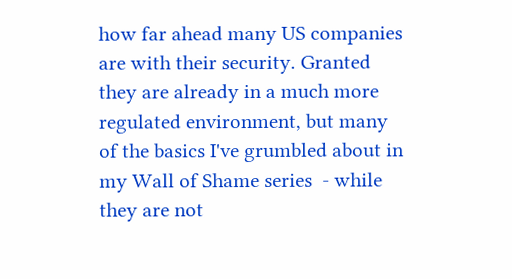how far ahead many US companies are with their security. Granted they are already in a much more regulated environment, but many of the basics I've grumbled about in my Wall of Shame series  - while they are not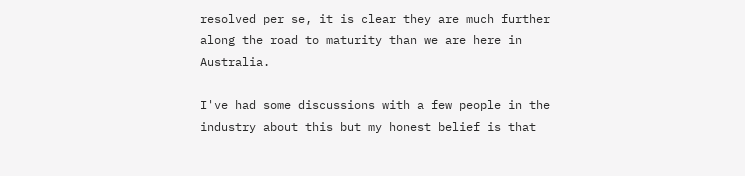resolved per se, it is clear they are much further along the road to maturity than we are here in Australia.

I've had some discussions with a few people in the industry about this but my honest belief is that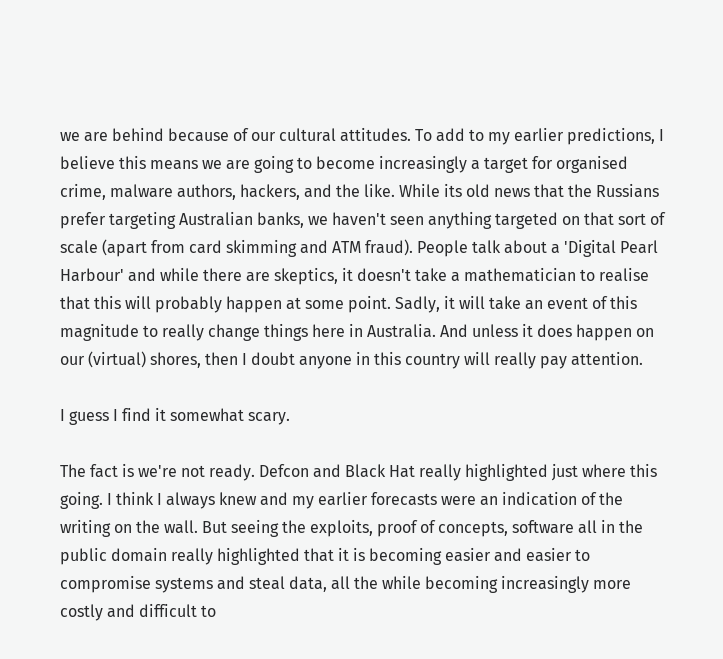we are behind because of our cultural attitudes. To add to my earlier predictions, I believe this means we are going to become increasingly a target for organised crime, malware authors, hackers, and the like. While its old news that the Russians prefer targeting Australian banks, we haven't seen anything targeted on that sort of scale (apart from card skimming and ATM fraud). People talk about a 'Digital Pearl Harbour' and while there are skeptics, it doesn't take a mathematician to realise that this will probably happen at some point. Sadly, it will take an event of this magnitude to really change things here in Australia. And unless it does happen on our (virtual) shores, then I doubt anyone in this country will really pay attention.

I guess I find it somewhat scary.

The fact is we're not ready. Defcon and Black Hat really highlighted just where this going. I think I always knew and my earlier forecasts were an indication of the writing on the wall. But seeing the exploits, proof of concepts, software all in the public domain really highlighted that it is becoming easier and easier to compromise systems and steal data, all the while becoming increasingly more costly and difficult to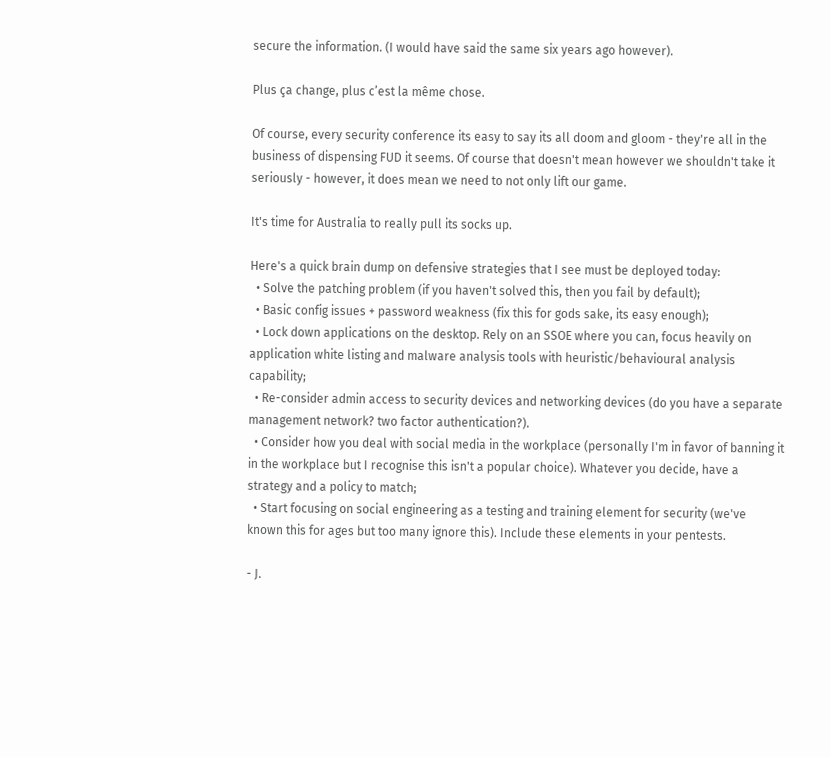secure the information. (I would have said the same six years ago however).

Plus ça change, plus c’est la même chose.

Of course, every security conference its easy to say its all doom and gloom - they're all in the business of dispensing FUD it seems. Of course that doesn't mean however we shouldn't take it seriously - however, it does mean we need to not only lift our game.

It's time for Australia to really pull its socks up.

Here's a quick brain dump on defensive strategies that I see must be deployed today:
  • Solve the patching problem (if you haven't solved this, then you fail by default);
  • Basic config issues + password weakness (fix this for gods sake, its easy enough);
  • Lock down applications on the desktop. Rely on an SSOE where you can, focus heavily on application white listing and malware analysis tools with heuristic/behavioural analysis capability;
  • Re-consider admin access to security devices and networking devices (do you have a separate management network? two factor authentication?).
  • Consider how you deal with social media in the workplace (personally I'm in favor of banning it in the workplace but I recognise this isn't a popular choice). Whatever you decide, have a strategy and a policy to match;
  • Start focusing on social engineering as a testing and training element for security (we've known this for ages but too many ignore this). Include these elements in your pentests.

- J.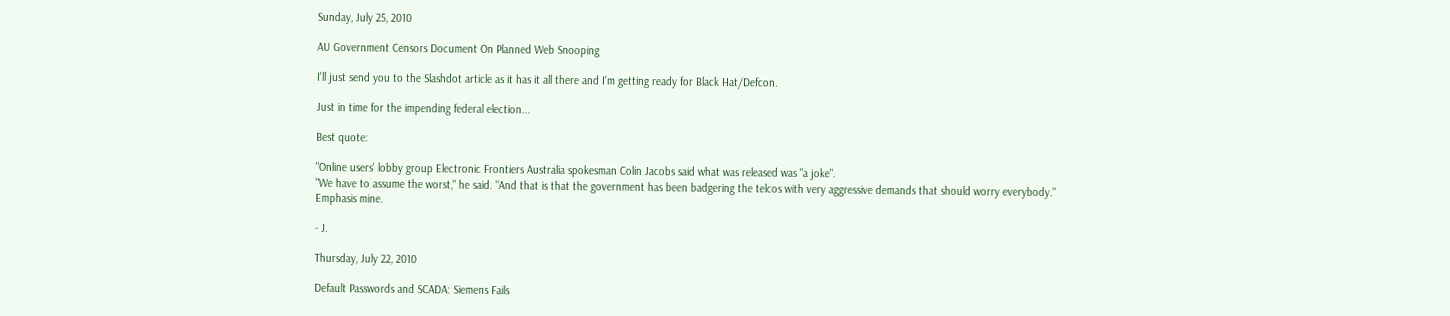Sunday, July 25, 2010

AU Government Censors Document On Planned Web Snooping

I'll just send you to the Slashdot article as it has it all there and I'm getting ready for Black Hat/Defcon.

Just in time for the impending federal election...

Best quote:

"Online users' lobby group Electronic Frontiers Australia spokesman Colin Jacobs said what was released was "a joke".
"We have to assume the worst," he said. "And that is that the government has been badgering the telcos with very aggressive demands that should worry everybody."
Emphasis mine.

- J.

Thursday, July 22, 2010

Default Passwords and SCADA: Siemens Fails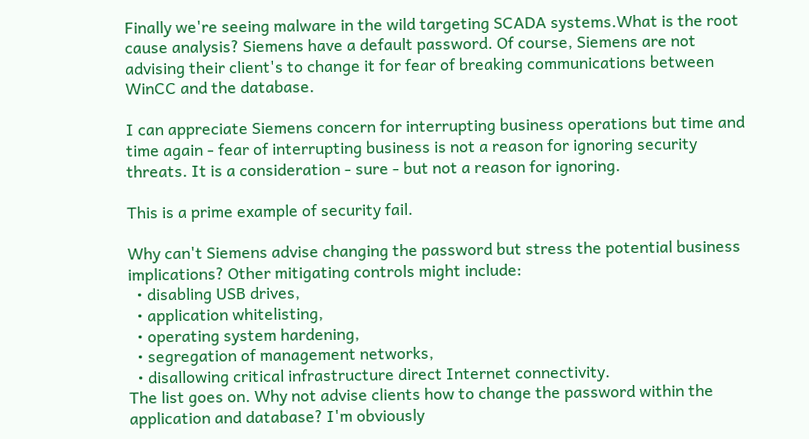Finally we're seeing malware in the wild targeting SCADA systems.What is the root cause analysis? Siemens have a default password. Of course, Siemens are not advising their client's to change it for fear of breaking communications between WinCC and the database.

I can appreciate Siemens concern for interrupting business operations but time and time again - fear of interrupting business is not a reason for ignoring security threats. It is a consideration - sure - but not a reason for ignoring.

This is a prime example of security fail.

Why can't Siemens advise changing the password but stress the potential business implications? Other mitigating controls might include:
  • disabling USB drives,
  • application whitelisting,
  • operating system hardening,
  • segregation of management networks,
  • disallowing critical infrastructure direct Internet connectivity.
The list goes on. Why not advise clients how to change the password within the application and database? I'm obviously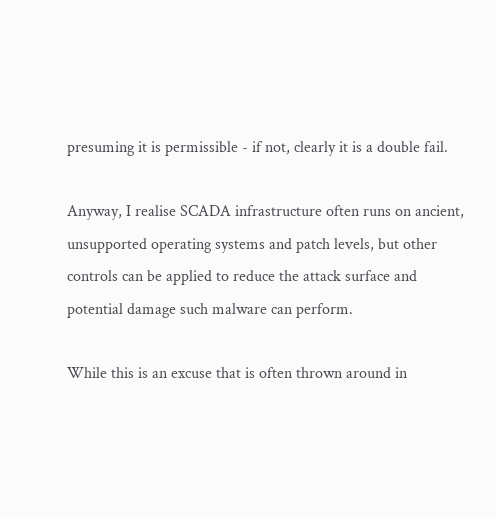presuming it is permissible - if not, clearly it is a double fail.

Anyway, I realise SCADA infrastructure often runs on ancient, unsupported operating systems and patch levels, but other controls can be applied to reduce the attack surface and potential damage such malware can perform.

While this is an excuse that is often thrown around in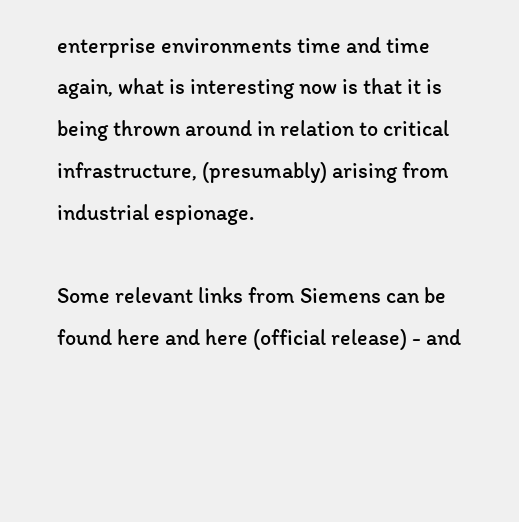enterprise environments time and time again, what is interesting now is that it is being thrown around in relation to critical infrastructure, (presumably) arising from industrial espionage.

Some relevant links from Siemens can be found here and here (official release) - and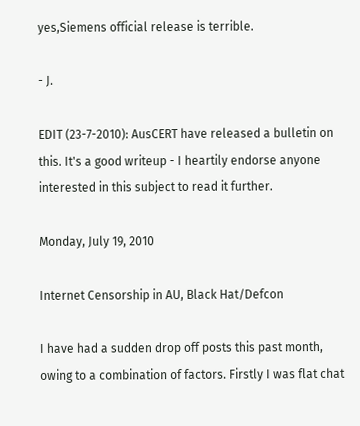yes,Siemens official release is terrible.

- J.

EDIT (23-7-2010): AusCERT have released a bulletin on this. It's a good writeup - I heartily endorse anyone interested in this subject to read it further.

Monday, July 19, 2010

Internet Censorship in AU, Black Hat/Defcon

I have had a sudden drop off posts this past month, owing to a combination of factors. Firstly I was flat chat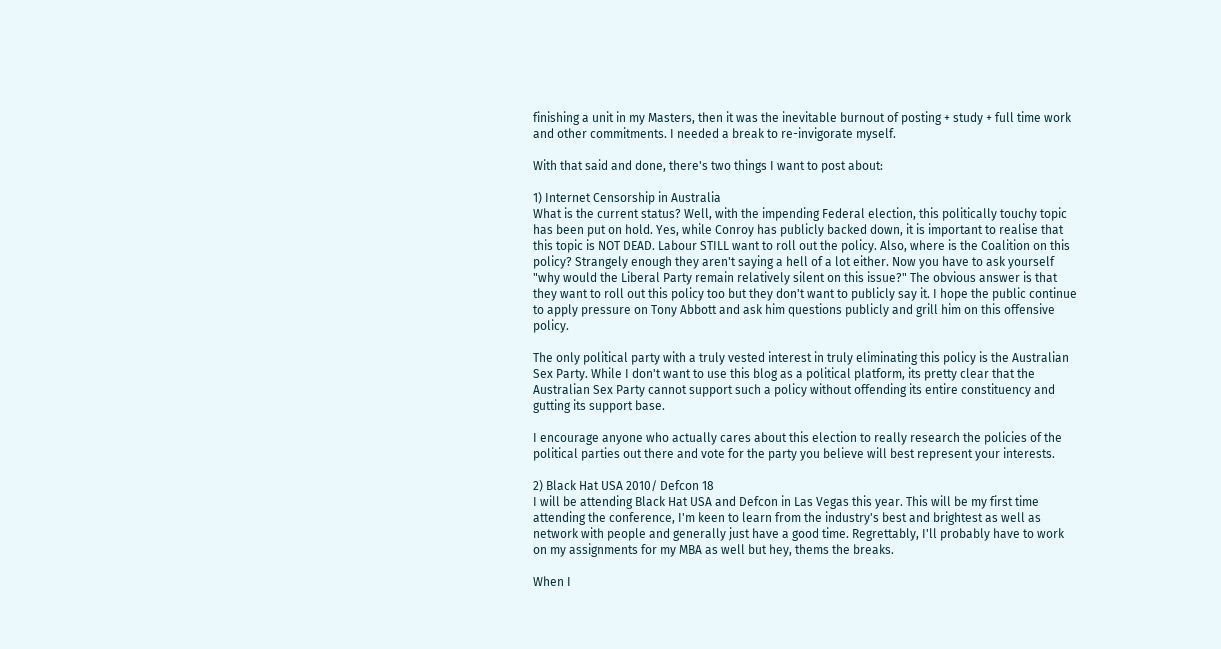finishing a unit in my Masters, then it was the inevitable burnout of posting + study + full time work and other commitments. I needed a break to re-invigorate myself.

With that said and done, there's two things I want to post about:

1) Internet Censorship in Australia
What is the current status? Well, with the impending Federal election, this politically touchy topic has been put on hold. Yes, while Conroy has publicly backed down, it is important to realise that this topic is NOT DEAD. Labour STILL want to roll out the policy. Also, where is the Coalition on this policy? Strangely enough they aren't saying a hell of a lot either. Now you have to ask yourself "why would the Liberal Party remain relatively silent on this issue?" The obvious answer is that they want to roll out this policy too but they don't want to publicly say it. I hope the public continue to apply pressure on Tony Abbott and ask him questions publicly and grill him on this offensive policy.

The only political party with a truly vested interest in truly eliminating this policy is the Australian Sex Party. While I don't want to use this blog as a political platform, its pretty clear that the Australian Sex Party cannot support such a policy without offending its entire constituency and gutting its support base.

I encourage anyone who actually cares about this election to really research the policies of the political parties out there and vote for the party you believe will best represent your interests.

2) Black Hat USA 2010/ Defcon 18
I will be attending Black Hat USA and Defcon in Las Vegas this year. This will be my first time attending the conference, I'm keen to learn from the industry's best and brightest as well as network with people and generally just have a good time. Regrettably, I'll probably have to work on my assignments for my MBA as well but hey, thems the breaks.

When I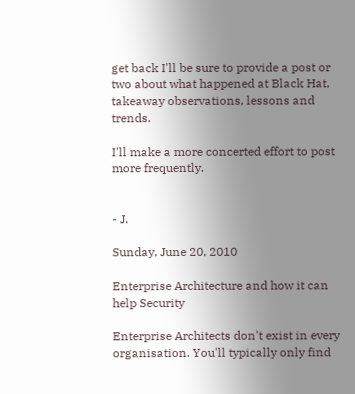get back I'll be sure to provide a post or two about what happened at Black Hat, takeaway observations, lessons and trends.

I'll make a more concerted effort to post more frequently.


- J.

Sunday, June 20, 2010

Enterprise Architecture and how it can help Security

Enterprise Architects don't exist in every organisation. You'll typically only find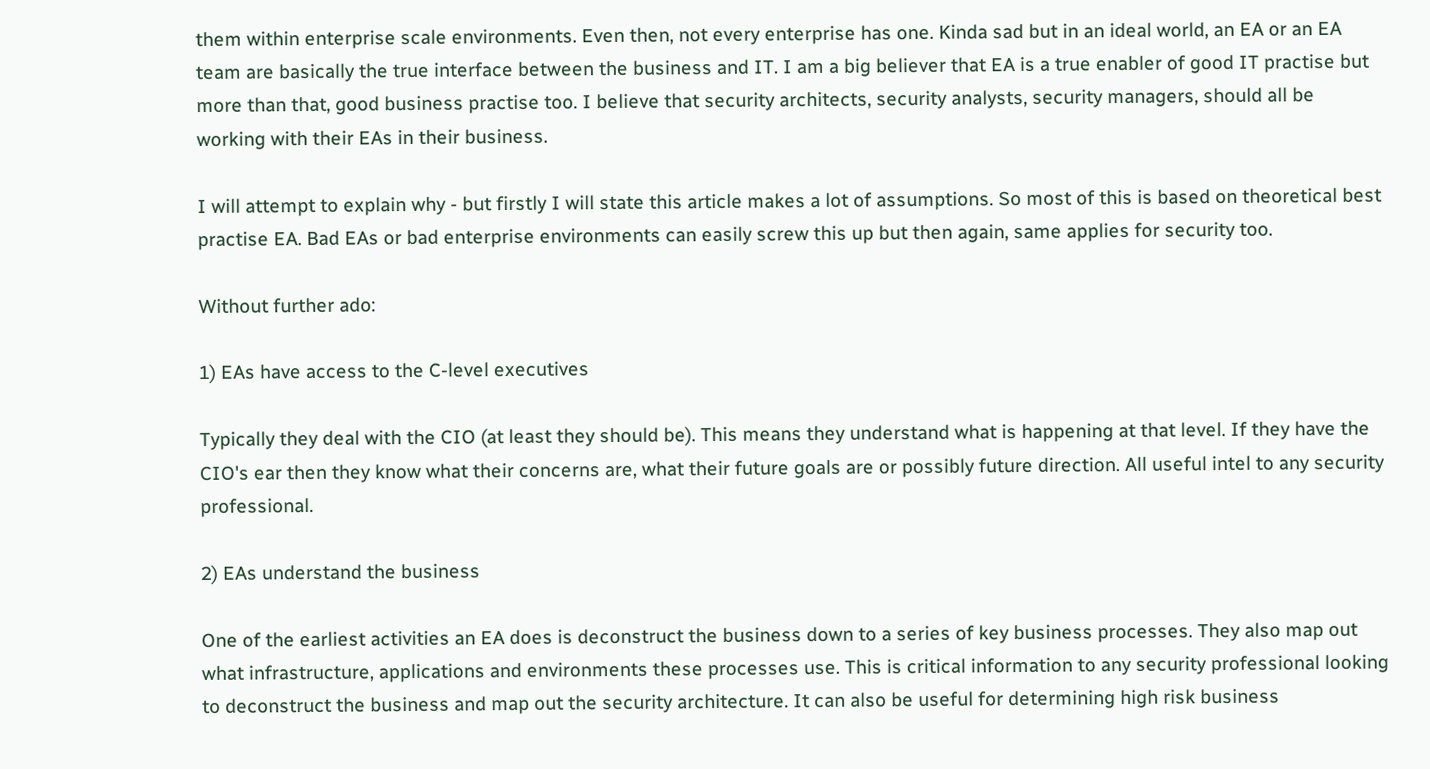them within enterprise scale environments. Even then, not every enterprise has one. Kinda sad but in an ideal world, an EA or an EA team are basically the true interface between the business and IT. I am a big believer that EA is a true enabler of good IT practise but more than that, good business practise too. I believe that security architects, security analysts, security managers, should all be working with their EAs in their business.

I will attempt to explain why - but firstly I will state this article makes a lot of assumptions. So most of this is based on theoretical best practise EA. Bad EAs or bad enterprise environments can easily screw this up but then again, same applies for security too.

Without further ado:

1) EAs have access to the C-level executives

Typically they deal with the CIO (at least they should be). This means they understand what is happening at that level. If they have the CIO's ear then they know what their concerns are, what their future goals are or possibly future direction. All useful intel to any security professional.

2) EAs understand the business

One of the earliest activities an EA does is deconstruct the business down to a series of key business processes. They also map out what infrastructure, applications and environments these processes use. This is critical information to any security professional looking to deconstruct the business and map out the security architecture. It can also be useful for determining high risk business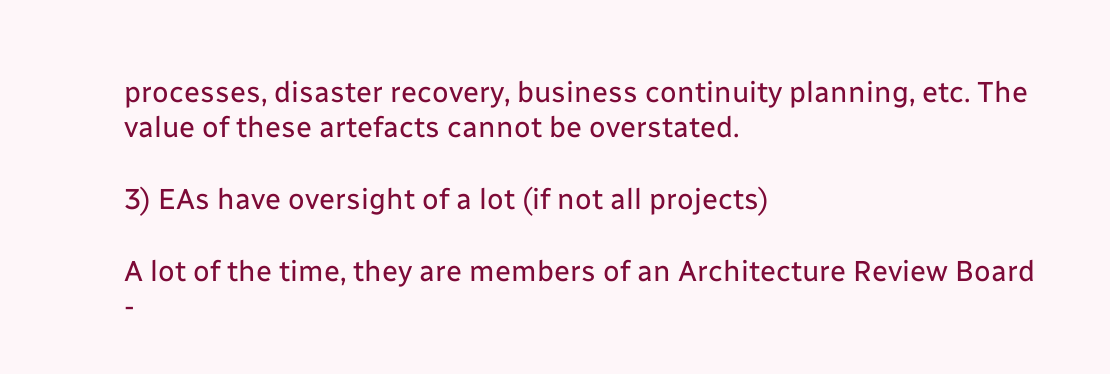processes, disaster recovery, business continuity planning, etc. The value of these artefacts cannot be overstated.

3) EAs have oversight of a lot (if not all projects)

A lot of the time, they are members of an Architecture Review Board -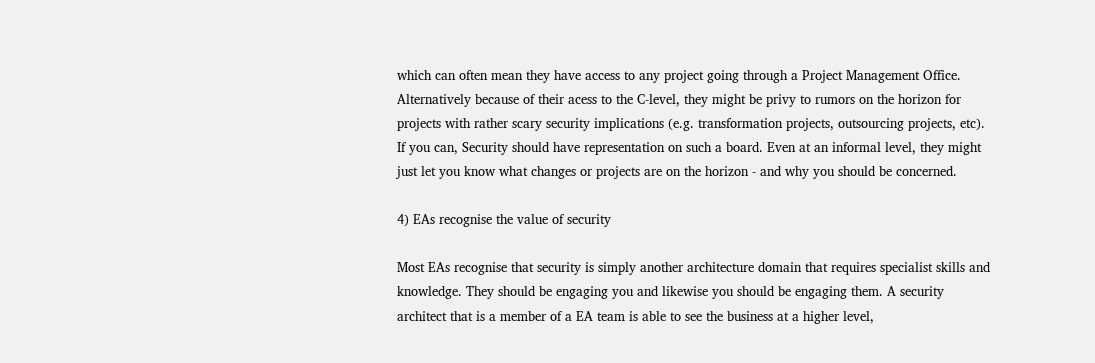which can often mean they have access to any project going through a Project Management Office. Alternatively because of their acess to the C-level, they might be privy to rumors on the horizon for projects with rather scary security implications (e.g. transformation projects, outsourcing projects, etc). If you can, Security should have representation on such a board. Even at an informal level, they might just let you know what changes or projects are on the horizon - and why you should be concerned.

4) EAs recognise the value of security

Most EAs recognise that security is simply another architecture domain that requires specialist skills and knowledge. They should be engaging you and likewise you should be engaging them. A security architect that is a member of a EA team is able to see the business at a higher level,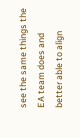see the same things the EA team does and better able to align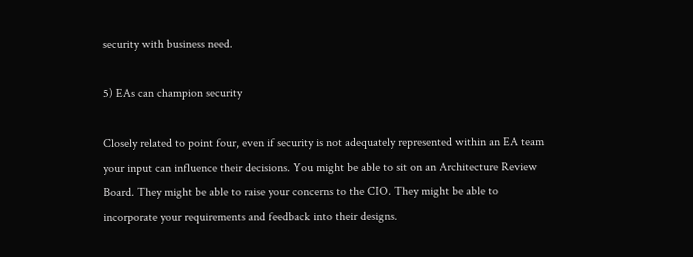security with business need.

5) EAs can champion security

Closely related to point four, even if security is not adequately represented within an EA team your input can influence their decisions. You might be able to sit on an Architecture Review Board. They might be able to raise your concerns to the CIO. They might be able to incorporate your requirements and feedback into their designs.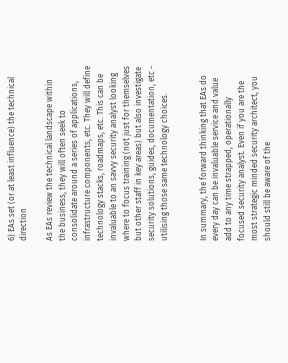6) EAs set (or at least influence) the technical direction

As EAs review the technical landscape within the business, they will often seek to consolidate around a series of applications, infrastructure components, etc. They will define technology stacks, roadmaps, etc. This can be invaluable to an savvy security analyst looking where to focus training (not just for themselves but other staff in key areas) but also investigate security solutions, guides, documentation, etc - utilising those same technology choices.


In summary, the forward thinking that EAs do every day can be invaluable service and value add to any time strapped, operationally focused security analyst. Even if you are the most strategic minded security architect, you should still be aware of the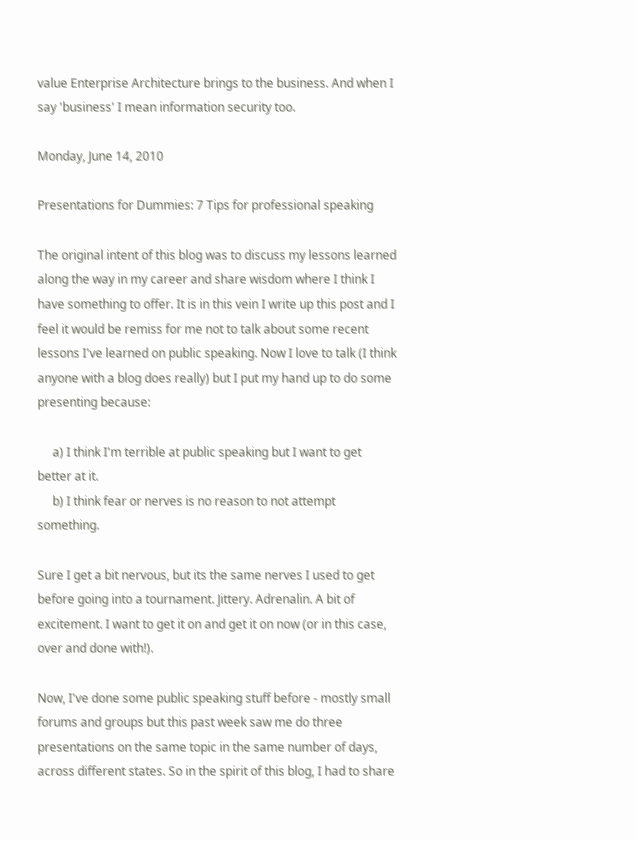value Enterprise Architecture brings to the business. And when I say 'business' I mean information security too.

Monday, June 14, 2010

Presentations for Dummies: 7 Tips for professional speaking

The original intent of this blog was to discuss my lessons learned along the way in my career and share wisdom where I think I have something to offer. It is in this vein I write up this post and I feel it would be remiss for me not to talk about some recent lessons I've learned on public speaking. Now I love to talk (I think anyone with a blog does really) but I put my hand up to do some presenting because:

     a) I think I'm terrible at public speaking but I want to get better at it.
     b) I think fear or nerves is no reason to not attempt something.

Sure I get a bit nervous, but its the same nerves I used to get before going into a tournament. Jittery. Adrenalin. A bit of excitement. I want to get it on and get it on now (or in this case, over and done with!).

Now, I've done some public speaking stuff before - mostly small forums and groups but this past week saw me do three presentations on the same topic in the same number of days, across different states. So in the spirit of this blog, I had to share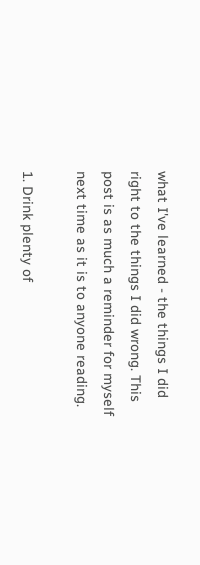what I've learned - the things I did right to the things I did wrong. This post is as much a reminder for myself next time as it is to anyone reading.

1. Drink plenty of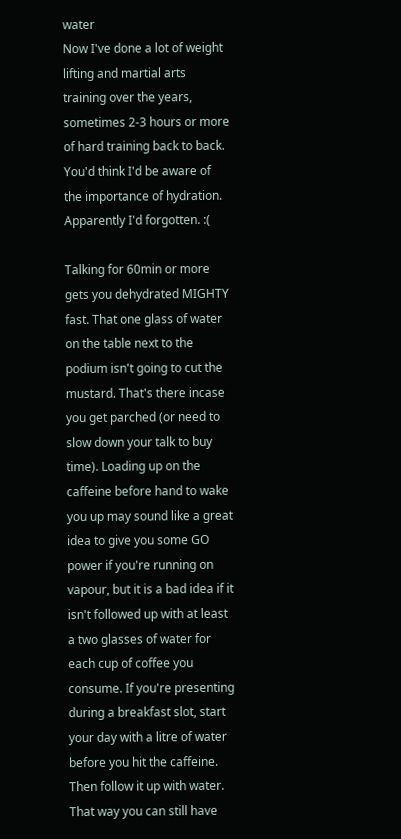water
Now I've done a lot of weight lifting and martial arts training over the years, sometimes 2-3 hours or more of hard training back to back. You'd think I'd be aware of the importance of hydration. Apparently I'd forgotten. :(

Talking for 60min or more gets you dehydrated MIGHTY fast. That one glass of water on the table next to the podium isn't going to cut the mustard. That's there incase you get parched (or need to slow down your talk to buy time). Loading up on the caffeine before hand to wake you up may sound like a great idea to give you some GO power if you're running on vapour, but it is a bad idea if it isn't followed up with at least a two glasses of water for each cup of coffee you consume. If you're presenting during a breakfast slot, start your day with a litre of water before you hit the caffeine. Then follow it up with water. That way you can still have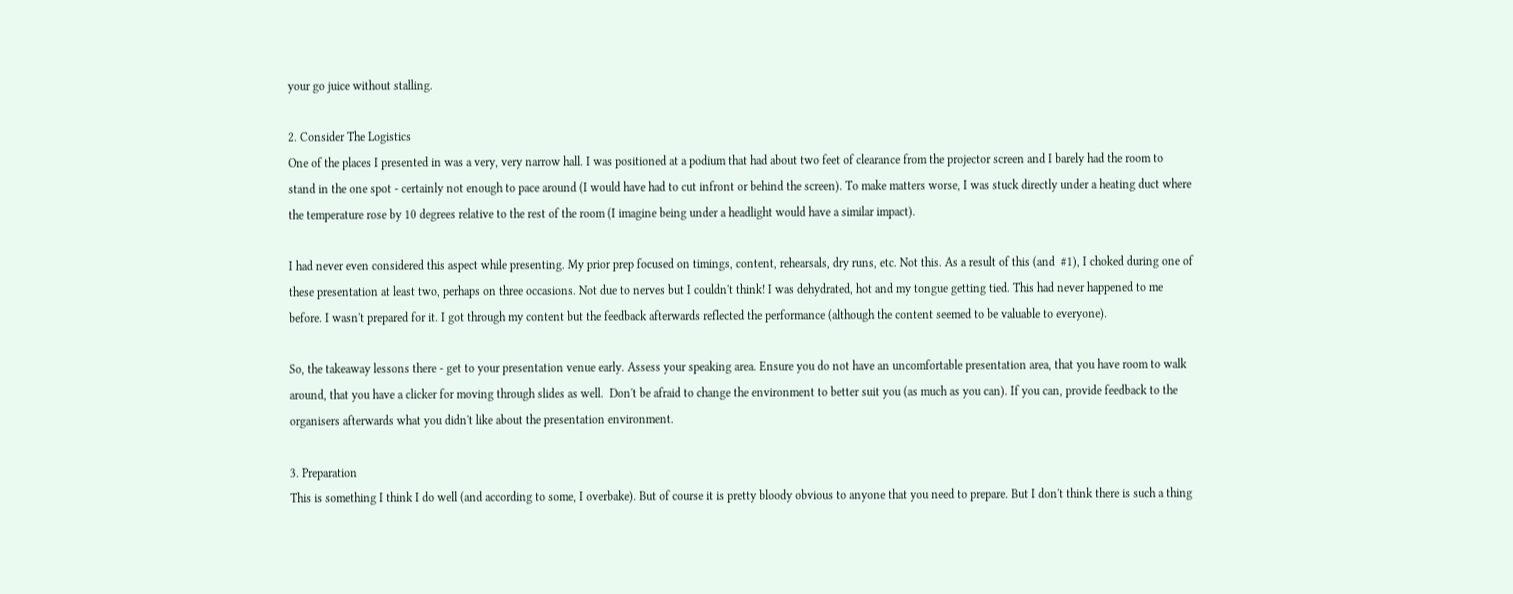your go juice without stalling.

2. Consider The Logistics
One of the places I presented in was a very, very narrow hall. I was positioned at a podium that had about two feet of clearance from the projector screen and I barely had the room to stand in the one spot - certainly not enough to pace around (I would have had to cut infront or behind the screen). To make matters worse, I was stuck directly under a heating duct where the temperature rose by 10 degrees relative to the rest of the room (I imagine being under a headlight would have a similar impact).

I had never even considered this aspect while presenting. My prior prep focused on timings, content, rehearsals, dry runs, etc. Not this. As a result of this (and  #1), I choked during one of these presentation at least two, perhaps on three occasions. Not due to nerves but I couldn't think! I was dehydrated, hot and my tongue getting tied. This had never happened to me before. I wasn't prepared for it. I got through my content but the feedback afterwards reflected the performance (although the content seemed to be valuable to everyone).

So, the takeaway lessons there - get to your presentation venue early. Assess your speaking area. Ensure you do not have an uncomfortable presentation area, that you have room to walk around, that you have a clicker for moving through slides as well.  Don't be afraid to change the environment to better suit you (as much as you can). If you can, provide feedback to the organisers afterwards what you didn't like about the presentation environment.

3. Preparation
This is something I think I do well (and according to some, I overbake). But of course it is pretty bloody obvious to anyone that you need to prepare. But I don't think there is such a thing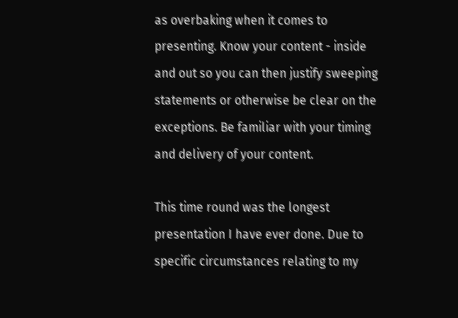as overbaking when it comes to presenting. Know your content - inside and out so you can then justify sweeping statements or otherwise be clear on the exceptions. Be familiar with your timing and delivery of your content.

This time round was the longest presentation I have ever done. Due to specific circumstances relating to my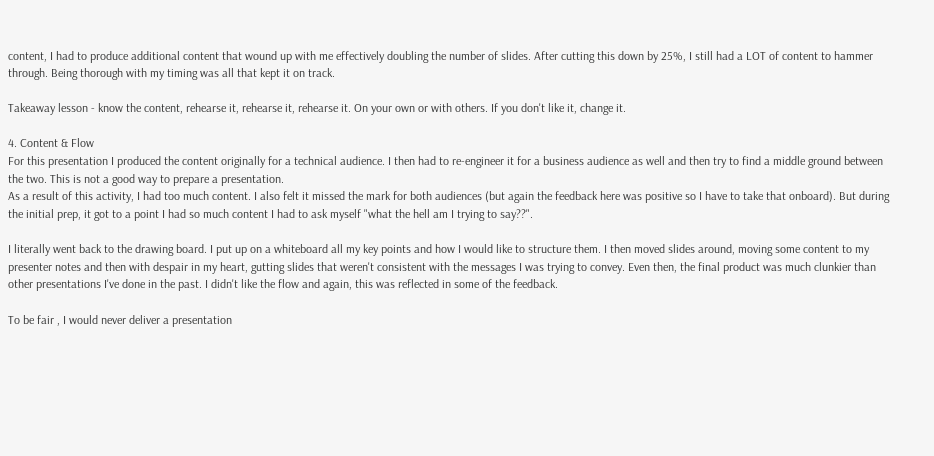content, I had to produce additional content that wound up with me effectively doubling the number of slides. After cutting this down by 25%, I still had a LOT of content to hammer through. Being thorough with my timing was all that kept it on track.

Takeaway lesson - know the content, rehearse it, rehearse it, rehearse it. On your own or with others. If you don't like it, change it.

4. Content & Flow
For this presentation I produced the content originally for a technical audience. I then had to re-engineer it for a business audience as well and then try to find a middle ground between the two. This is not a good way to prepare a presentation.
As a result of this activity, I had too much content. I also felt it missed the mark for both audiences (but again the feedback here was positive so I have to take that onboard). But during the initial prep, it got to a point I had so much content I had to ask myself "what the hell am I trying to say??".

I literally went back to the drawing board. I put up on a whiteboard all my key points and how I would like to structure them. I then moved slides around, moving some content to my presenter notes and then with despair in my heart, gutting slides that weren't consistent with the messages I was trying to convey. Even then, the final product was much clunkier than other presentations I've done in the past. I didn't like the flow and again, this was reflected in some of the feedback.

To be fair , I would never deliver a presentation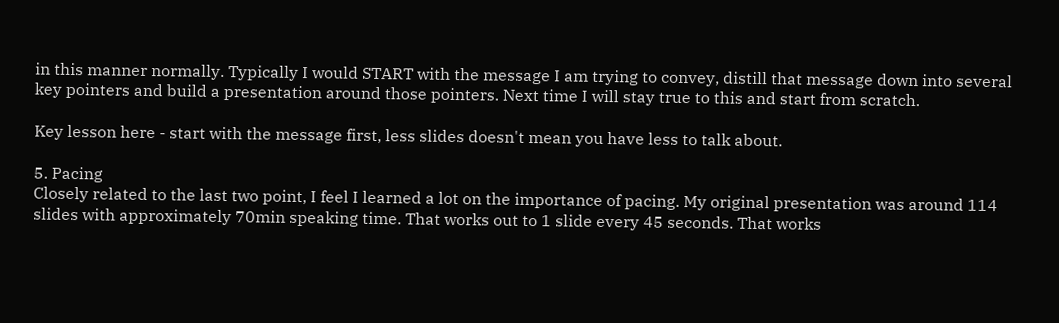in this manner normally. Typically I would START with the message I am trying to convey, distill that message down into several key pointers and build a presentation around those pointers. Next time I will stay true to this and start from scratch.

Key lesson here - start with the message first, less slides doesn't mean you have less to talk about.

5. Pacing
Closely related to the last two point, I feel I learned a lot on the importance of pacing. My original presentation was around 114 slides with approximately 70min speaking time. That works out to 1 slide every 45 seconds. That works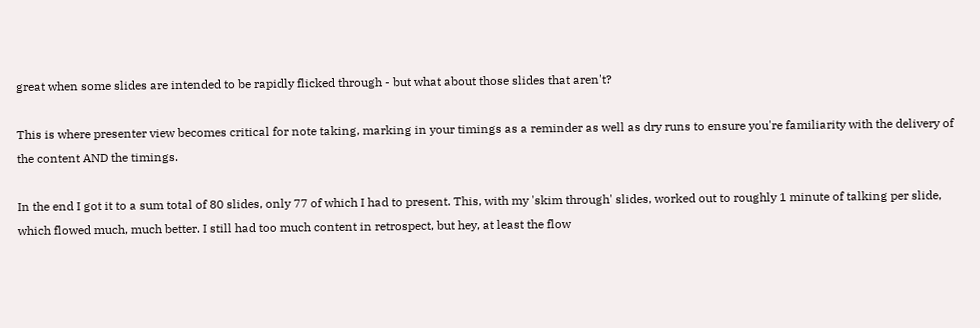great when some slides are intended to be rapidly flicked through - but what about those slides that aren't?

This is where presenter view becomes critical for note taking, marking in your timings as a reminder as well as dry runs to ensure you're familiarity with the delivery of the content AND the timings.

In the end I got it to a sum total of 80 slides, only 77 of which I had to present. This, with my 'skim through' slides, worked out to roughly 1 minute of talking per slide, which flowed much, much better. I still had too much content in retrospect, but hey, at least the flow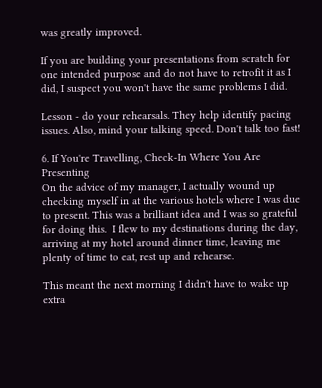was greatly improved.

If you are building your presentations from scratch for one intended purpose and do not have to retrofit it as I did, I suspect you won't have the same problems I did.

Lesson - do your rehearsals. They help identify pacing issues. Also, mind your talking speed. Don't talk too fast!

6. If You're Travelling, Check-In Where You Are Presenting
On the advice of my manager, I actually wound up checking myself in at the various hotels where I was due to present. This was a brilliant idea and I was so grateful for doing this.  I flew to my destinations during the day, arriving at my hotel around dinner time, leaving me plenty of time to eat, rest up and rehearse.

This meant the next morning I didn't have to wake up extra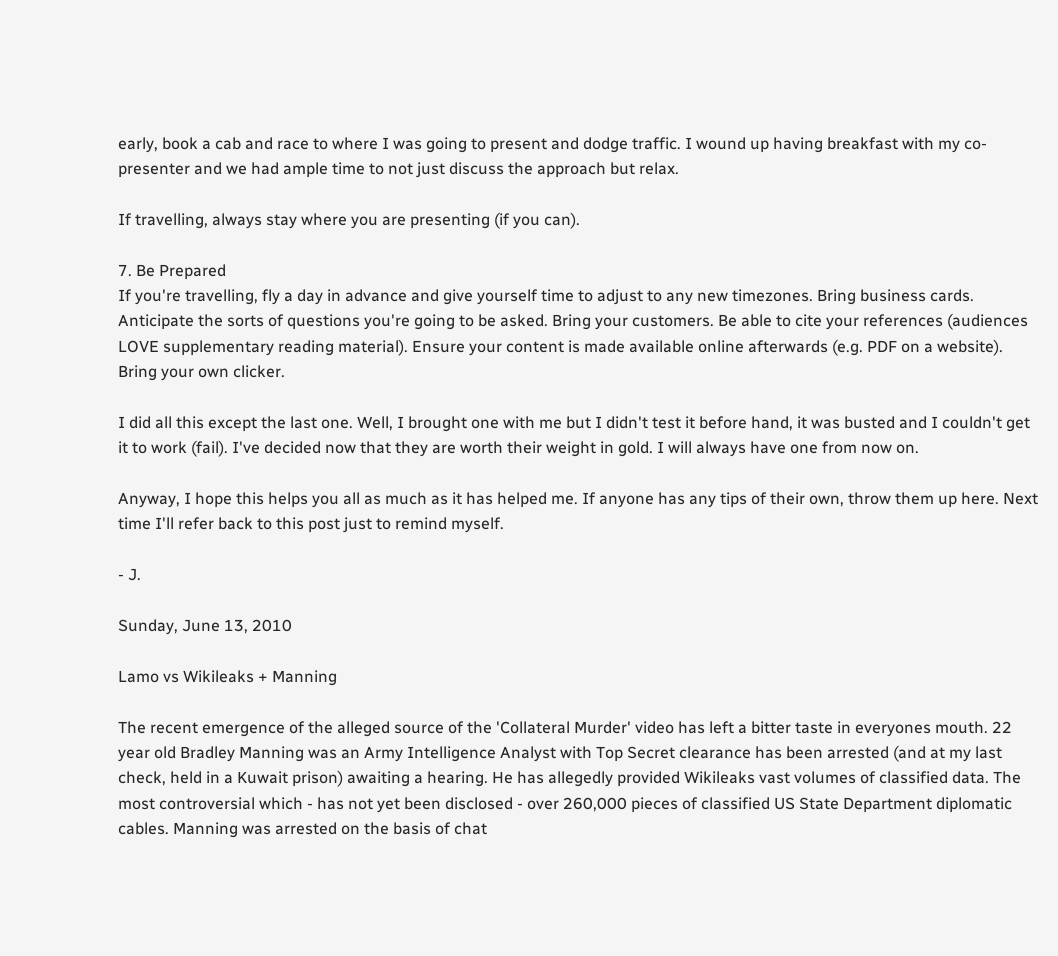early, book a cab and race to where I was going to present and dodge traffic. I wound up having breakfast with my co-presenter and we had ample time to not just discuss the approach but relax.

If travelling, always stay where you are presenting (if you can).

7. Be Prepared
If you're travelling, fly a day in advance and give yourself time to adjust to any new timezones. Bring business cards. Anticipate the sorts of questions you're going to be asked. Bring your customers. Be able to cite your references (audiences LOVE supplementary reading material). Ensure your content is made available online afterwards (e.g. PDF on a website). Bring your own clicker.

I did all this except the last one. Well, I brought one with me but I didn't test it before hand, it was busted and I couldn't get it to work (fail). I've decided now that they are worth their weight in gold. I will always have one from now on.

Anyway, I hope this helps you all as much as it has helped me. If anyone has any tips of their own, throw them up here. Next time I'll refer back to this post just to remind myself.

- J.

Sunday, June 13, 2010

Lamo vs Wikileaks + Manning

The recent emergence of the alleged source of the 'Collateral Murder' video has left a bitter taste in everyones mouth. 22 year old Bradley Manning was an Army Intelligence Analyst with Top Secret clearance has been arrested (and at my last check, held in a Kuwait prison) awaiting a hearing. He has allegedly provided Wikileaks vast volumes of classified data. The most controversial which - has not yet been disclosed - over 260,000 pieces of classified US State Department diplomatic cables. Manning was arrested on the basis of chat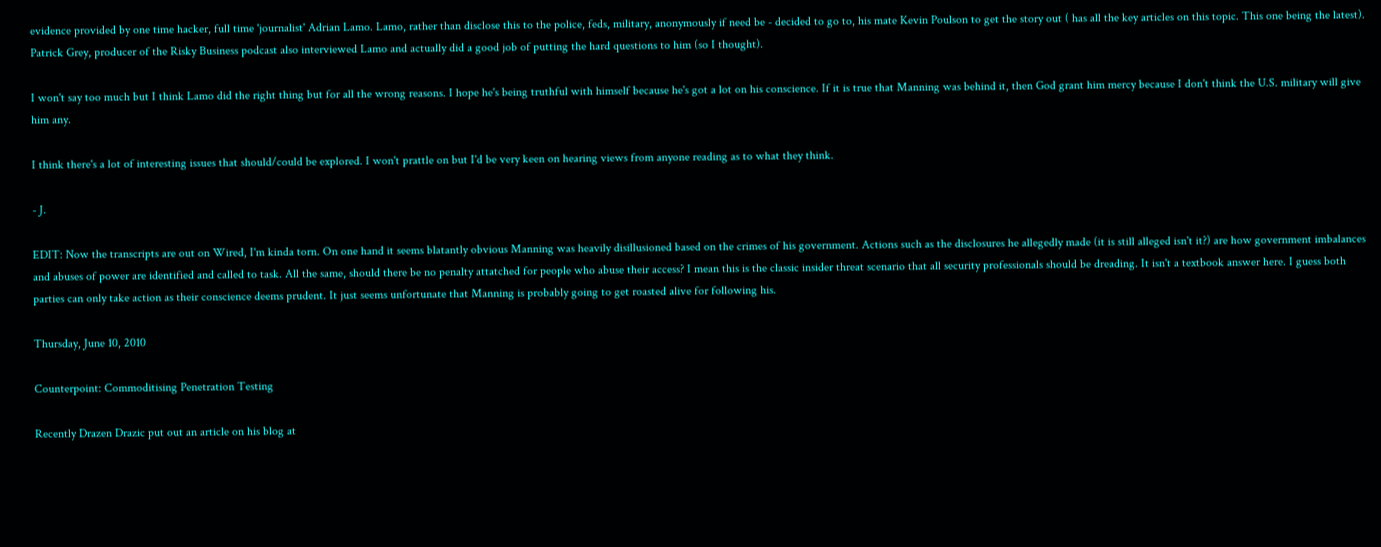evidence provided by one time hacker, full time 'journalist' Adrian Lamo. Lamo, rather than disclose this to the police, feds, military, anonymously if need be - decided to go to, his mate Kevin Poulson to get the story out ( has all the key articles on this topic. This one being the latest). Patrick Grey, producer of the Risky Business podcast also interviewed Lamo and actually did a good job of putting the hard questions to him (so I thought).

I won't say too much but I think Lamo did the right thing but for all the wrong reasons. I hope he's being truthful with himself because he's got a lot on his conscience. If it is true that Manning was behind it, then God grant him mercy because I don't think the U.S. military will give him any.

I think there's a lot of interesting issues that should/could be explored. I won't prattle on but I'd be very keen on hearing views from anyone reading as to what they think.

- J.

EDIT: Now the transcripts are out on Wired, I'm kinda torn. On one hand it seems blatantly obvious Manning was heavily disillusioned based on the crimes of his government. Actions such as the disclosures he allegedly made (it is still alleged isn't it?) are how government imbalances and abuses of power are identified and called to task. All the same, should there be no penalty attatched for people who abuse their access? I mean this is the classic insider threat scenario that all security professionals should be dreading. It isn't a textbook answer here. I guess both parties can only take action as their conscience deems prudent. It just seems unfortunate that Manning is probably going to get roasted alive for following his.

Thursday, June 10, 2010

Counterpoint: Commoditising Penetration Testing

Recently Drazen Drazic put out an article on his blog at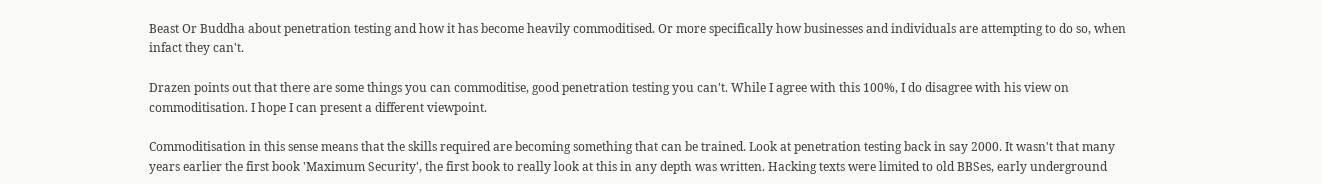Beast Or Buddha about penetration testing and how it has become heavily commoditised. Or more specifically how businesses and individuals are attempting to do so, when infact they can't.

Drazen points out that there are some things you can commoditise, good penetration testing you can't. While I agree with this 100%, I do disagree with his view on commoditisation. I hope I can present a different viewpoint.

Commoditisation in this sense means that the skills required are becoming something that can be trained. Look at penetration testing back in say 2000. It wasn't that many years earlier the first book 'Maximum Security', the first book to really look at this in any depth was written. Hacking texts were limited to old BBSes, early underground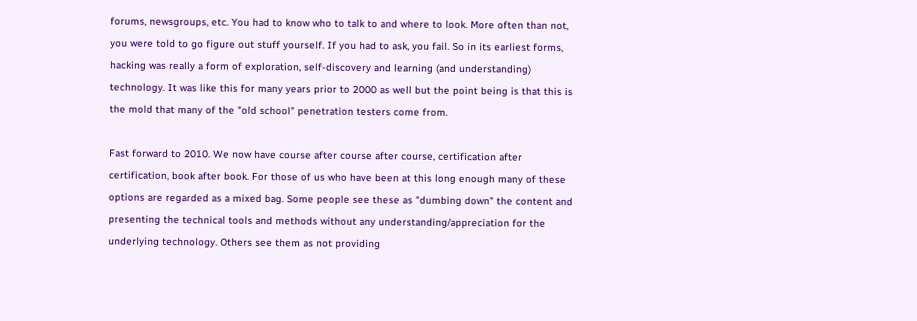forums, newsgroups, etc. You had to know who to talk to and where to look. More often than not, you were told to go figure out stuff yourself. If you had to ask, you fail. So in its earliest forms, hacking was really a form of exploration, self-discovery and learning (and understanding) technology. It was like this for many years prior to 2000 as well but the point being is that this is the mold that many of the "old school" penetration testers come from.

Fast forward to 2010. We now have course after course after course, certification after certification, book after book. For those of us who have been at this long enough many of these options are regarded as a mixed bag. Some people see these as "dumbing down" the content and presenting the technical tools and methods without any understanding/appreciation for the underlying technology. Others see them as not providing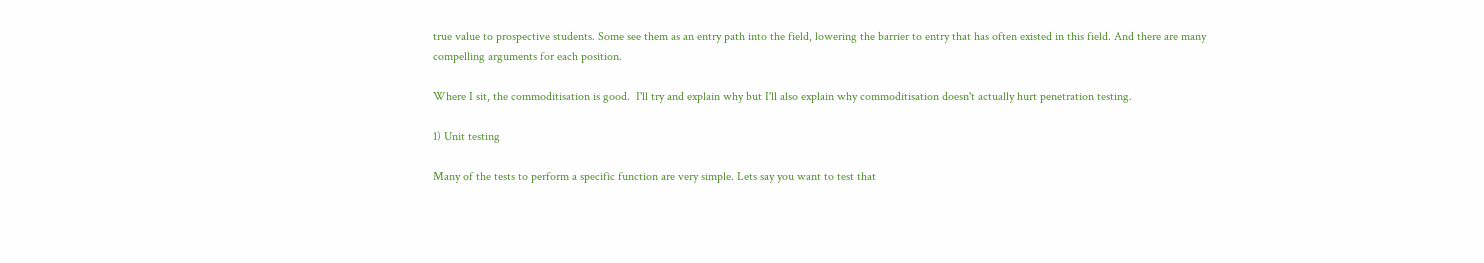true value to prospective students. Some see them as an entry path into the field, lowering the barrier to entry that has often existed in this field. And there are many compelling arguments for each position.

Where I sit, the commoditisation is good.  I'll try and explain why but I'll also explain why commoditisation doesn't actually hurt penetration testing.

1) Unit testing

Many of the tests to perform a specific function are very simple. Lets say you want to test that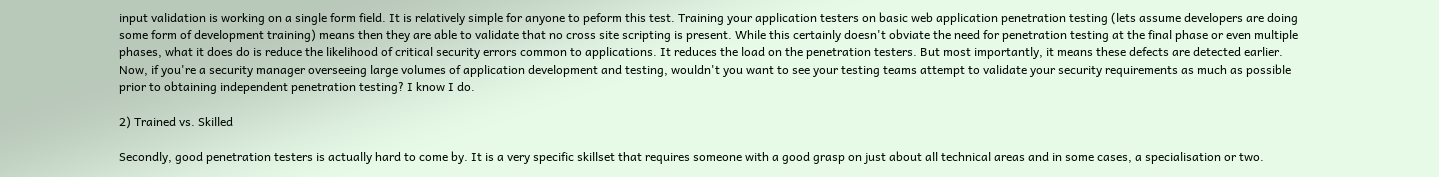input validation is working on a single form field. It is relatively simple for anyone to peform this test. Training your application testers on basic web application penetration testing (lets assume developers are doing some form of development training) means then they are able to validate that no cross site scripting is present. While this certainly doesn't obviate the need for penetration testing at the final phase or even multiple phases, what it does do is reduce the likelihood of critical security errors common to applications. It reduces the load on the penetration testers. But most importantly, it means these defects are detected earlier. Now, if you're a security manager overseeing large volumes of application development and testing, wouldn't you want to see your testing teams attempt to validate your security requirements as much as possible prior to obtaining independent penetration testing? I know I do.

2) Trained vs. Skilled

Secondly, good penetration testers is actually hard to come by. It is a very specific skillset that requires someone with a good grasp on just about all technical areas and in some cases, a specialisation or two.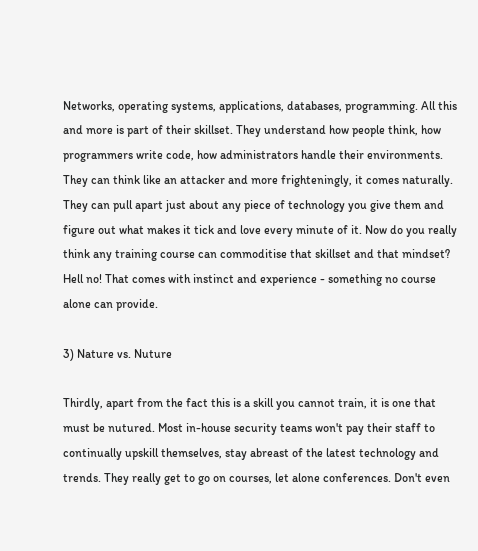Networks, operating systems, applications, databases, programming. All this and more is part of their skillset. They understand how people think, how programmers write code, how administrators handle their environments. They can think like an attacker and more frighteningly, it comes naturally. They can pull apart just about any piece of technology you give them and figure out what makes it tick and love every minute of it. Now do you really think any training course can commoditise that skillset and that mindset? Hell no! That comes with instinct and experience - something no course alone can provide.

3) Nature vs. Nuture

Thirdly, apart from the fact this is a skill you cannot train, it is one that must be nutured. Most in-house security teams won't pay their staff to continually upskill themselves, stay abreast of the latest technology and trends. They really get to go on courses, let alone conferences. Don't even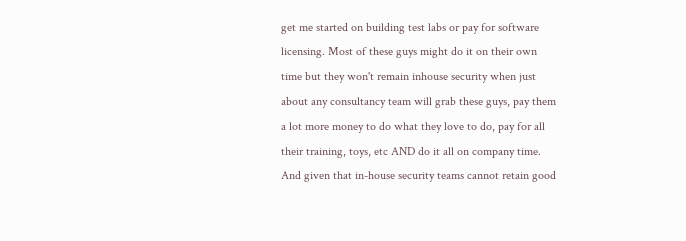get me started on building test labs or pay for software licensing. Most of these guys might do it on their own time but they won't remain inhouse security when just about any consultancy team will grab these guys, pay them a lot more money to do what they love to do, pay for all their training, toys, etc AND do it all on company time.  And given that in-house security teams cannot retain good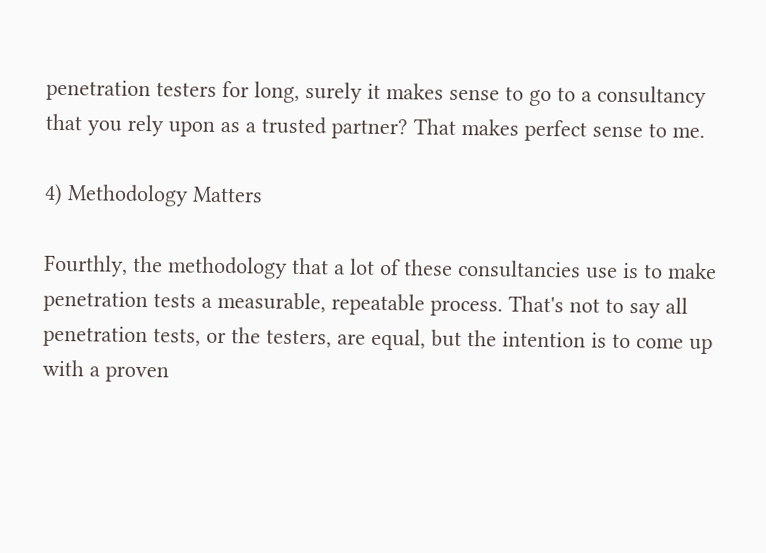penetration testers for long, surely it makes sense to go to a consultancy that you rely upon as a trusted partner? That makes perfect sense to me.

4) Methodology Matters

Fourthly, the methodology that a lot of these consultancies use is to make penetration tests a measurable, repeatable process. That's not to say all penetration tests, or the testers, are equal, but the intention is to come up with a proven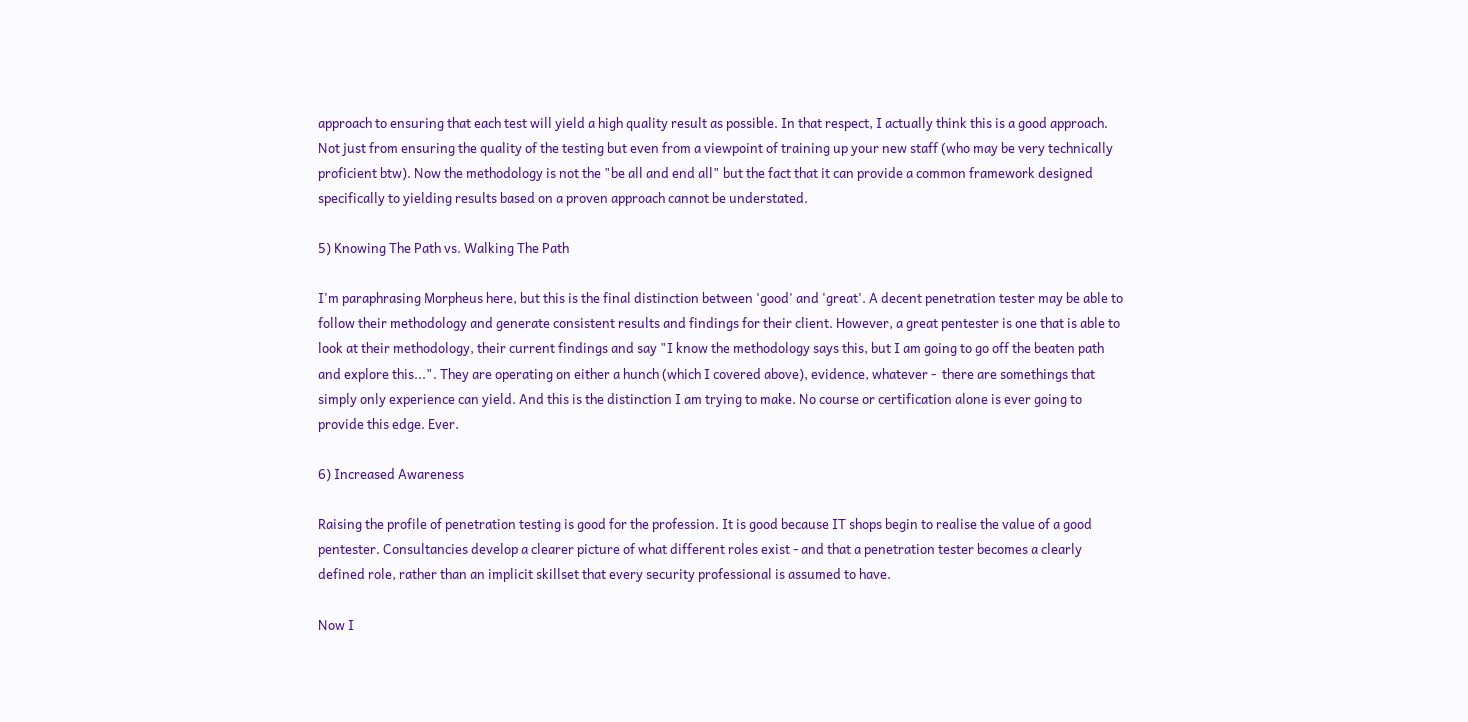approach to ensuring that each test will yield a high quality result as possible. In that respect, I actually think this is a good approach. Not just from ensuring the quality of the testing but even from a viewpoint of training up your new staff (who may be very technically proficient btw). Now the methodology is not the "be all and end all" but the fact that it can provide a common framework designed specifically to yielding results based on a proven approach cannot be understated.

5) Knowing The Path vs. Walking The Path

I'm paraphrasing Morpheus here, but this is the final distinction between 'good' and 'great'. A decent penetration tester may be able to follow their methodology and generate consistent results and findings for their client. However, a great pentester is one that is able to look at their methodology, their current findings and say "I know the methodology says this, but I am going to go off the beaten path and explore this...". They are operating on either a hunch (which I covered above), evidence, whatever -  there are somethings that simply only experience can yield. And this is the distinction I am trying to make. No course or certification alone is ever going to provide this edge. Ever.

6) Increased Awareness

Raising the profile of penetration testing is good for the profession. It is good because IT shops begin to realise the value of a good pentester. Consultancies develop a clearer picture of what different roles exist - and that a penetration tester becomes a clearly defined role, rather than an implicit skillset that every security professional is assumed to have.

Now I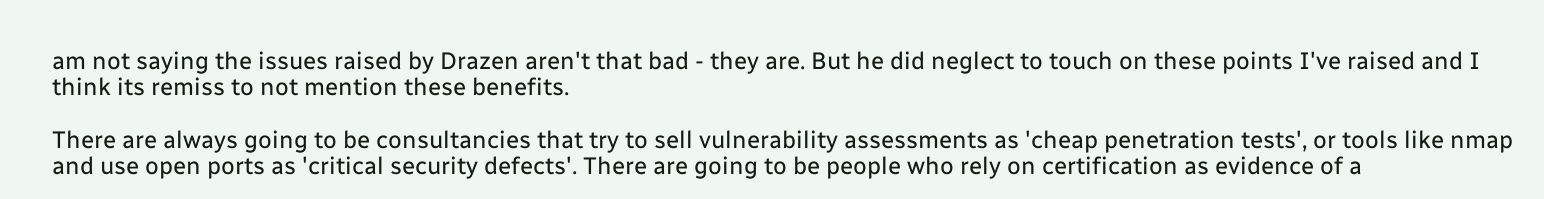am not saying the issues raised by Drazen aren't that bad - they are. But he did neglect to touch on these points I've raised and I think its remiss to not mention these benefits.

There are always going to be consultancies that try to sell vulnerability assessments as 'cheap penetration tests', or tools like nmap and use open ports as 'critical security defects'. There are going to be people who rely on certification as evidence of a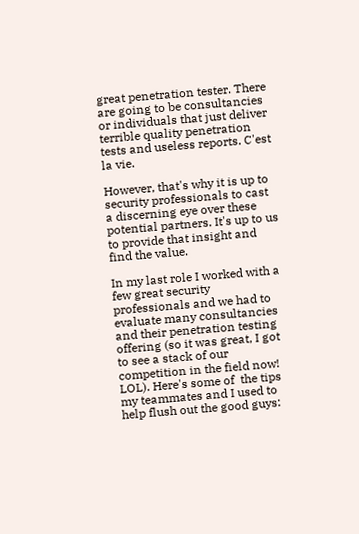great penetration tester. There are going to be consultancies or individuals that just deliver terrible quality penetration tests and useless reports. C'est la vie.

However, that's why it is up to security professionals to cast a discerning eye over these potential partners. It's up to us to provide that insight and find the value.

In my last role I worked with a few great security professionals and we had to evaluate many consultancies and their penetration testing offering (so it was great, I got to see a stack of our competition in the field now! LOL). Here's some of  the tips my teammates and I used to help flush out the good guys: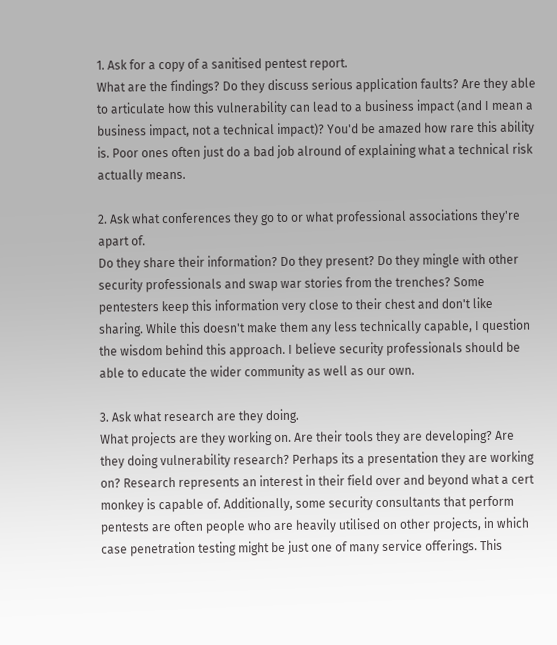1. Ask for a copy of a sanitised pentest report.
What are the findings? Do they discuss serious application faults? Are they able to articulate how this vulnerability can lead to a business impact (and I mean a business impact, not a technical impact)? You'd be amazed how rare this ability is. Poor ones often just do a bad job alround of explaining what a technical risk actually means.

2. Ask what conferences they go to or what professional associations they're apart of.
Do they share their information? Do they present? Do they mingle with other security professionals and swap war stories from the trenches? Some pentesters keep this information very close to their chest and don't like sharing. While this doesn't make them any less technically capable, I question the wisdom behind this approach. I believe security professionals should be able to educate the wider community as well as our own.

3. Ask what research are they doing.
What projects are they working on. Are their tools they are developing? Are they doing vulnerability research? Perhaps its a presentation they are working on? Research represents an interest in their field over and beyond what a cert monkey is capable of. Additionally, some security consultants that perform pentests are often people who are heavily utilised on other projects, in which case penetration testing might be just one of many service offerings. This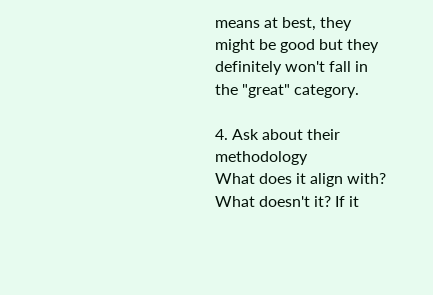means at best, they might be good but they definitely won't fall in the "great" category.

4. Ask about their methodology
What does it align with? What doesn't it? If it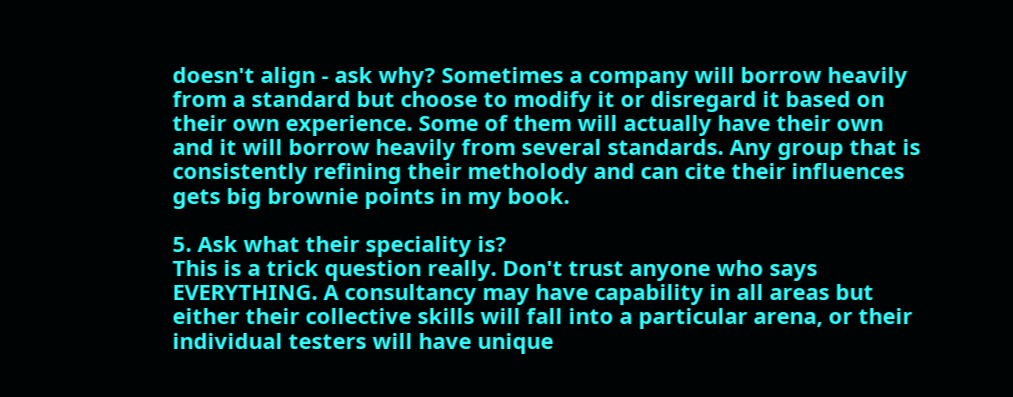doesn't align - ask why? Sometimes a company will borrow heavily from a standard but choose to modify it or disregard it based on their own experience. Some of them will actually have their own and it will borrow heavily from several standards. Any group that is consistently refining their metholody and can cite their influences gets big brownie points in my book.

5. Ask what their speciality is?
This is a trick question really. Don't trust anyone who says EVERYTHING. A consultancy may have capability in all areas but either their collective skills will fall into a particular arena, or their individual testers will have unique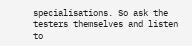specialisations. So ask the testers themselves and listen to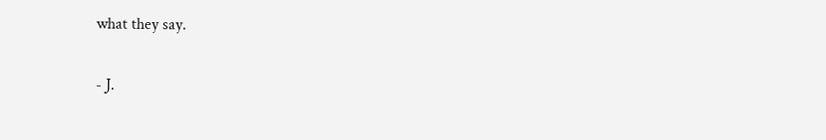what they say.

- J.